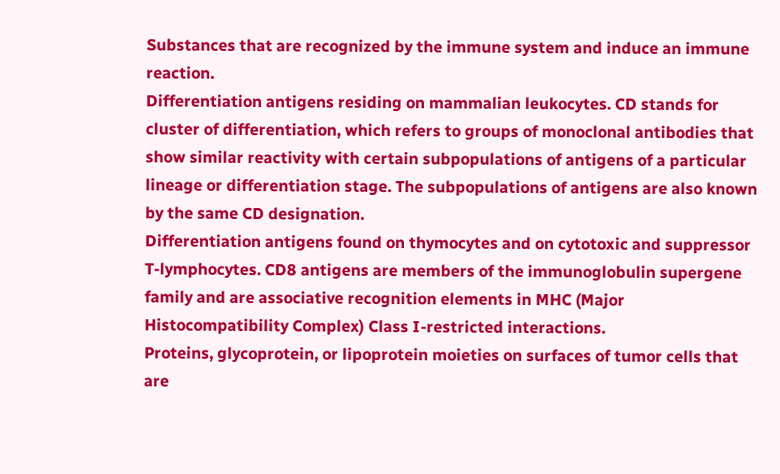Substances that are recognized by the immune system and induce an immune reaction.
Differentiation antigens residing on mammalian leukocytes. CD stands for cluster of differentiation, which refers to groups of monoclonal antibodies that show similar reactivity with certain subpopulations of antigens of a particular lineage or differentiation stage. The subpopulations of antigens are also known by the same CD designation.
Differentiation antigens found on thymocytes and on cytotoxic and suppressor T-lymphocytes. CD8 antigens are members of the immunoglobulin supergene family and are associative recognition elements in MHC (Major Histocompatibility Complex) Class I-restricted interactions.
Proteins, glycoprotein, or lipoprotein moieties on surfaces of tumor cells that are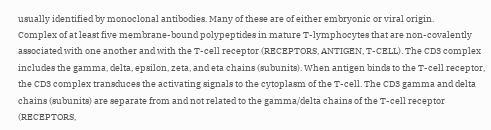usually identified by monoclonal antibodies. Many of these are of either embryonic or viral origin.
Complex of at least five membrane-bound polypeptides in mature T-lymphocytes that are non-covalently associated with one another and with the T-cell receptor (RECEPTORS, ANTIGEN, T-CELL). The CD3 complex includes the gamma, delta, epsilon, zeta, and eta chains (subunits). When antigen binds to the T-cell receptor, the CD3 complex transduces the activating signals to the cytoplasm of the T-cell. The CD3 gamma and delta chains (subunits) are separate from and not related to the gamma/delta chains of the T-cell receptor (RECEPTORS,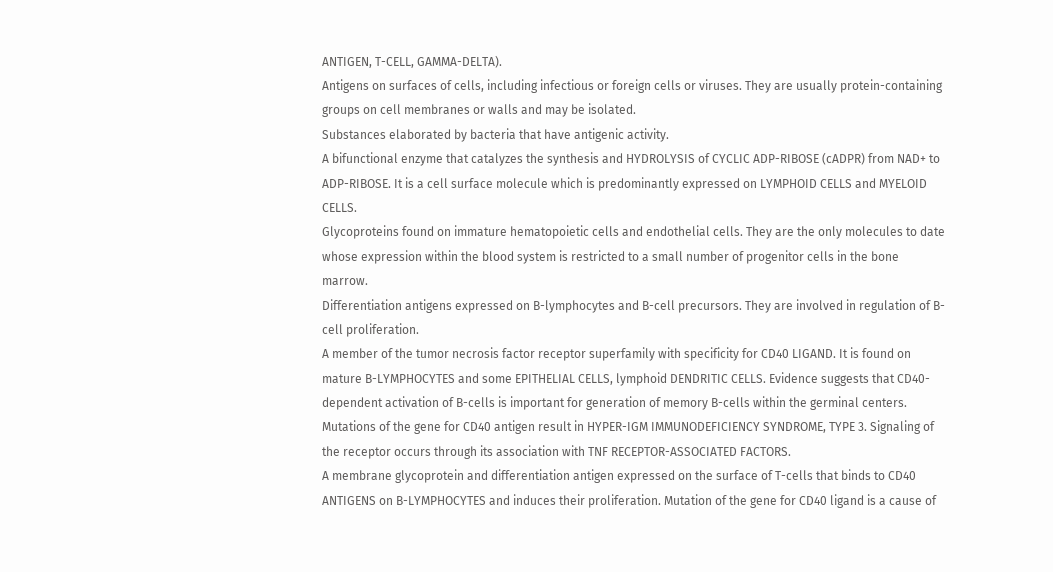ANTIGEN, T-CELL, GAMMA-DELTA).
Antigens on surfaces of cells, including infectious or foreign cells or viruses. They are usually protein-containing groups on cell membranes or walls and may be isolated.
Substances elaborated by bacteria that have antigenic activity.
A bifunctional enzyme that catalyzes the synthesis and HYDROLYSIS of CYCLIC ADP-RIBOSE (cADPR) from NAD+ to ADP-RIBOSE. It is a cell surface molecule which is predominantly expressed on LYMPHOID CELLS and MYELOID CELLS.
Glycoproteins found on immature hematopoietic cells and endothelial cells. They are the only molecules to date whose expression within the blood system is restricted to a small number of progenitor cells in the bone marrow.
Differentiation antigens expressed on B-lymphocytes and B-cell precursors. They are involved in regulation of B-cell proliferation.
A member of the tumor necrosis factor receptor superfamily with specificity for CD40 LIGAND. It is found on mature B-LYMPHOCYTES and some EPITHELIAL CELLS, lymphoid DENDRITIC CELLS. Evidence suggests that CD40-dependent activation of B-cells is important for generation of memory B-cells within the germinal centers. Mutations of the gene for CD40 antigen result in HYPER-IGM IMMUNODEFICIENCY SYNDROME, TYPE 3. Signaling of the receptor occurs through its association with TNF RECEPTOR-ASSOCIATED FACTORS.
A membrane glycoprotein and differentiation antigen expressed on the surface of T-cells that binds to CD40 ANTIGENS on B-LYMPHOCYTES and induces their proliferation. Mutation of the gene for CD40 ligand is a cause of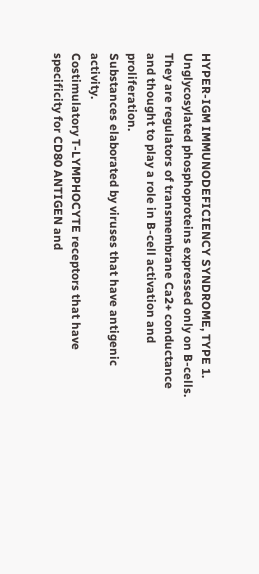HYPER-IGM IMMUNODEFICIENCY SYNDROME, TYPE 1.
Unglycosylated phosphoproteins expressed only on B-cells. They are regulators of transmembrane Ca2+ conductance and thought to play a role in B-cell activation and proliferation.
Substances elaborated by viruses that have antigenic activity.
Costimulatory T-LYMPHOCYTE receptors that have specificity for CD80 ANTIGEN and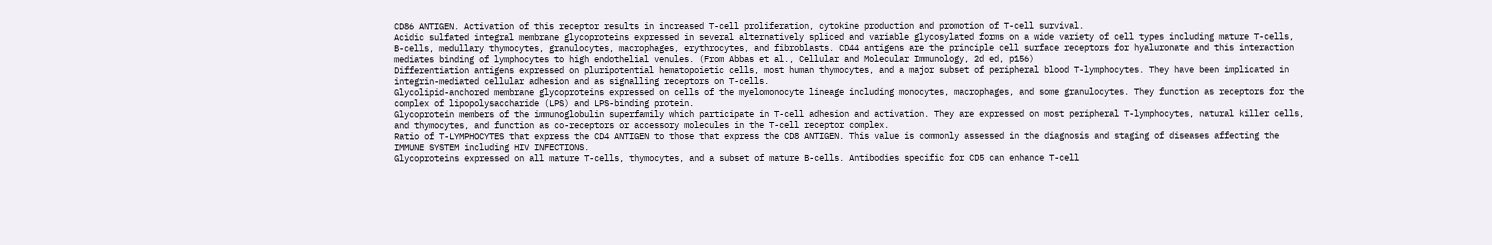CD86 ANTIGEN. Activation of this receptor results in increased T-cell proliferation, cytokine production and promotion of T-cell survival.
Acidic sulfated integral membrane glycoproteins expressed in several alternatively spliced and variable glycosylated forms on a wide variety of cell types including mature T-cells, B-cells, medullary thymocytes, granulocytes, macrophages, erythrocytes, and fibroblasts. CD44 antigens are the principle cell surface receptors for hyaluronate and this interaction mediates binding of lymphocytes to high endothelial venules. (From Abbas et al., Cellular and Molecular Immunology, 2d ed, p156)
Differentiation antigens expressed on pluripotential hematopoietic cells, most human thymocytes, and a major subset of peripheral blood T-lymphocytes. They have been implicated in integrin-mediated cellular adhesion and as signalling receptors on T-cells.
Glycolipid-anchored membrane glycoproteins expressed on cells of the myelomonocyte lineage including monocytes, macrophages, and some granulocytes. They function as receptors for the complex of lipopolysaccharide (LPS) and LPS-binding protein.
Glycoprotein members of the immunoglobulin superfamily which participate in T-cell adhesion and activation. They are expressed on most peripheral T-lymphocytes, natural killer cells, and thymocytes, and function as co-receptors or accessory molecules in the T-cell receptor complex.
Ratio of T-LYMPHOCYTES that express the CD4 ANTIGEN to those that express the CD8 ANTIGEN. This value is commonly assessed in the diagnosis and staging of diseases affecting the IMMUNE SYSTEM including HIV INFECTIONS.
Glycoproteins expressed on all mature T-cells, thymocytes, and a subset of mature B-cells. Antibodies specific for CD5 can enhance T-cell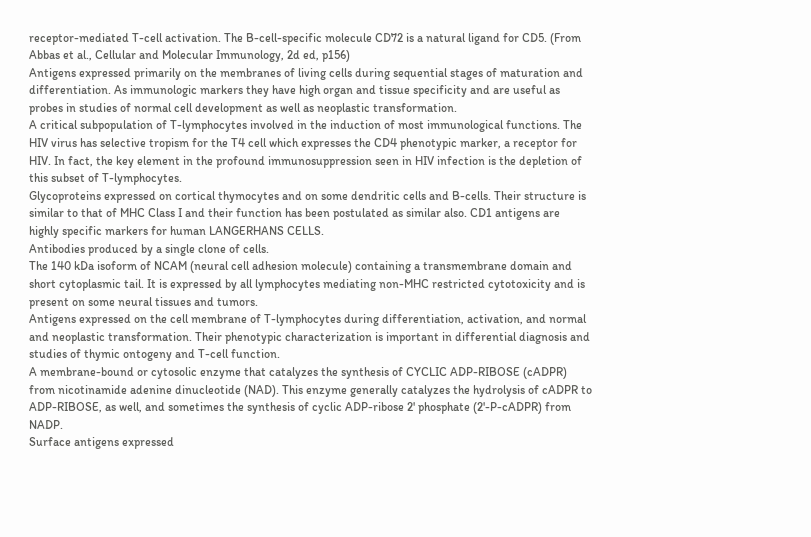receptor-mediated T-cell activation. The B-cell-specific molecule CD72 is a natural ligand for CD5. (From Abbas et al., Cellular and Molecular Immunology, 2d ed, p156)
Antigens expressed primarily on the membranes of living cells during sequential stages of maturation and differentiation. As immunologic markers they have high organ and tissue specificity and are useful as probes in studies of normal cell development as well as neoplastic transformation.
A critical subpopulation of T-lymphocytes involved in the induction of most immunological functions. The HIV virus has selective tropism for the T4 cell which expresses the CD4 phenotypic marker, a receptor for HIV. In fact, the key element in the profound immunosuppression seen in HIV infection is the depletion of this subset of T-lymphocytes.
Glycoproteins expressed on cortical thymocytes and on some dendritic cells and B-cells. Their structure is similar to that of MHC Class I and their function has been postulated as similar also. CD1 antigens are highly specific markers for human LANGERHANS CELLS.
Antibodies produced by a single clone of cells.
The 140 kDa isoform of NCAM (neural cell adhesion molecule) containing a transmembrane domain and short cytoplasmic tail. It is expressed by all lymphocytes mediating non-MHC restricted cytotoxicity and is present on some neural tissues and tumors.
Antigens expressed on the cell membrane of T-lymphocytes during differentiation, activation, and normal and neoplastic transformation. Their phenotypic characterization is important in differential diagnosis and studies of thymic ontogeny and T-cell function.
A membrane-bound or cytosolic enzyme that catalyzes the synthesis of CYCLIC ADP-RIBOSE (cADPR) from nicotinamide adenine dinucleotide (NAD). This enzyme generally catalyzes the hydrolysis of cADPR to ADP-RIBOSE, as well, and sometimes the synthesis of cyclic ADP-ribose 2' phosphate (2'-P-cADPR) from NADP.
Surface antigens expressed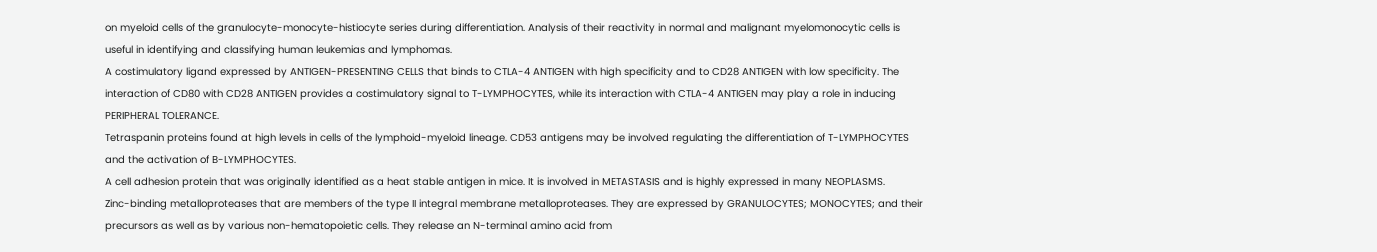on myeloid cells of the granulocyte-monocyte-histiocyte series during differentiation. Analysis of their reactivity in normal and malignant myelomonocytic cells is useful in identifying and classifying human leukemias and lymphomas.
A costimulatory ligand expressed by ANTIGEN-PRESENTING CELLS that binds to CTLA-4 ANTIGEN with high specificity and to CD28 ANTIGEN with low specificity. The interaction of CD80 with CD28 ANTIGEN provides a costimulatory signal to T-LYMPHOCYTES, while its interaction with CTLA-4 ANTIGEN may play a role in inducing PERIPHERAL TOLERANCE.
Tetraspanin proteins found at high levels in cells of the lymphoid-myeloid lineage. CD53 antigens may be involved regulating the differentiation of T-LYMPHOCYTES and the activation of B-LYMPHOCYTES.
A cell adhesion protein that was originally identified as a heat stable antigen in mice. It is involved in METASTASIS and is highly expressed in many NEOPLASMS.
Zinc-binding metalloproteases that are members of the type II integral membrane metalloproteases. They are expressed by GRANULOCYTES; MONOCYTES; and their precursors as well as by various non-hematopoietic cells. They release an N-terminal amino acid from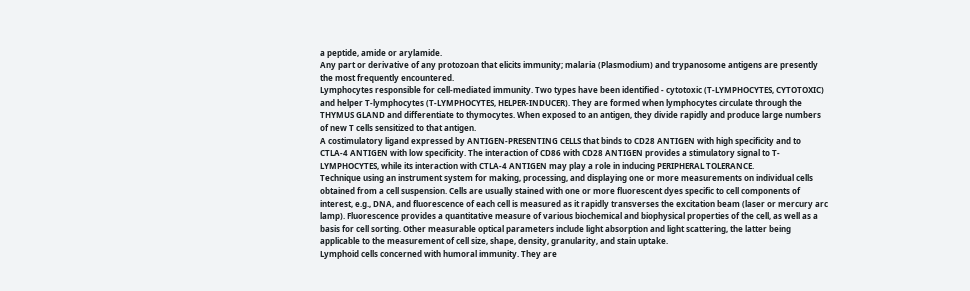a peptide, amide or arylamide.
Any part or derivative of any protozoan that elicits immunity; malaria (Plasmodium) and trypanosome antigens are presently the most frequently encountered.
Lymphocytes responsible for cell-mediated immunity. Two types have been identified - cytotoxic (T-LYMPHOCYTES, CYTOTOXIC) and helper T-lymphocytes (T-LYMPHOCYTES, HELPER-INDUCER). They are formed when lymphocytes circulate through the THYMUS GLAND and differentiate to thymocytes. When exposed to an antigen, they divide rapidly and produce large numbers of new T cells sensitized to that antigen.
A costimulatory ligand expressed by ANTIGEN-PRESENTING CELLS that binds to CD28 ANTIGEN with high specificity and to CTLA-4 ANTIGEN with low specificity. The interaction of CD86 with CD28 ANTIGEN provides a stimulatory signal to T-LYMPHOCYTES, while its interaction with CTLA-4 ANTIGEN may play a role in inducing PERIPHERAL TOLERANCE.
Technique using an instrument system for making, processing, and displaying one or more measurements on individual cells obtained from a cell suspension. Cells are usually stained with one or more fluorescent dyes specific to cell components of interest, e.g., DNA, and fluorescence of each cell is measured as it rapidly transverses the excitation beam (laser or mercury arc lamp). Fluorescence provides a quantitative measure of various biochemical and biophysical properties of the cell, as well as a basis for cell sorting. Other measurable optical parameters include light absorption and light scattering, the latter being applicable to the measurement of cell size, shape, density, granularity, and stain uptake.
Lymphoid cells concerned with humoral immunity. They are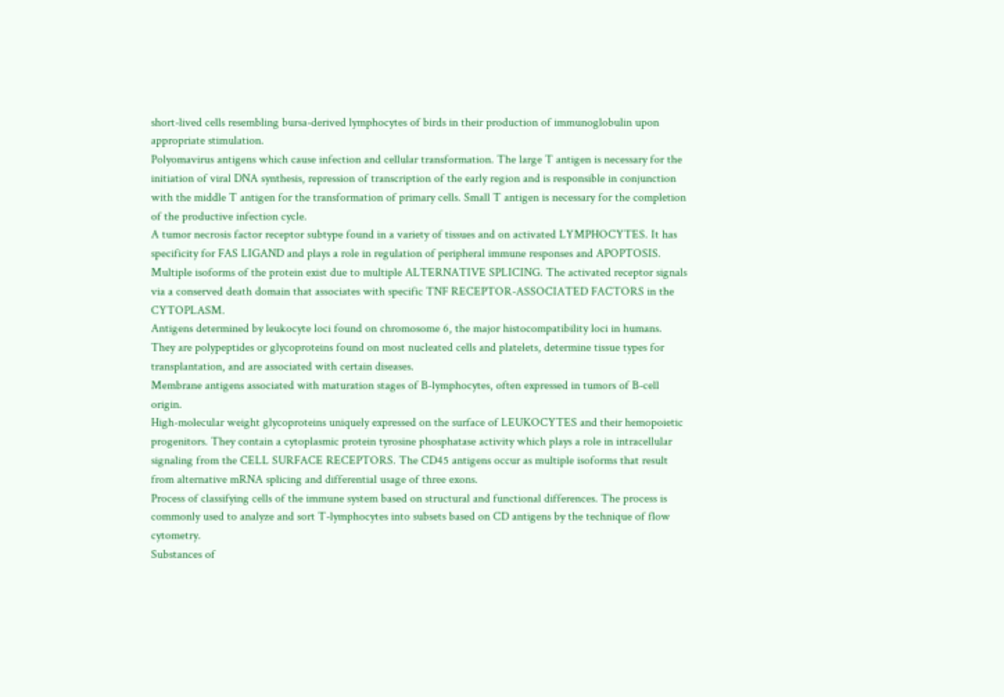short-lived cells resembling bursa-derived lymphocytes of birds in their production of immunoglobulin upon appropriate stimulation.
Polyomavirus antigens which cause infection and cellular transformation. The large T antigen is necessary for the initiation of viral DNA synthesis, repression of transcription of the early region and is responsible in conjunction with the middle T antigen for the transformation of primary cells. Small T antigen is necessary for the completion of the productive infection cycle.
A tumor necrosis factor receptor subtype found in a variety of tissues and on activated LYMPHOCYTES. It has specificity for FAS LIGAND and plays a role in regulation of peripheral immune responses and APOPTOSIS. Multiple isoforms of the protein exist due to multiple ALTERNATIVE SPLICING. The activated receptor signals via a conserved death domain that associates with specific TNF RECEPTOR-ASSOCIATED FACTORS in the CYTOPLASM.
Antigens determined by leukocyte loci found on chromosome 6, the major histocompatibility loci in humans. They are polypeptides or glycoproteins found on most nucleated cells and platelets, determine tissue types for transplantation, and are associated with certain diseases.
Membrane antigens associated with maturation stages of B-lymphocytes, often expressed in tumors of B-cell origin.
High-molecular weight glycoproteins uniquely expressed on the surface of LEUKOCYTES and their hemopoietic progenitors. They contain a cytoplasmic protein tyrosine phosphatase activity which plays a role in intracellular signaling from the CELL SURFACE RECEPTORS. The CD45 antigens occur as multiple isoforms that result from alternative mRNA splicing and differential usage of three exons.
Process of classifying cells of the immune system based on structural and functional differences. The process is commonly used to analyze and sort T-lymphocytes into subsets based on CD antigens by the technique of flow cytometry.
Substances of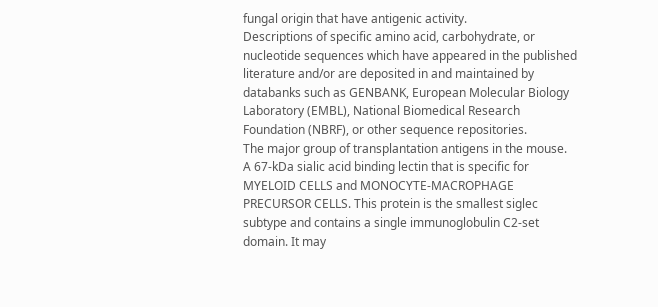fungal origin that have antigenic activity.
Descriptions of specific amino acid, carbohydrate, or nucleotide sequences which have appeared in the published literature and/or are deposited in and maintained by databanks such as GENBANK, European Molecular Biology Laboratory (EMBL), National Biomedical Research Foundation (NBRF), or other sequence repositories.
The major group of transplantation antigens in the mouse.
A 67-kDa sialic acid binding lectin that is specific for MYELOID CELLS and MONOCYTE-MACROPHAGE PRECURSOR CELLS. This protein is the smallest siglec subtype and contains a single immunoglobulin C2-set domain. It may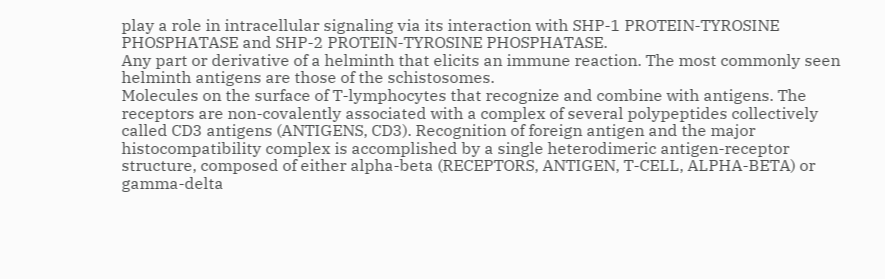play a role in intracellular signaling via its interaction with SHP-1 PROTEIN-TYROSINE PHOSPHATASE and SHP-2 PROTEIN-TYROSINE PHOSPHATASE.
Any part or derivative of a helminth that elicits an immune reaction. The most commonly seen helminth antigens are those of the schistosomes.
Molecules on the surface of T-lymphocytes that recognize and combine with antigens. The receptors are non-covalently associated with a complex of several polypeptides collectively called CD3 antigens (ANTIGENS, CD3). Recognition of foreign antigen and the major histocompatibility complex is accomplished by a single heterodimeric antigen-receptor structure, composed of either alpha-beta (RECEPTORS, ANTIGEN, T-CELL, ALPHA-BETA) or gamma-delta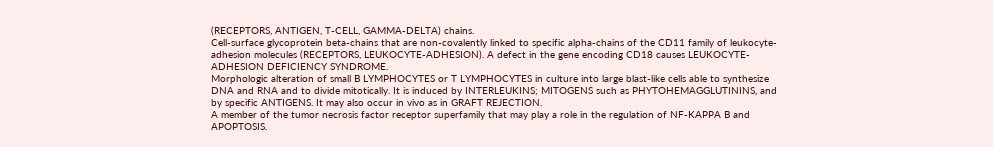(RECEPTORS, ANTIGEN, T-CELL, GAMMA-DELTA) chains.
Cell-surface glycoprotein beta-chains that are non-covalently linked to specific alpha-chains of the CD11 family of leukocyte-adhesion molecules (RECEPTORS, LEUKOCYTE-ADHESION). A defect in the gene encoding CD18 causes LEUKOCYTE-ADHESION DEFICIENCY SYNDROME.
Morphologic alteration of small B LYMPHOCYTES or T LYMPHOCYTES in culture into large blast-like cells able to synthesize DNA and RNA and to divide mitotically. It is induced by INTERLEUKINS; MITOGENS such as PHYTOHEMAGGLUTININS, and by specific ANTIGENS. It may also occur in vivo as in GRAFT REJECTION.
A member of the tumor necrosis factor receptor superfamily that may play a role in the regulation of NF-KAPPA B and APOPTOSIS.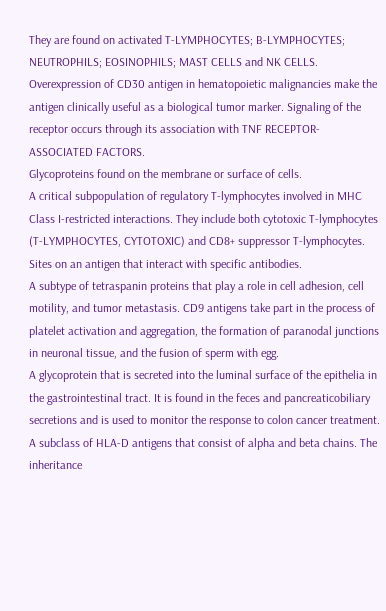They are found on activated T-LYMPHOCYTES; B-LYMPHOCYTES; NEUTROPHILS; EOSINOPHILS; MAST CELLS and NK CELLS. Overexpression of CD30 antigen in hematopoietic malignancies make the antigen clinically useful as a biological tumor marker. Signaling of the receptor occurs through its association with TNF RECEPTOR-ASSOCIATED FACTORS.
Glycoproteins found on the membrane or surface of cells.
A critical subpopulation of regulatory T-lymphocytes involved in MHC Class I-restricted interactions. They include both cytotoxic T-lymphocytes (T-LYMPHOCYTES, CYTOTOXIC) and CD8+ suppressor T-lymphocytes.
Sites on an antigen that interact with specific antibodies.
A subtype of tetraspanin proteins that play a role in cell adhesion, cell motility, and tumor metastasis. CD9 antigens take part in the process of platelet activation and aggregation, the formation of paranodal junctions in neuronal tissue, and the fusion of sperm with egg.
A glycoprotein that is secreted into the luminal surface of the epithelia in the gastrointestinal tract. It is found in the feces and pancreaticobiliary secretions and is used to monitor the response to colon cancer treatment.
A subclass of HLA-D antigens that consist of alpha and beta chains. The inheritance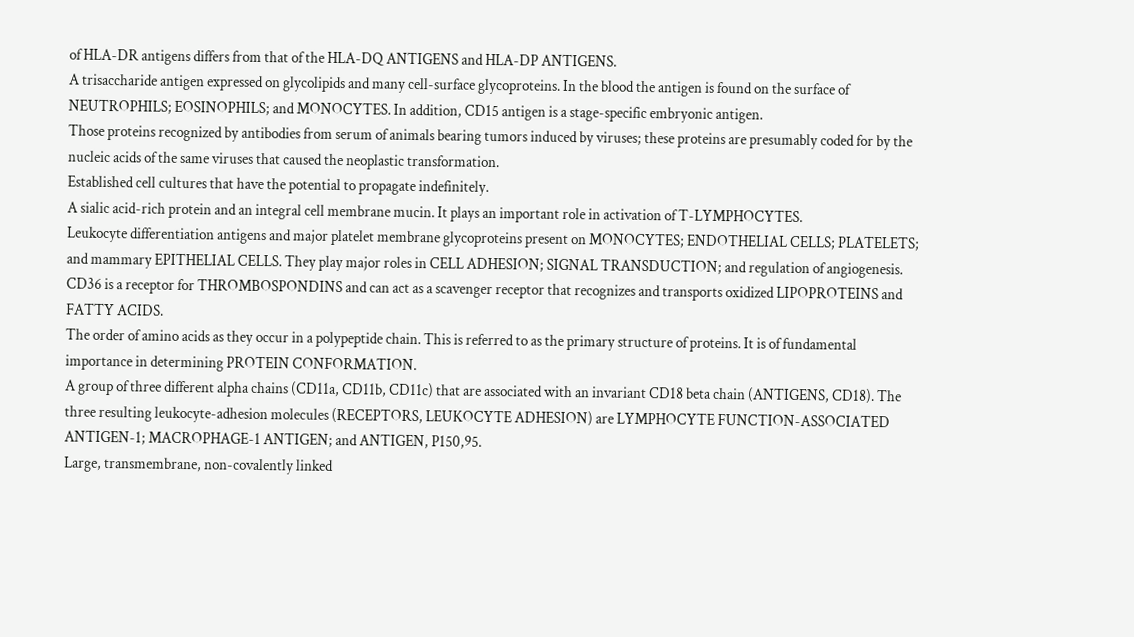of HLA-DR antigens differs from that of the HLA-DQ ANTIGENS and HLA-DP ANTIGENS.
A trisaccharide antigen expressed on glycolipids and many cell-surface glycoproteins. In the blood the antigen is found on the surface of NEUTROPHILS; EOSINOPHILS; and MONOCYTES. In addition, CD15 antigen is a stage-specific embryonic antigen.
Those proteins recognized by antibodies from serum of animals bearing tumors induced by viruses; these proteins are presumably coded for by the nucleic acids of the same viruses that caused the neoplastic transformation.
Established cell cultures that have the potential to propagate indefinitely.
A sialic acid-rich protein and an integral cell membrane mucin. It plays an important role in activation of T-LYMPHOCYTES.
Leukocyte differentiation antigens and major platelet membrane glycoproteins present on MONOCYTES; ENDOTHELIAL CELLS; PLATELETS; and mammary EPITHELIAL CELLS. They play major roles in CELL ADHESION; SIGNAL TRANSDUCTION; and regulation of angiogenesis. CD36 is a receptor for THROMBOSPONDINS and can act as a scavenger receptor that recognizes and transports oxidized LIPOPROTEINS and FATTY ACIDS.
The order of amino acids as they occur in a polypeptide chain. This is referred to as the primary structure of proteins. It is of fundamental importance in determining PROTEIN CONFORMATION.
A group of three different alpha chains (CD11a, CD11b, CD11c) that are associated with an invariant CD18 beta chain (ANTIGENS, CD18). The three resulting leukocyte-adhesion molecules (RECEPTORS, LEUKOCYTE ADHESION) are LYMPHOCYTE FUNCTION-ASSOCIATED ANTIGEN-1; MACROPHAGE-1 ANTIGEN; and ANTIGEN, P150,95.
Large, transmembrane, non-covalently linked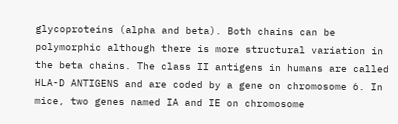glycoproteins (alpha and beta). Both chains can be polymorphic although there is more structural variation in the beta chains. The class II antigens in humans are called HLA-D ANTIGENS and are coded by a gene on chromosome 6. In mice, two genes named IA and IE on chromosome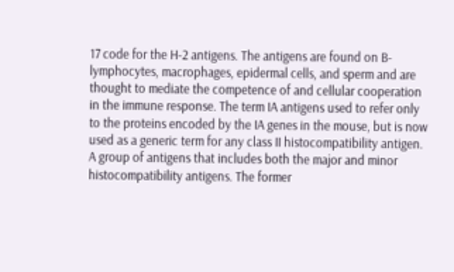17 code for the H-2 antigens. The antigens are found on B-lymphocytes, macrophages, epidermal cells, and sperm and are thought to mediate the competence of and cellular cooperation in the immune response. The term IA antigens used to refer only to the proteins encoded by the IA genes in the mouse, but is now used as a generic term for any class II histocompatibility antigen.
A group of antigens that includes both the major and minor histocompatibility antigens. The former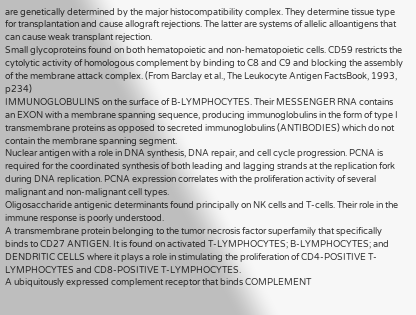are genetically determined by the major histocompatibility complex. They determine tissue type for transplantation and cause allograft rejections. The latter are systems of allelic alloantigens that can cause weak transplant rejection.
Small glycoproteins found on both hematopoietic and non-hematopoietic cells. CD59 restricts the cytolytic activity of homologous complement by binding to C8 and C9 and blocking the assembly of the membrane attack complex. (From Barclay et al., The Leukocyte Antigen FactsBook, 1993, p234)
IMMUNOGLOBULINS on the surface of B-LYMPHOCYTES. Their MESSENGER RNA contains an EXON with a membrane spanning sequence, producing immunoglobulins in the form of type I transmembrane proteins as opposed to secreted immunoglobulins (ANTIBODIES) which do not contain the membrane spanning segment.
Nuclear antigen with a role in DNA synthesis, DNA repair, and cell cycle progression. PCNA is required for the coordinated synthesis of both leading and lagging strands at the replication fork during DNA replication. PCNA expression correlates with the proliferation activity of several malignant and non-malignant cell types.
Oligosaccharide antigenic determinants found principally on NK cells and T-cells. Their role in the immune response is poorly understood.
A transmembrane protein belonging to the tumor necrosis factor superfamily that specifically binds to CD27 ANTIGEN. It is found on activated T-LYMPHOCYTES; B-LYMPHOCYTES; and DENDRITIC CELLS where it plays a role in stimulating the proliferation of CD4-POSITIVE T-LYMPHOCYTES and CD8-POSITIVE T-LYMPHOCYTES.
A ubiquitously expressed complement receptor that binds COMPLEMENT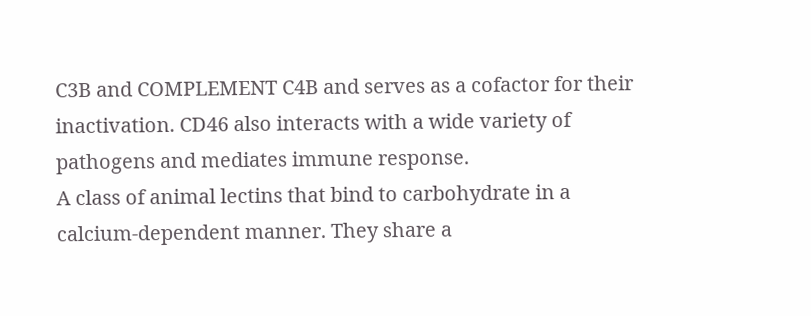C3B and COMPLEMENT C4B and serves as a cofactor for their inactivation. CD46 also interacts with a wide variety of pathogens and mediates immune response.
A class of animal lectins that bind to carbohydrate in a calcium-dependent manner. They share a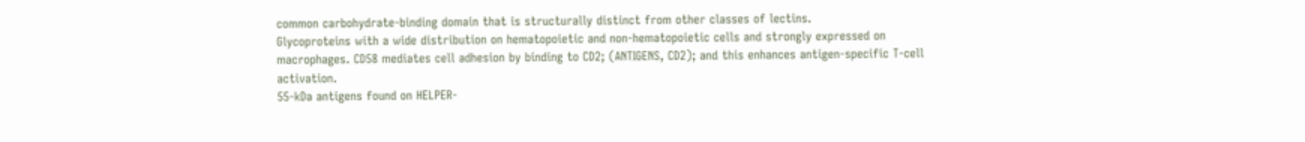common carbohydrate-binding domain that is structurally distinct from other classes of lectins.
Glycoproteins with a wide distribution on hematopoietic and non-hematopoietic cells and strongly expressed on macrophages. CD58 mediates cell adhesion by binding to CD2; (ANTIGENS, CD2); and this enhances antigen-specific T-cell activation.
55-kDa antigens found on HELPER-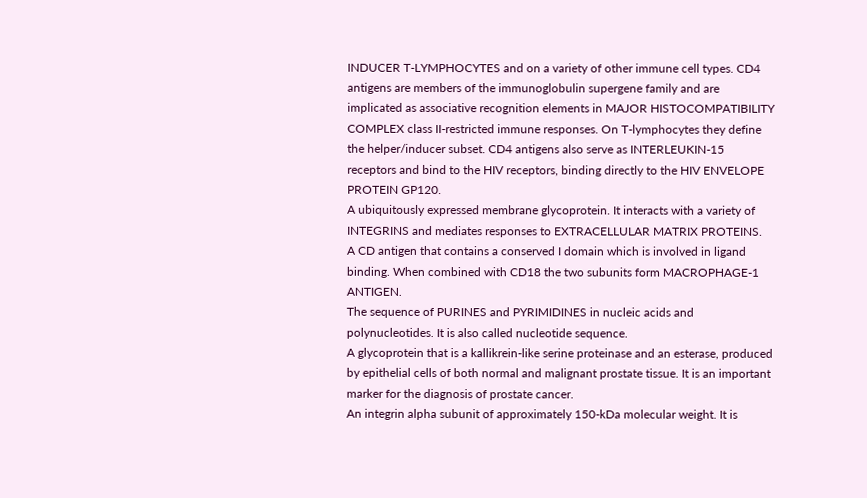INDUCER T-LYMPHOCYTES and on a variety of other immune cell types. CD4 antigens are members of the immunoglobulin supergene family and are implicated as associative recognition elements in MAJOR HISTOCOMPATIBILITY COMPLEX class II-restricted immune responses. On T-lymphocytes they define the helper/inducer subset. CD4 antigens also serve as INTERLEUKIN-15 receptors and bind to the HIV receptors, binding directly to the HIV ENVELOPE PROTEIN GP120.
A ubiquitously expressed membrane glycoprotein. It interacts with a variety of INTEGRINS and mediates responses to EXTRACELLULAR MATRIX PROTEINS.
A CD antigen that contains a conserved I domain which is involved in ligand binding. When combined with CD18 the two subunits form MACROPHAGE-1 ANTIGEN.
The sequence of PURINES and PYRIMIDINES in nucleic acids and polynucleotides. It is also called nucleotide sequence.
A glycoprotein that is a kallikrein-like serine proteinase and an esterase, produced by epithelial cells of both normal and malignant prostate tissue. It is an important marker for the diagnosis of prostate cancer.
An integrin alpha subunit of approximately 150-kDa molecular weight. It is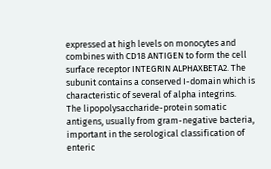expressed at high levels on monocytes and combines with CD18 ANTIGEN to form the cell surface receptor INTEGRIN ALPHAXBETA2. The subunit contains a conserved I-domain which is characteristic of several of alpha integrins.
The lipopolysaccharide-protein somatic antigens, usually from gram-negative bacteria, important in the serological classification of enteric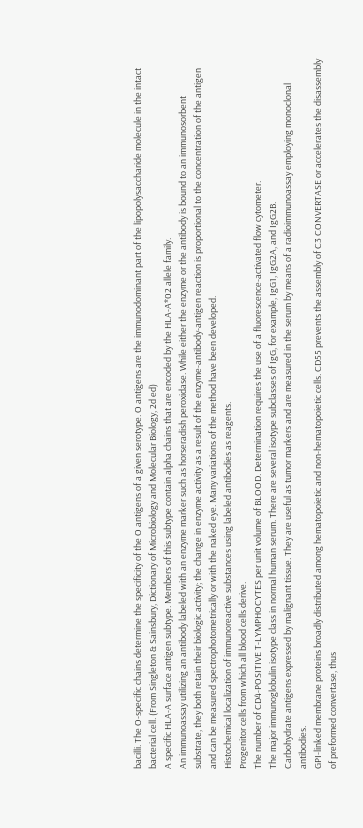bacilli. The O-specific chains determine the specificity of the O antigens of a given serotype. O antigens are the immunodominant part of the lipopolysaccharide molecule in the intact bacterial cell. (From Singleton & Sainsbury, Dictionary of Microbiology and Molecular Biology, 2d ed)
A specific HLA-A surface antigen subtype. Members of this subtype contain alpha chains that are encoded by the HLA-A*02 allele family.
An immunoassay utilizing an antibody labeled with an enzyme marker such as horseradish peroxidase. While either the enzyme or the antibody is bound to an immunosorbent substrate, they both retain their biologic activity; the change in enzyme activity as a result of the enzyme-antibody-antigen reaction is proportional to the concentration of the antigen and can be measured spectrophotometrically or with the naked eye. Many variations of the method have been developed.
Histochemical localization of immunoreactive substances using labeled antibodies as reagents.
Progenitor cells from which all blood cells derive.
The number of CD4-POSITIVE T-LYMPHOCYTES per unit volume of BLOOD. Determination requires the use of a fluorescence-activated flow cytometer.
The major immunoglobulin isotype class in normal human serum. There are several isotype subclasses of IgG, for example, IgG1, IgG2A, and IgG2B.
Carbohydrate antigens expressed by malignant tissue. They are useful as tumor markers and are measured in the serum by means of a radioimmunoassay employing monoclonal antibodies.
GPI-linked membrane proteins broadly distributed among hematopoietic and non-hematopoietic cells. CD55 prevents the assembly of C3 CONVERTASE or accelerates the disassembly of preformed convertase, thus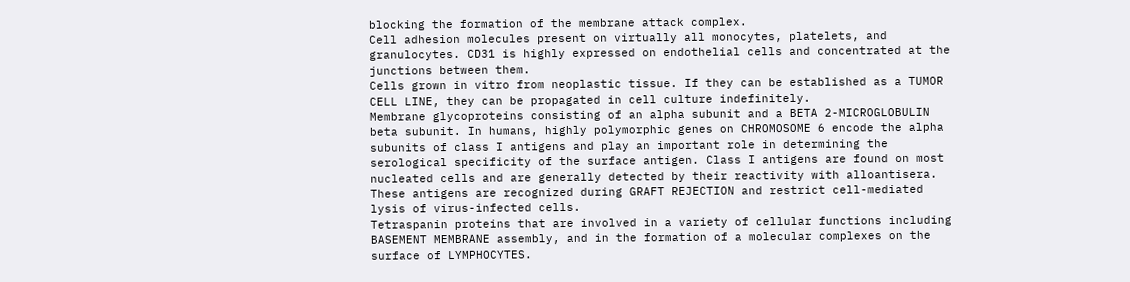blocking the formation of the membrane attack complex.
Cell adhesion molecules present on virtually all monocytes, platelets, and granulocytes. CD31 is highly expressed on endothelial cells and concentrated at the junctions between them.
Cells grown in vitro from neoplastic tissue. If they can be established as a TUMOR CELL LINE, they can be propagated in cell culture indefinitely.
Membrane glycoproteins consisting of an alpha subunit and a BETA 2-MICROGLOBULIN beta subunit. In humans, highly polymorphic genes on CHROMOSOME 6 encode the alpha subunits of class I antigens and play an important role in determining the serological specificity of the surface antigen. Class I antigens are found on most nucleated cells and are generally detected by their reactivity with alloantisera. These antigens are recognized during GRAFT REJECTION and restrict cell-mediated lysis of virus-infected cells.
Tetraspanin proteins that are involved in a variety of cellular functions including BASEMENT MEMBRANE assembly, and in the formation of a molecular complexes on the surface of LYMPHOCYTES.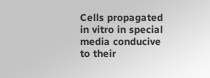Cells propagated in vitro in special media conducive to their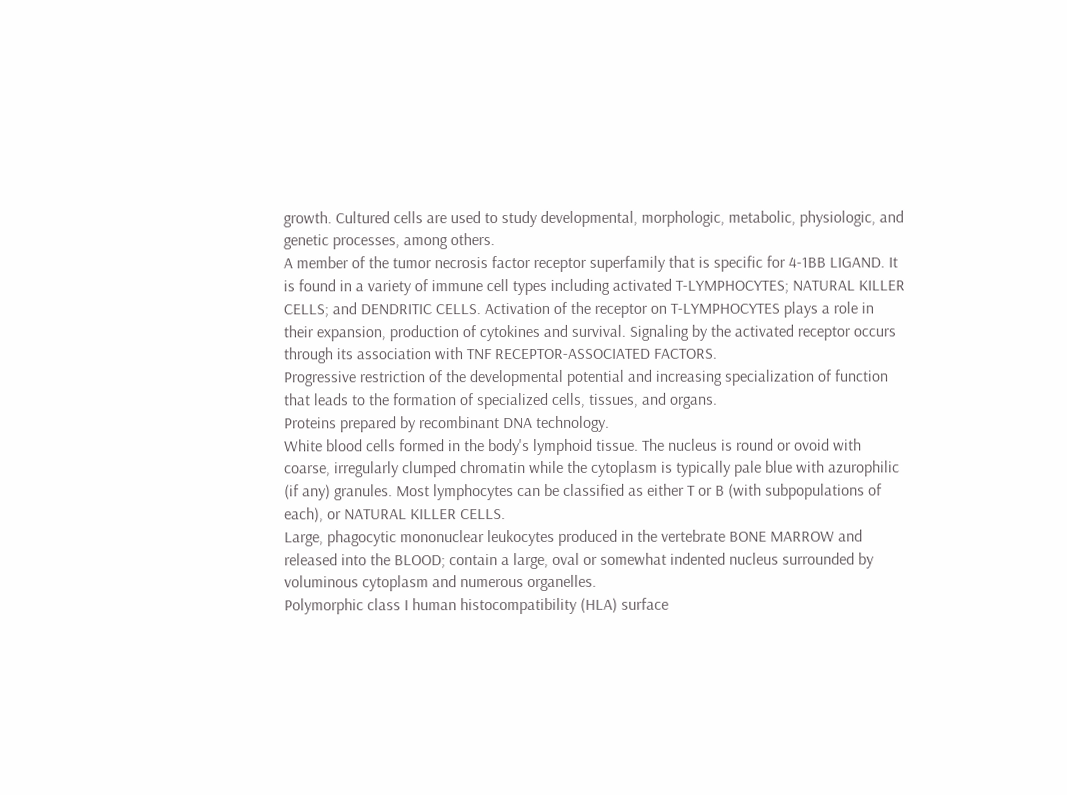growth. Cultured cells are used to study developmental, morphologic, metabolic, physiologic, and genetic processes, among others.
A member of the tumor necrosis factor receptor superfamily that is specific for 4-1BB LIGAND. It is found in a variety of immune cell types including activated T-LYMPHOCYTES; NATURAL KILLER CELLS; and DENDRITIC CELLS. Activation of the receptor on T-LYMPHOCYTES plays a role in their expansion, production of cytokines and survival. Signaling by the activated receptor occurs through its association with TNF RECEPTOR-ASSOCIATED FACTORS.
Progressive restriction of the developmental potential and increasing specialization of function that leads to the formation of specialized cells, tissues, and organs.
Proteins prepared by recombinant DNA technology.
White blood cells formed in the body's lymphoid tissue. The nucleus is round or ovoid with coarse, irregularly clumped chromatin while the cytoplasm is typically pale blue with azurophilic (if any) granules. Most lymphocytes can be classified as either T or B (with subpopulations of each), or NATURAL KILLER CELLS.
Large, phagocytic mononuclear leukocytes produced in the vertebrate BONE MARROW and released into the BLOOD; contain a large, oval or somewhat indented nucleus surrounded by voluminous cytoplasm and numerous organelles.
Polymorphic class I human histocompatibility (HLA) surface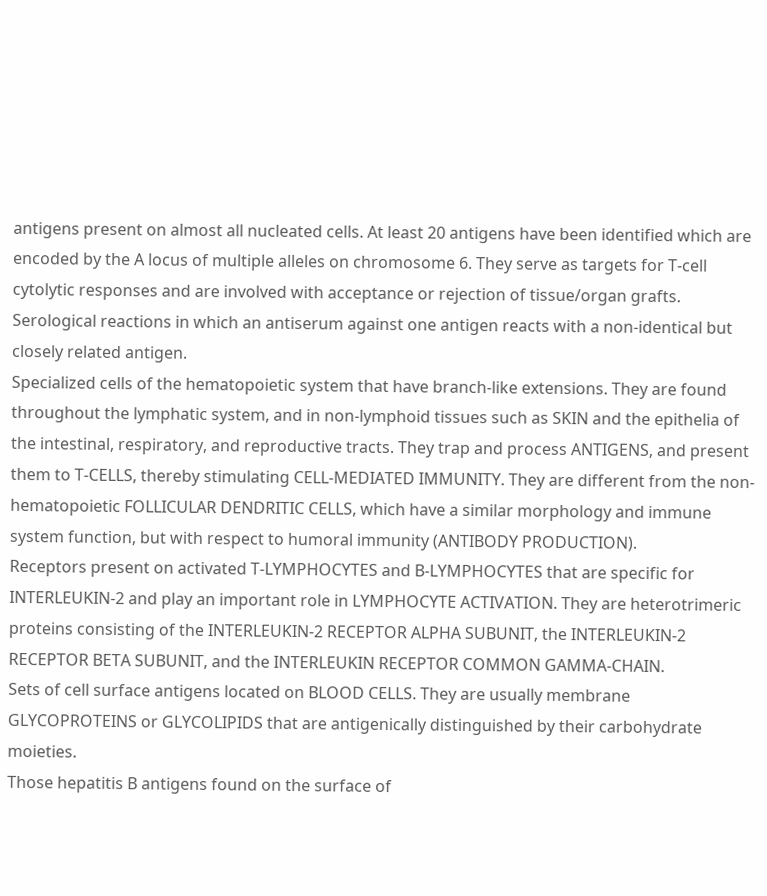antigens present on almost all nucleated cells. At least 20 antigens have been identified which are encoded by the A locus of multiple alleles on chromosome 6. They serve as targets for T-cell cytolytic responses and are involved with acceptance or rejection of tissue/organ grafts.
Serological reactions in which an antiserum against one antigen reacts with a non-identical but closely related antigen.
Specialized cells of the hematopoietic system that have branch-like extensions. They are found throughout the lymphatic system, and in non-lymphoid tissues such as SKIN and the epithelia of the intestinal, respiratory, and reproductive tracts. They trap and process ANTIGENS, and present them to T-CELLS, thereby stimulating CELL-MEDIATED IMMUNITY. They are different from the non-hematopoietic FOLLICULAR DENDRITIC CELLS, which have a similar morphology and immune system function, but with respect to humoral immunity (ANTIBODY PRODUCTION).
Receptors present on activated T-LYMPHOCYTES and B-LYMPHOCYTES that are specific for INTERLEUKIN-2 and play an important role in LYMPHOCYTE ACTIVATION. They are heterotrimeric proteins consisting of the INTERLEUKIN-2 RECEPTOR ALPHA SUBUNIT, the INTERLEUKIN-2 RECEPTOR BETA SUBUNIT, and the INTERLEUKIN RECEPTOR COMMON GAMMA-CHAIN.
Sets of cell surface antigens located on BLOOD CELLS. They are usually membrane GLYCOPROTEINS or GLYCOLIPIDS that are antigenically distinguished by their carbohydrate moieties.
Those hepatitis B antigens found on the surface of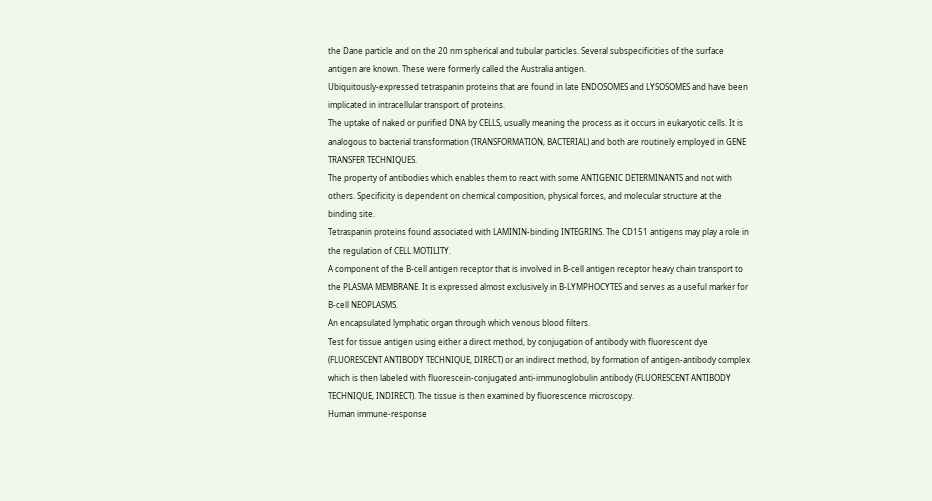the Dane particle and on the 20 nm spherical and tubular particles. Several subspecificities of the surface antigen are known. These were formerly called the Australia antigen.
Ubiquitously-expressed tetraspanin proteins that are found in late ENDOSOMES and LYSOSOMES and have been implicated in intracellular transport of proteins.
The uptake of naked or purified DNA by CELLS, usually meaning the process as it occurs in eukaryotic cells. It is analogous to bacterial transformation (TRANSFORMATION, BACTERIAL) and both are routinely employed in GENE TRANSFER TECHNIQUES.
The property of antibodies which enables them to react with some ANTIGENIC DETERMINANTS and not with others. Specificity is dependent on chemical composition, physical forces, and molecular structure at the binding site.
Tetraspanin proteins found associated with LAMININ-binding INTEGRINS. The CD151 antigens may play a role in the regulation of CELL MOTILITY.
A component of the B-cell antigen receptor that is involved in B-cell antigen receptor heavy chain transport to the PLASMA MEMBRANE. It is expressed almost exclusively in B-LYMPHOCYTES and serves as a useful marker for B-cell NEOPLASMS.
An encapsulated lymphatic organ through which venous blood filters.
Test for tissue antigen using either a direct method, by conjugation of antibody with fluorescent dye (FLUORESCENT ANTIBODY TECHNIQUE, DIRECT) or an indirect method, by formation of antigen-antibody complex which is then labeled with fluorescein-conjugated anti-immunoglobulin antibody (FLUORESCENT ANTIBODY TECHNIQUE, INDIRECT). The tissue is then examined by fluorescence microscopy.
Human immune-response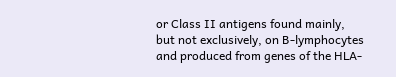or Class II antigens found mainly, but not exclusively, on B-lymphocytes and produced from genes of the HLA-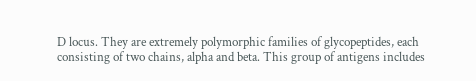D locus. They are extremely polymorphic families of glycopeptides, each consisting of two chains, alpha and beta. This group of antigens includes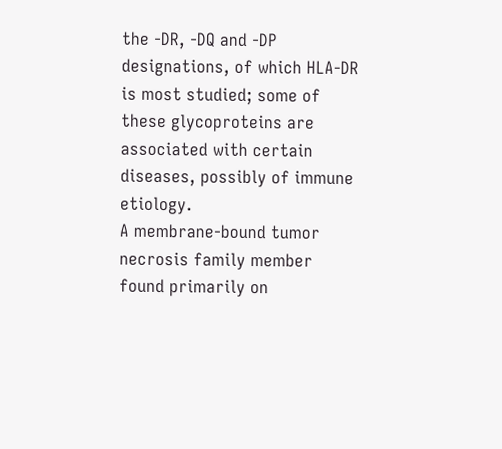the -DR, -DQ and -DP designations, of which HLA-DR is most studied; some of these glycoproteins are associated with certain diseases, possibly of immune etiology.
A membrane-bound tumor necrosis family member found primarily on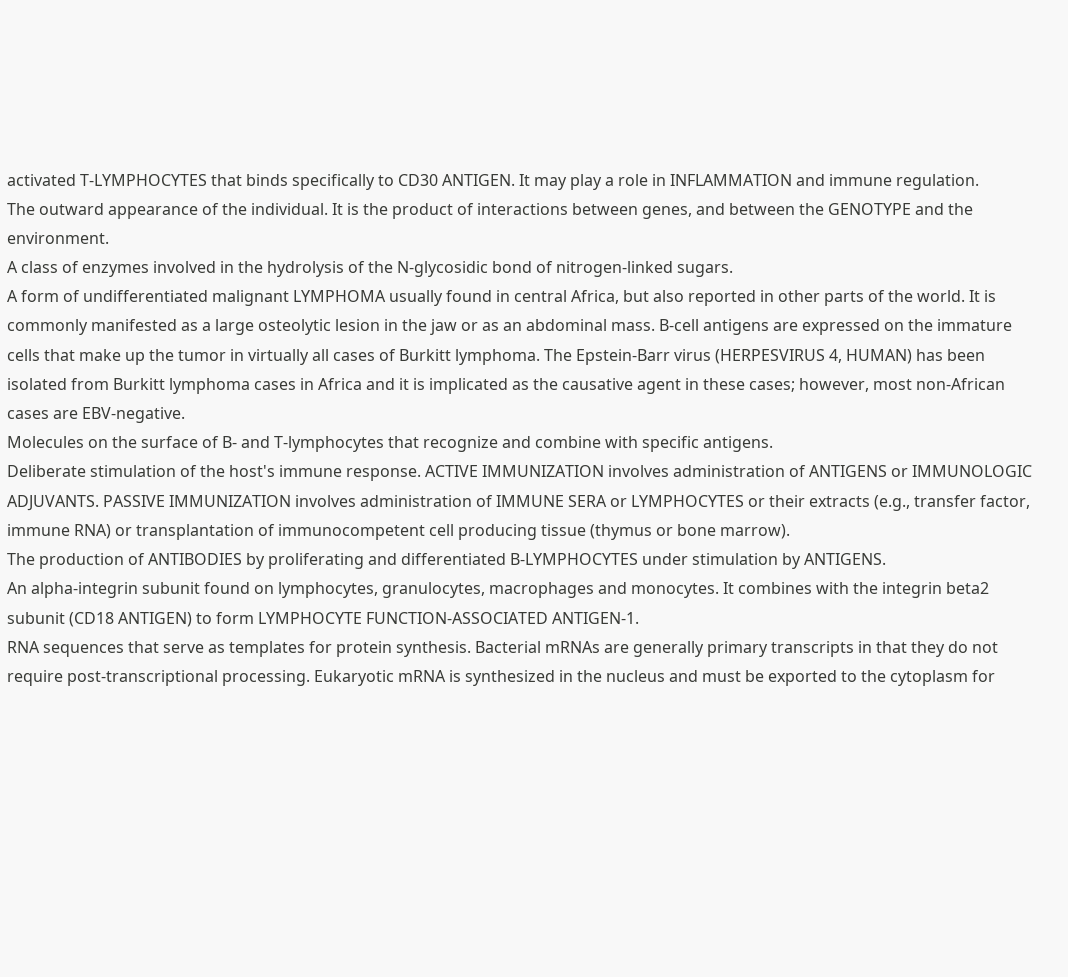activated T-LYMPHOCYTES that binds specifically to CD30 ANTIGEN. It may play a role in INFLAMMATION and immune regulation.
The outward appearance of the individual. It is the product of interactions between genes, and between the GENOTYPE and the environment.
A class of enzymes involved in the hydrolysis of the N-glycosidic bond of nitrogen-linked sugars.
A form of undifferentiated malignant LYMPHOMA usually found in central Africa, but also reported in other parts of the world. It is commonly manifested as a large osteolytic lesion in the jaw or as an abdominal mass. B-cell antigens are expressed on the immature cells that make up the tumor in virtually all cases of Burkitt lymphoma. The Epstein-Barr virus (HERPESVIRUS 4, HUMAN) has been isolated from Burkitt lymphoma cases in Africa and it is implicated as the causative agent in these cases; however, most non-African cases are EBV-negative.
Molecules on the surface of B- and T-lymphocytes that recognize and combine with specific antigens.
Deliberate stimulation of the host's immune response. ACTIVE IMMUNIZATION involves administration of ANTIGENS or IMMUNOLOGIC ADJUVANTS. PASSIVE IMMUNIZATION involves administration of IMMUNE SERA or LYMPHOCYTES or their extracts (e.g., transfer factor, immune RNA) or transplantation of immunocompetent cell producing tissue (thymus or bone marrow).
The production of ANTIBODIES by proliferating and differentiated B-LYMPHOCYTES under stimulation by ANTIGENS.
An alpha-integrin subunit found on lymphocytes, granulocytes, macrophages and monocytes. It combines with the integrin beta2 subunit (CD18 ANTIGEN) to form LYMPHOCYTE FUNCTION-ASSOCIATED ANTIGEN-1.
RNA sequences that serve as templates for protein synthesis. Bacterial mRNAs are generally primary transcripts in that they do not require post-transcriptional processing. Eukaryotic mRNA is synthesized in the nucleus and must be exported to the cytoplasm for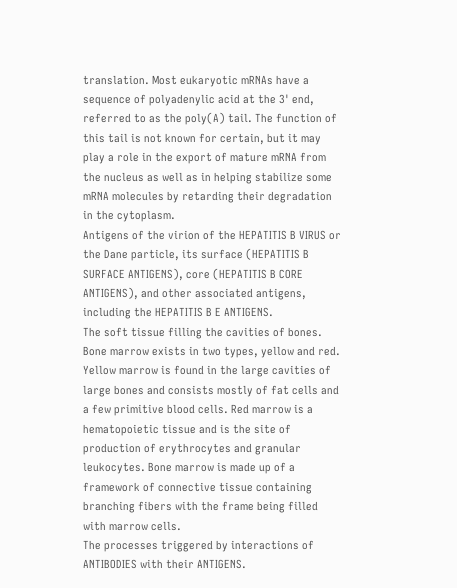translation. Most eukaryotic mRNAs have a sequence of polyadenylic acid at the 3' end, referred to as the poly(A) tail. The function of this tail is not known for certain, but it may play a role in the export of mature mRNA from the nucleus as well as in helping stabilize some mRNA molecules by retarding their degradation in the cytoplasm.
Antigens of the virion of the HEPATITIS B VIRUS or the Dane particle, its surface (HEPATITIS B SURFACE ANTIGENS), core (HEPATITIS B CORE ANTIGENS), and other associated antigens, including the HEPATITIS B E ANTIGENS.
The soft tissue filling the cavities of bones. Bone marrow exists in two types, yellow and red. Yellow marrow is found in the large cavities of large bones and consists mostly of fat cells and a few primitive blood cells. Red marrow is a hematopoietic tissue and is the site of production of erythrocytes and granular leukocytes. Bone marrow is made up of a framework of connective tissue containing branching fibers with the frame being filled with marrow cells.
The processes triggered by interactions of ANTIBODIES with their ANTIGENS.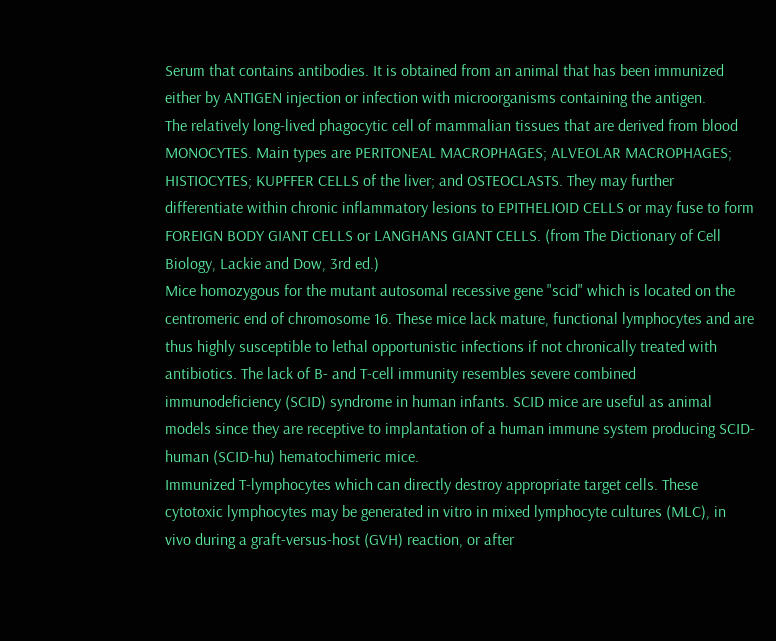Serum that contains antibodies. It is obtained from an animal that has been immunized either by ANTIGEN injection or infection with microorganisms containing the antigen.
The relatively long-lived phagocytic cell of mammalian tissues that are derived from blood MONOCYTES. Main types are PERITONEAL MACROPHAGES; ALVEOLAR MACROPHAGES; HISTIOCYTES; KUPFFER CELLS of the liver; and OSTEOCLASTS. They may further differentiate within chronic inflammatory lesions to EPITHELIOID CELLS or may fuse to form FOREIGN BODY GIANT CELLS or LANGHANS GIANT CELLS. (from The Dictionary of Cell Biology, Lackie and Dow, 3rd ed.)
Mice homozygous for the mutant autosomal recessive gene "scid" which is located on the centromeric end of chromosome 16. These mice lack mature, functional lymphocytes and are thus highly susceptible to lethal opportunistic infections if not chronically treated with antibiotics. The lack of B- and T-cell immunity resembles severe combined immunodeficiency (SCID) syndrome in human infants. SCID mice are useful as animal models since they are receptive to implantation of a human immune system producing SCID-human (SCID-hu) hematochimeric mice.
Immunized T-lymphocytes which can directly destroy appropriate target cells. These cytotoxic lymphocytes may be generated in vitro in mixed lymphocyte cultures (MLC), in vivo during a graft-versus-host (GVH) reaction, or after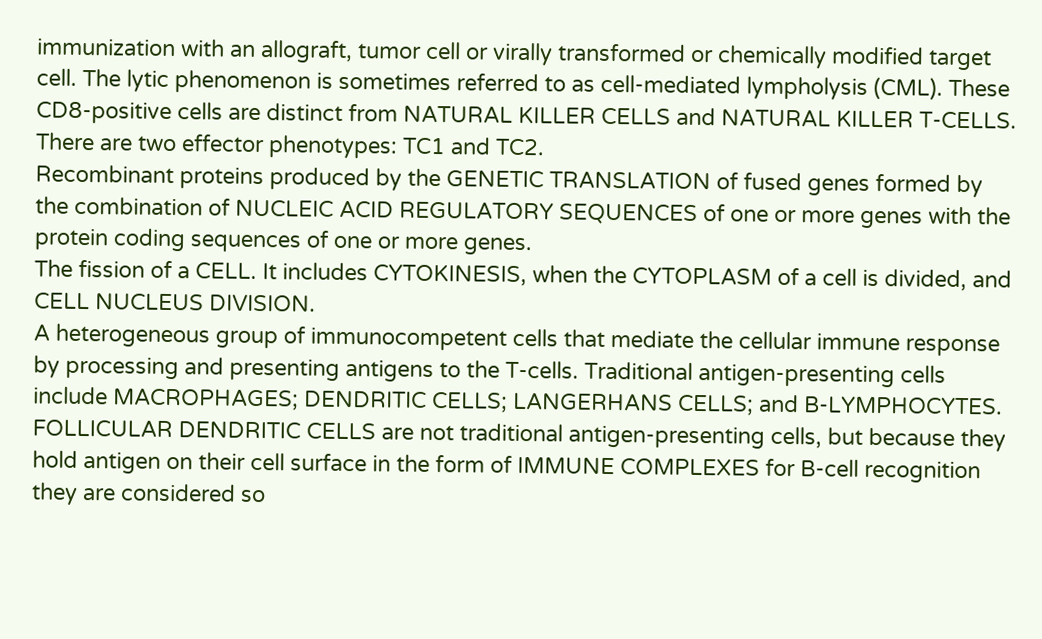immunization with an allograft, tumor cell or virally transformed or chemically modified target cell. The lytic phenomenon is sometimes referred to as cell-mediated lympholysis (CML). These CD8-positive cells are distinct from NATURAL KILLER CELLS and NATURAL KILLER T-CELLS. There are two effector phenotypes: TC1 and TC2.
Recombinant proteins produced by the GENETIC TRANSLATION of fused genes formed by the combination of NUCLEIC ACID REGULATORY SEQUENCES of one or more genes with the protein coding sequences of one or more genes.
The fission of a CELL. It includes CYTOKINESIS, when the CYTOPLASM of a cell is divided, and CELL NUCLEUS DIVISION.
A heterogeneous group of immunocompetent cells that mediate the cellular immune response by processing and presenting antigens to the T-cells. Traditional antigen-presenting cells include MACROPHAGES; DENDRITIC CELLS; LANGERHANS CELLS; and B-LYMPHOCYTES. FOLLICULAR DENDRITIC CELLS are not traditional antigen-presenting cells, but because they hold antigen on their cell surface in the form of IMMUNE COMPLEXES for B-cell recognition they are considered so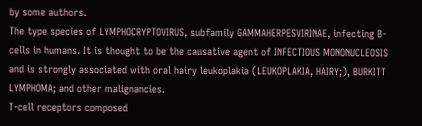by some authors.
The type species of LYMPHOCRYPTOVIRUS, subfamily GAMMAHERPESVIRINAE, infecting B-cells in humans. It is thought to be the causative agent of INFECTIOUS MONONUCLEOSIS and is strongly associated with oral hairy leukoplakia (LEUKOPLAKIA, HAIRY;), BURKITT LYMPHOMA; and other malignancies.
T-cell receptors composed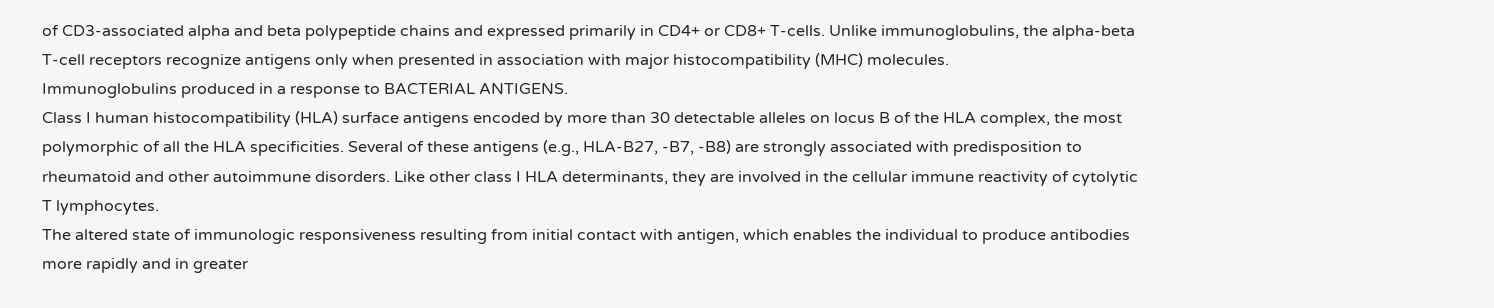of CD3-associated alpha and beta polypeptide chains and expressed primarily in CD4+ or CD8+ T-cells. Unlike immunoglobulins, the alpha-beta T-cell receptors recognize antigens only when presented in association with major histocompatibility (MHC) molecules.
Immunoglobulins produced in a response to BACTERIAL ANTIGENS.
Class I human histocompatibility (HLA) surface antigens encoded by more than 30 detectable alleles on locus B of the HLA complex, the most polymorphic of all the HLA specificities. Several of these antigens (e.g., HLA-B27, -B7, -B8) are strongly associated with predisposition to rheumatoid and other autoimmune disorders. Like other class I HLA determinants, they are involved in the cellular immune reactivity of cytolytic T lymphocytes.
The altered state of immunologic responsiveness resulting from initial contact with antigen, which enables the individual to produce antibodies more rapidly and in greater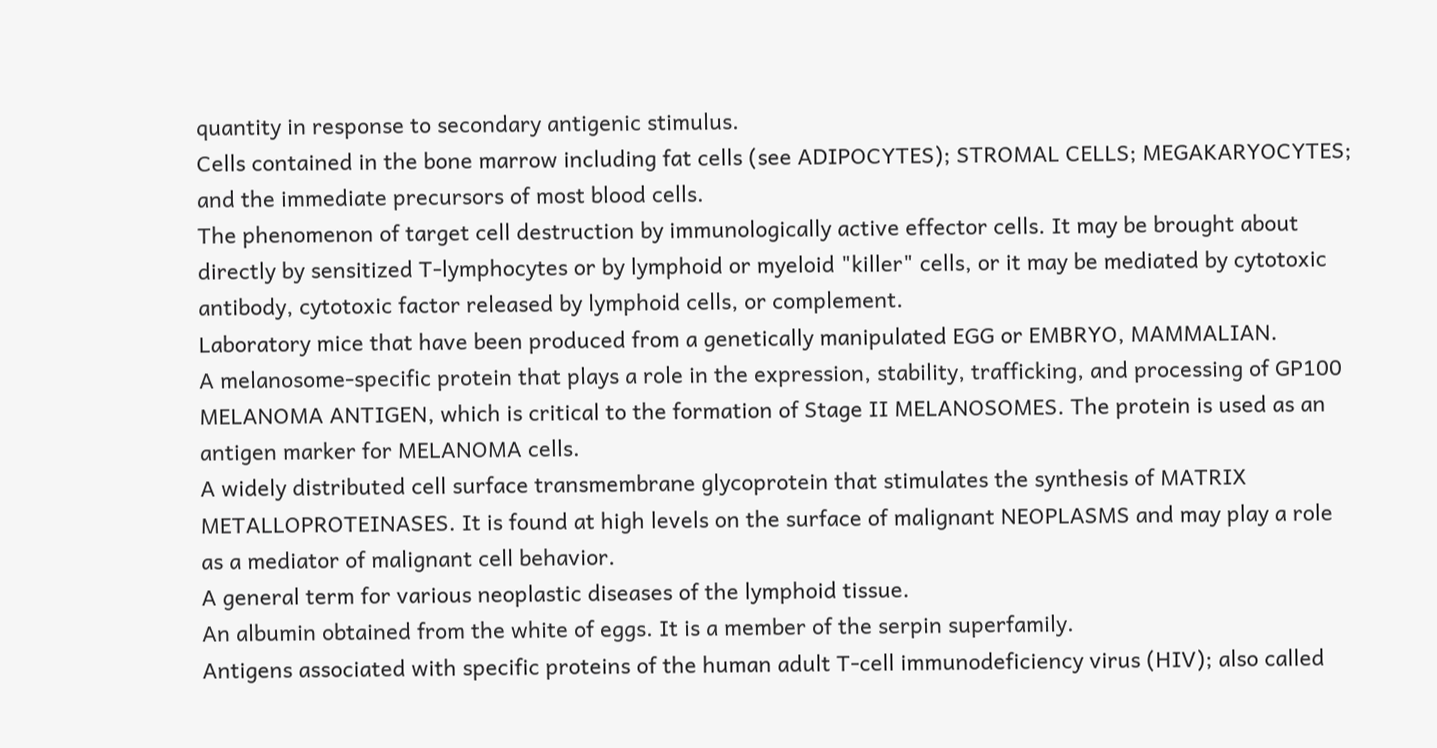quantity in response to secondary antigenic stimulus.
Cells contained in the bone marrow including fat cells (see ADIPOCYTES); STROMAL CELLS; MEGAKARYOCYTES; and the immediate precursors of most blood cells.
The phenomenon of target cell destruction by immunologically active effector cells. It may be brought about directly by sensitized T-lymphocytes or by lymphoid or myeloid "killer" cells, or it may be mediated by cytotoxic antibody, cytotoxic factor released by lymphoid cells, or complement.
Laboratory mice that have been produced from a genetically manipulated EGG or EMBRYO, MAMMALIAN.
A melanosome-specific protein that plays a role in the expression, stability, trafficking, and processing of GP100 MELANOMA ANTIGEN, which is critical to the formation of Stage II MELANOSOMES. The protein is used as an antigen marker for MELANOMA cells.
A widely distributed cell surface transmembrane glycoprotein that stimulates the synthesis of MATRIX METALLOPROTEINASES. It is found at high levels on the surface of malignant NEOPLASMS and may play a role as a mediator of malignant cell behavior.
A general term for various neoplastic diseases of the lymphoid tissue.
An albumin obtained from the white of eggs. It is a member of the serpin superfamily.
Antigens associated with specific proteins of the human adult T-cell immunodeficiency virus (HIV); also called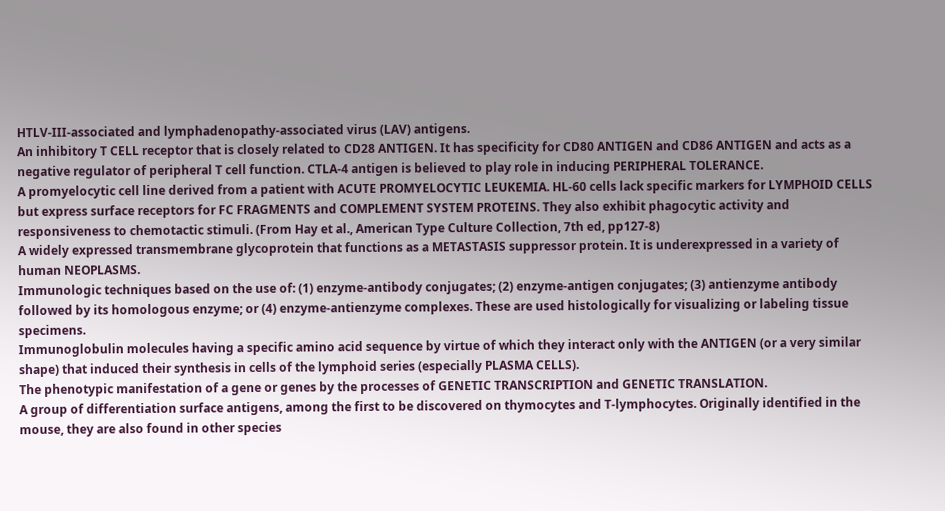HTLV-III-associated and lymphadenopathy-associated virus (LAV) antigens.
An inhibitory T CELL receptor that is closely related to CD28 ANTIGEN. It has specificity for CD80 ANTIGEN and CD86 ANTIGEN and acts as a negative regulator of peripheral T cell function. CTLA-4 antigen is believed to play role in inducing PERIPHERAL TOLERANCE.
A promyelocytic cell line derived from a patient with ACUTE PROMYELOCYTIC LEUKEMIA. HL-60 cells lack specific markers for LYMPHOID CELLS but express surface receptors for FC FRAGMENTS and COMPLEMENT SYSTEM PROTEINS. They also exhibit phagocytic activity and responsiveness to chemotactic stimuli. (From Hay et al., American Type Culture Collection, 7th ed, pp127-8)
A widely expressed transmembrane glycoprotein that functions as a METASTASIS suppressor protein. It is underexpressed in a variety of human NEOPLASMS.
Immunologic techniques based on the use of: (1) enzyme-antibody conjugates; (2) enzyme-antigen conjugates; (3) antienzyme antibody followed by its homologous enzyme; or (4) enzyme-antienzyme complexes. These are used histologically for visualizing or labeling tissue specimens.
Immunoglobulin molecules having a specific amino acid sequence by virtue of which they interact only with the ANTIGEN (or a very similar shape) that induced their synthesis in cells of the lymphoid series (especially PLASMA CELLS).
The phenotypic manifestation of a gene or genes by the processes of GENETIC TRANSCRIPTION and GENETIC TRANSLATION.
A group of differentiation surface antigens, among the first to be discovered on thymocytes and T-lymphocytes. Originally identified in the mouse, they are also found in other species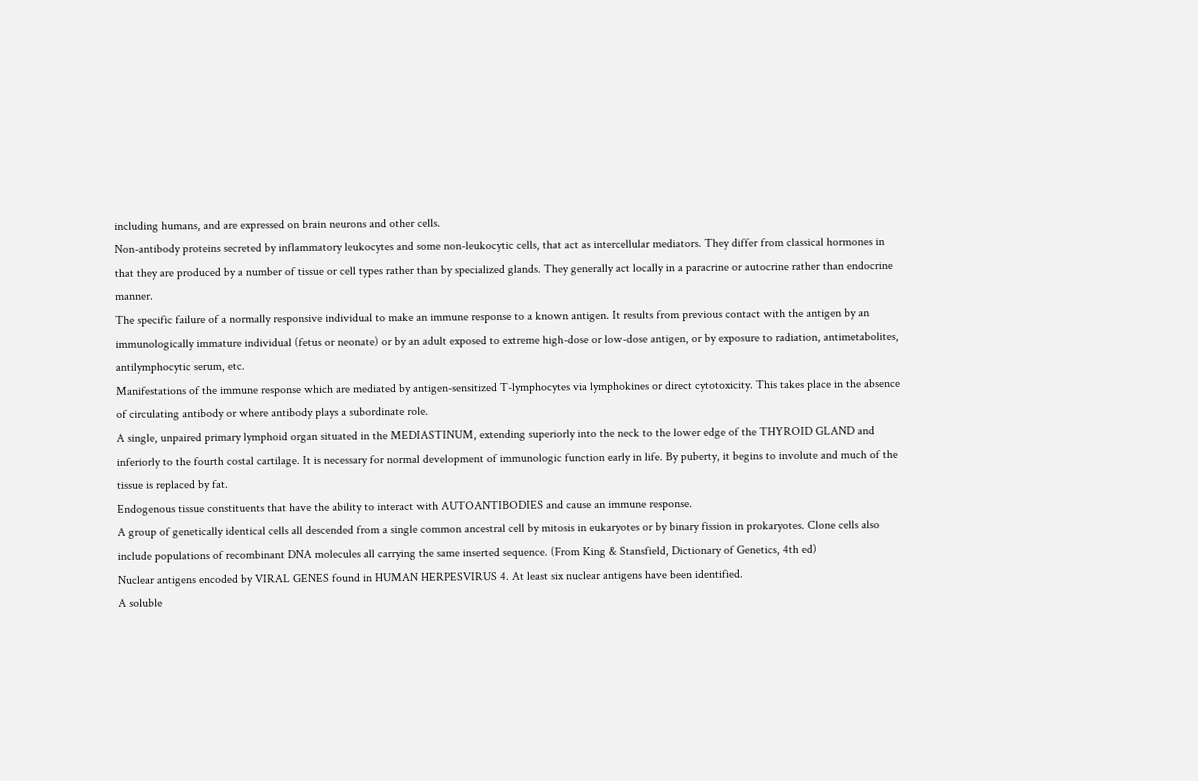including humans, and are expressed on brain neurons and other cells.
Non-antibody proteins secreted by inflammatory leukocytes and some non-leukocytic cells, that act as intercellular mediators. They differ from classical hormones in that they are produced by a number of tissue or cell types rather than by specialized glands. They generally act locally in a paracrine or autocrine rather than endocrine manner.
The specific failure of a normally responsive individual to make an immune response to a known antigen. It results from previous contact with the antigen by an immunologically immature individual (fetus or neonate) or by an adult exposed to extreme high-dose or low-dose antigen, or by exposure to radiation, antimetabolites, antilymphocytic serum, etc.
Manifestations of the immune response which are mediated by antigen-sensitized T-lymphocytes via lymphokines or direct cytotoxicity. This takes place in the absence of circulating antibody or where antibody plays a subordinate role.
A single, unpaired primary lymphoid organ situated in the MEDIASTINUM, extending superiorly into the neck to the lower edge of the THYROID GLAND and inferiorly to the fourth costal cartilage. It is necessary for normal development of immunologic function early in life. By puberty, it begins to involute and much of the tissue is replaced by fat.
Endogenous tissue constituents that have the ability to interact with AUTOANTIBODIES and cause an immune response.
A group of genetically identical cells all descended from a single common ancestral cell by mitosis in eukaryotes or by binary fission in prokaryotes. Clone cells also include populations of recombinant DNA molecules all carrying the same inserted sequence. (From King & Stansfield, Dictionary of Genetics, 4th ed)
Nuclear antigens encoded by VIRAL GENES found in HUMAN HERPESVIRUS 4. At least six nuclear antigens have been identified.
A soluble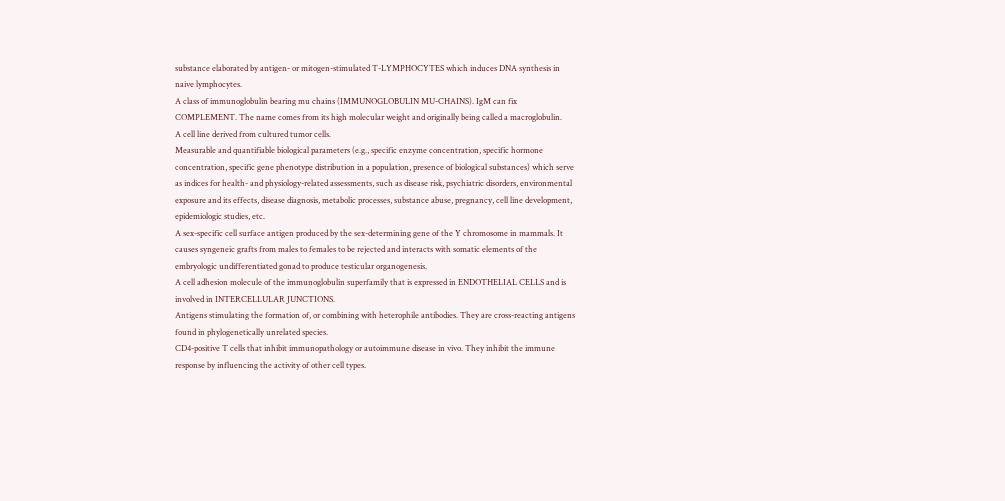substance elaborated by antigen- or mitogen-stimulated T-LYMPHOCYTES which induces DNA synthesis in naive lymphocytes.
A class of immunoglobulin bearing mu chains (IMMUNOGLOBULIN MU-CHAINS). IgM can fix COMPLEMENT. The name comes from its high molecular weight and originally being called a macroglobulin.
A cell line derived from cultured tumor cells.
Measurable and quantifiable biological parameters (e.g., specific enzyme concentration, specific hormone concentration, specific gene phenotype distribution in a population, presence of biological substances) which serve as indices for health- and physiology-related assessments, such as disease risk, psychiatric disorders, environmental exposure and its effects, disease diagnosis, metabolic processes, substance abuse, pregnancy, cell line development, epidemiologic studies, etc.
A sex-specific cell surface antigen produced by the sex-determining gene of the Y chromosome in mammals. It causes syngeneic grafts from males to females to be rejected and interacts with somatic elements of the embryologic undifferentiated gonad to produce testicular organogenesis.
A cell adhesion molecule of the immunoglobulin superfamily that is expressed in ENDOTHELIAL CELLS and is involved in INTERCELLULAR JUNCTIONS.
Antigens stimulating the formation of, or combining with heterophile antibodies. They are cross-reacting antigens found in phylogenetically unrelated species.
CD4-positive T cells that inhibit immunopathology or autoimmune disease in vivo. They inhibit the immune response by influencing the activity of other cell types.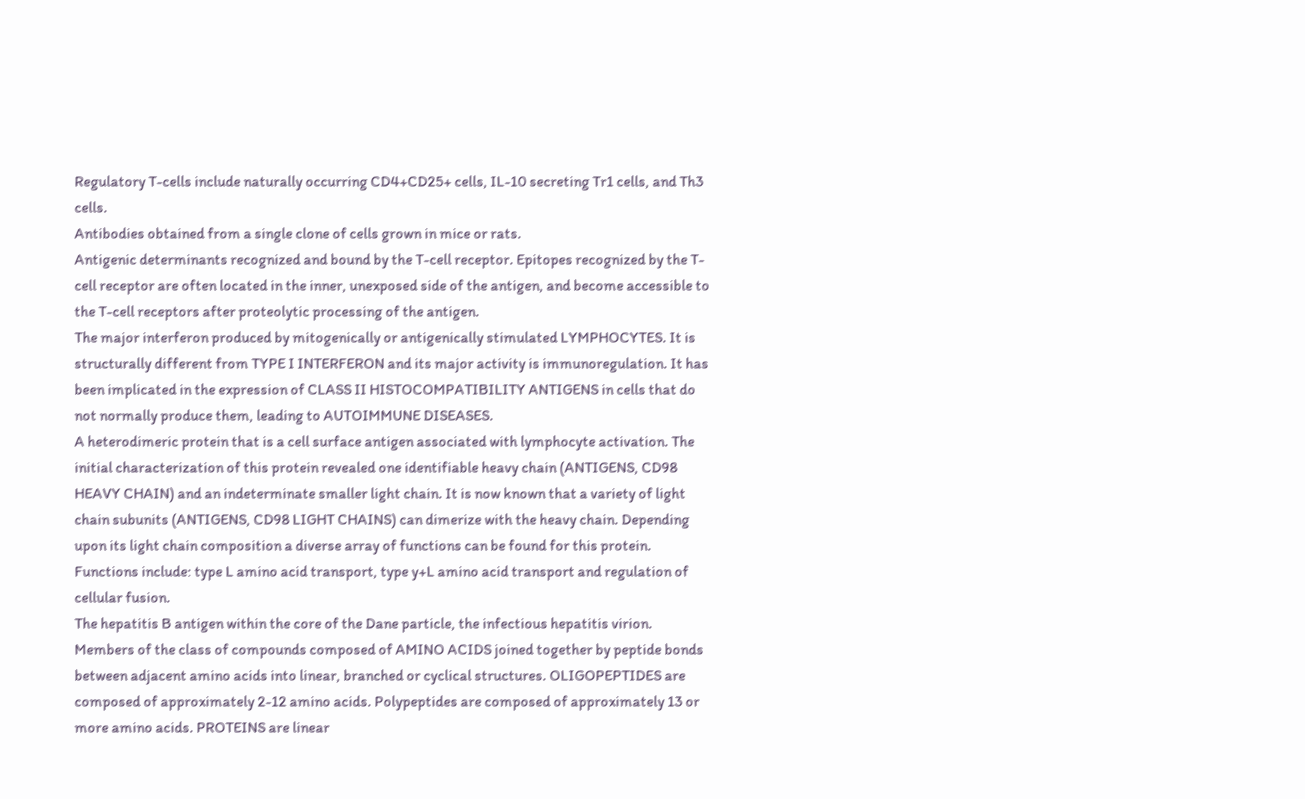Regulatory T-cells include naturally occurring CD4+CD25+ cells, IL-10 secreting Tr1 cells, and Th3 cells.
Antibodies obtained from a single clone of cells grown in mice or rats.
Antigenic determinants recognized and bound by the T-cell receptor. Epitopes recognized by the T-cell receptor are often located in the inner, unexposed side of the antigen, and become accessible to the T-cell receptors after proteolytic processing of the antigen.
The major interferon produced by mitogenically or antigenically stimulated LYMPHOCYTES. It is structurally different from TYPE I INTERFERON and its major activity is immunoregulation. It has been implicated in the expression of CLASS II HISTOCOMPATIBILITY ANTIGENS in cells that do not normally produce them, leading to AUTOIMMUNE DISEASES.
A heterodimeric protein that is a cell surface antigen associated with lymphocyte activation. The initial characterization of this protein revealed one identifiable heavy chain (ANTIGENS, CD98 HEAVY CHAIN) and an indeterminate smaller light chain. It is now known that a variety of light chain subunits (ANTIGENS, CD98 LIGHT CHAINS) can dimerize with the heavy chain. Depending upon its light chain composition a diverse array of functions can be found for this protein. Functions include: type L amino acid transport, type y+L amino acid transport and regulation of cellular fusion.
The hepatitis B antigen within the core of the Dane particle, the infectious hepatitis virion.
Members of the class of compounds composed of AMINO ACIDS joined together by peptide bonds between adjacent amino acids into linear, branched or cyclical structures. OLIGOPEPTIDES are composed of approximately 2-12 amino acids. Polypeptides are composed of approximately 13 or more amino acids. PROTEINS are linear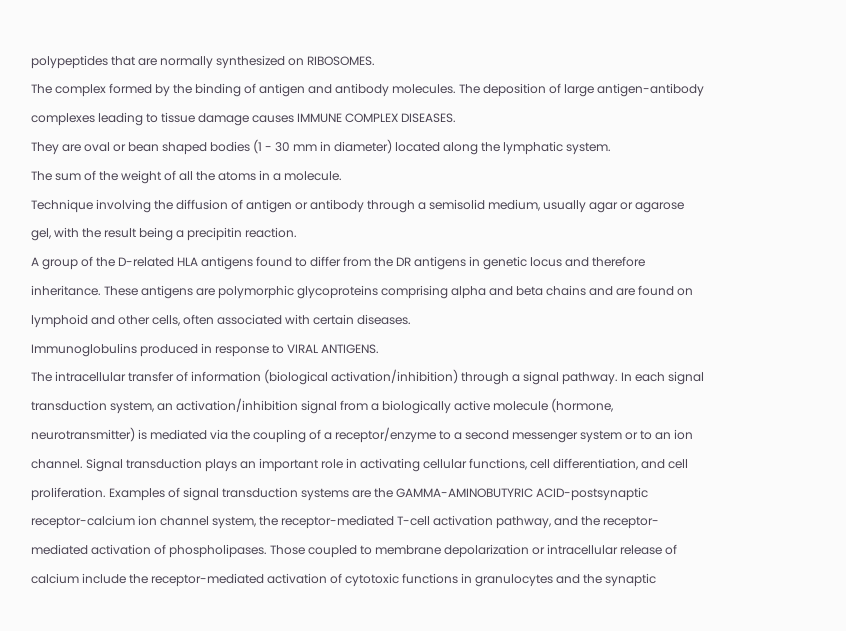polypeptides that are normally synthesized on RIBOSOMES.
The complex formed by the binding of antigen and antibody molecules. The deposition of large antigen-antibody complexes leading to tissue damage causes IMMUNE COMPLEX DISEASES.
They are oval or bean shaped bodies (1 - 30 mm in diameter) located along the lymphatic system.
The sum of the weight of all the atoms in a molecule.
Technique involving the diffusion of antigen or antibody through a semisolid medium, usually agar or agarose gel, with the result being a precipitin reaction.
A group of the D-related HLA antigens found to differ from the DR antigens in genetic locus and therefore inheritance. These antigens are polymorphic glycoproteins comprising alpha and beta chains and are found on lymphoid and other cells, often associated with certain diseases.
Immunoglobulins produced in response to VIRAL ANTIGENS.
The intracellular transfer of information (biological activation/inhibition) through a signal pathway. In each signal transduction system, an activation/inhibition signal from a biologically active molecule (hormone, neurotransmitter) is mediated via the coupling of a receptor/enzyme to a second messenger system or to an ion channel. Signal transduction plays an important role in activating cellular functions, cell differentiation, and cell proliferation. Examples of signal transduction systems are the GAMMA-AMINOBUTYRIC ACID-postsynaptic receptor-calcium ion channel system, the receptor-mediated T-cell activation pathway, and the receptor-mediated activation of phospholipases. Those coupled to membrane depolarization or intracellular release of calcium include the receptor-mediated activation of cytotoxic functions in granulocytes and the synaptic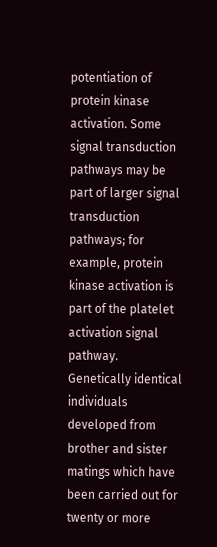potentiation of protein kinase activation. Some signal transduction pathways may be part of larger signal transduction pathways; for example, protein kinase activation is part of the platelet activation signal pathway.
Genetically identical individuals developed from brother and sister matings which have been carried out for twenty or more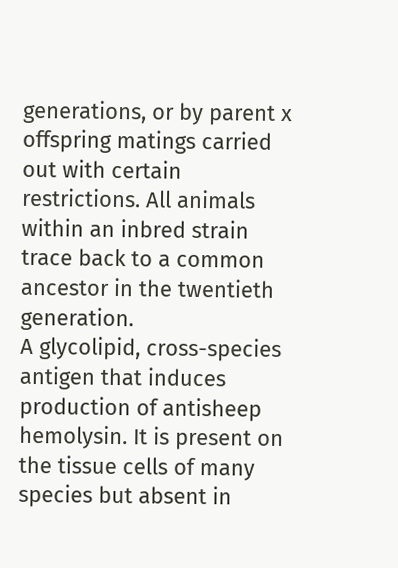generations, or by parent x offspring matings carried out with certain restrictions. All animals within an inbred strain trace back to a common ancestor in the twentieth generation.
A glycolipid, cross-species antigen that induces production of antisheep hemolysin. It is present on the tissue cells of many species but absent in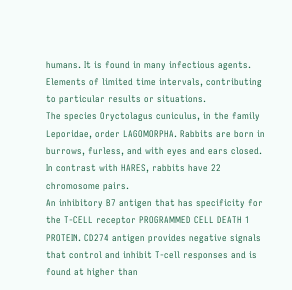humans. It is found in many infectious agents.
Elements of limited time intervals, contributing to particular results or situations.
The species Oryctolagus cuniculus, in the family Leporidae, order LAGOMORPHA. Rabbits are born in burrows, furless, and with eyes and ears closed. In contrast with HARES, rabbits have 22 chromosome pairs.
An inhibitory B7 antigen that has specificity for the T-CELL receptor PROGRAMMED CELL DEATH 1 PROTEIN. CD274 antigen provides negative signals that control and inhibit T-cell responses and is found at higher than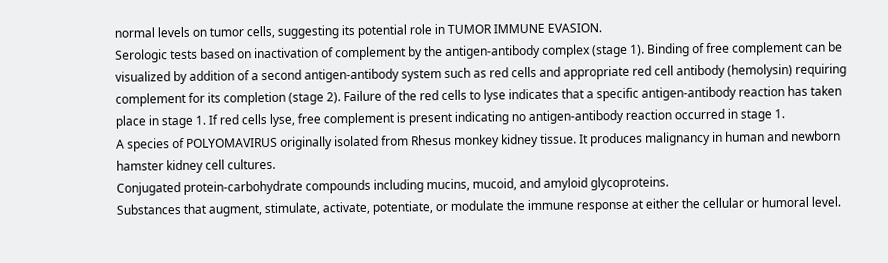normal levels on tumor cells, suggesting its potential role in TUMOR IMMUNE EVASION.
Serologic tests based on inactivation of complement by the antigen-antibody complex (stage 1). Binding of free complement can be visualized by addition of a second antigen-antibody system such as red cells and appropriate red cell antibody (hemolysin) requiring complement for its completion (stage 2). Failure of the red cells to lyse indicates that a specific antigen-antibody reaction has taken place in stage 1. If red cells lyse, free complement is present indicating no antigen-antibody reaction occurred in stage 1.
A species of POLYOMAVIRUS originally isolated from Rhesus monkey kidney tissue. It produces malignancy in human and newborn hamster kidney cell cultures.
Conjugated protein-carbohydrate compounds including mucins, mucoid, and amyloid glycoproteins.
Substances that augment, stimulate, activate, potentiate, or modulate the immune response at either the cellular or humoral level.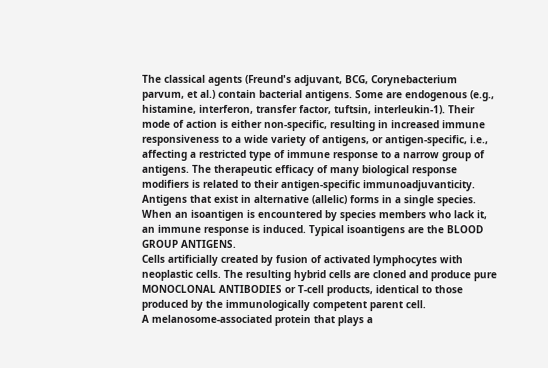The classical agents (Freund's adjuvant, BCG, Corynebacterium parvum, et al.) contain bacterial antigens. Some are endogenous (e.g., histamine, interferon, transfer factor, tuftsin, interleukin-1). Their mode of action is either non-specific, resulting in increased immune responsiveness to a wide variety of antigens, or antigen-specific, i.e., affecting a restricted type of immune response to a narrow group of antigens. The therapeutic efficacy of many biological response modifiers is related to their antigen-specific immunoadjuvanticity.
Antigens that exist in alternative (allelic) forms in a single species. When an isoantigen is encountered by species members who lack it, an immune response is induced. Typical isoantigens are the BLOOD GROUP ANTIGENS.
Cells artificially created by fusion of activated lymphocytes with neoplastic cells. The resulting hybrid cells are cloned and produce pure MONOCLONAL ANTIBODIES or T-cell products, identical to those produced by the immunologically competent parent cell.
A melanosome-associated protein that plays a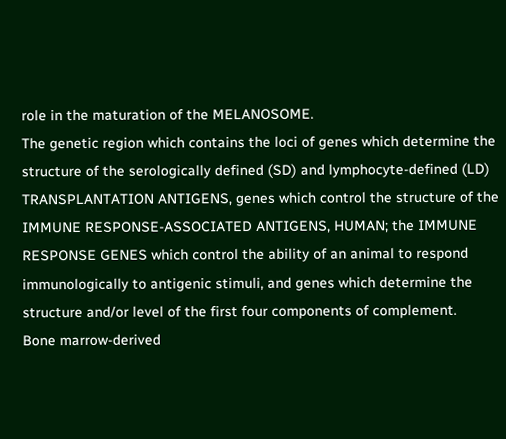role in the maturation of the MELANOSOME.
The genetic region which contains the loci of genes which determine the structure of the serologically defined (SD) and lymphocyte-defined (LD) TRANSPLANTATION ANTIGENS, genes which control the structure of the IMMUNE RESPONSE-ASSOCIATED ANTIGENS, HUMAN; the IMMUNE RESPONSE GENES which control the ability of an animal to respond immunologically to antigenic stimuli, and genes which determine the structure and/or level of the first four components of complement.
Bone marrow-derived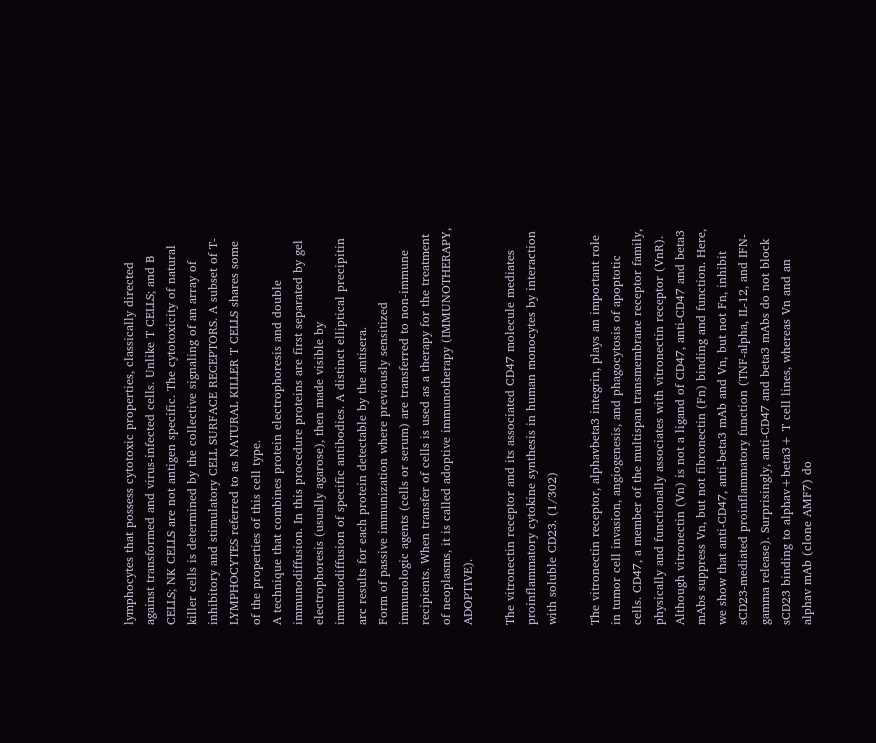lymphocytes that possess cytotoxic properties, classically directed against transformed and virus-infected cells. Unlike T CELLS; and B CELLS; NK CELLS are not antigen specific. The cytotoxicity of natural killer cells is determined by the collective signaling of an array of inhibitory and stimulatory CELL SURFACE RECEPTORS. A subset of T-LYMPHOCYTES referred to as NATURAL KILLER T CELLS shares some of the properties of this cell type.
A technique that combines protein electrophoresis and double immunodiffusion. In this procedure proteins are first separated by gel electrophoresis (usually agarose), then made visible by immunodiffusion of specific antibodies. A distinct elliptical precipitin arc results for each protein detectable by the antisera.
Form of passive immunization where previously sensitized immunologic agents (cells or serum) are transferred to non-immune recipients. When transfer of cells is used as a therapy for the treatment of neoplasms, it is called adoptive immunotherapy (IMMUNOTHERAPY, ADOPTIVE).

The vitronectin receptor and its associated CD47 molecule mediates proinflammatory cytokine synthesis in human monocytes by interaction with soluble CD23. (1/302)

The vitronectin receptor, alphavbeta3 integrin, plays an important role in tumor cell invasion, angiogenesis, and phagocytosis of apoptotic cells. CD47, a member of the multispan transmembrane receptor family, physically and functionally associates with vitronectin receptor (VnR). Although vitronectin (Vn) is not a ligand of CD47, anti-CD47 and beta3 mAbs suppress Vn, but not fibronectin (Fn) binding and function. Here, we show that anti-CD47, anti-beta3 mAb and Vn, but not Fn, inhibit sCD23-mediated proinflammatory function (TNF-alpha, IL-12, and IFN-gamma release). Surprisingly, anti-CD47 and beta3 mAbs do not block sCD23 binding to alphav+beta3+ T cell lines, whereas Vn and an alphav mAb (clone AMF7) do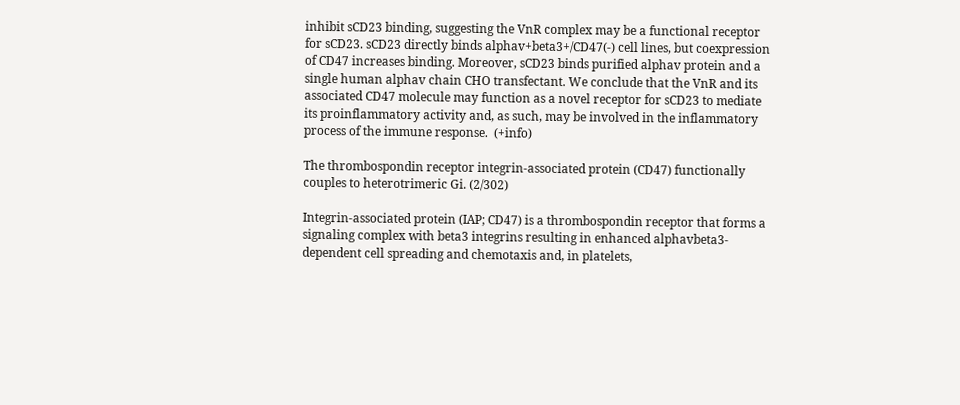inhibit sCD23 binding, suggesting the VnR complex may be a functional receptor for sCD23. sCD23 directly binds alphav+beta3+/CD47(-) cell lines, but coexpression of CD47 increases binding. Moreover, sCD23 binds purified alphav protein and a single human alphav chain CHO transfectant. We conclude that the VnR and its associated CD47 molecule may function as a novel receptor for sCD23 to mediate its proinflammatory activity and, as such, may be involved in the inflammatory process of the immune response.  (+info)

The thrombospondin receptor integrin-associated protein (CD47) functionally couples to heterotrimeric Gi. (2/302)

Integrin-associated protein (IAP; CD47) is a thrombospondin receptor that forms a signaling complex with beta3 integrins resulting in enhanced alphavbeta3-dependent cell spreading and chemotaxis and, in platelets,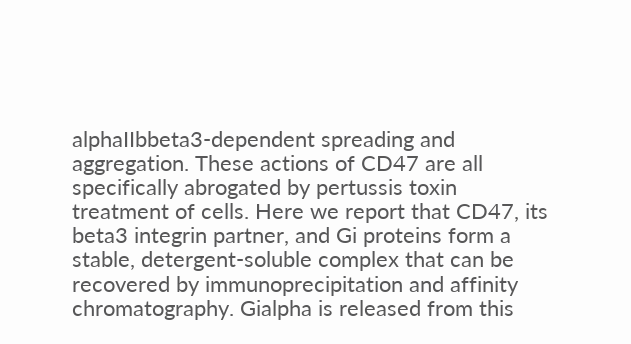alphaIIbbeta3-dependent spreading and aggregation. These actions of CD47 are all specifically abrogated by pertussis toxin treatment of cells. Here we report that CD47, its beta3 integrin partner, and Gi proteins form a stable, detergent-soluble complex that can be recovered by immunoprecipitation and affinity chromatography. Gialpha is released from this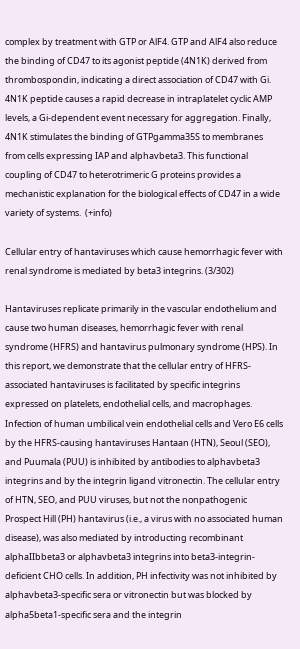complex by treatment with GTP or AlF4. GTP and AlF4 also reduce the binding of CD47 to its agonist peptide (4N1K) derived from thrombospondin, indicating a direct association of CD47 with Gi. 4N1K peptide causes a rapid decrease in intraplatelet cyclic AMP levels, a Gi-dependent event necessary for aggregation. Finally, 4N1K stimulates the binding of GTPgamma35S to membranes from cells expressing IAP and alphavbeta3. This functional coupling of CD47 to heterotrimeric G proteins provides a mechanistic explanation for the biological effects of CD47 in a wide variety of systems.  (+info)

Cellular entry of hantaviruses which cause hemorrhagic fever with renal syndrome is mediated by beta3 integrins. (3/302)

Hantaviruses replicate primarily in the vascular endothelium and cause two human diseases, hemorrhagic fever with renal syndrome (HFRS) and hantavirus pulmonary syndrome (HPS). In this report, we demonstrate that the cellular entry of HFRS-associated hantaviruses is facilitated by specific integrins expressed on platelets, endothelial cells, and macrophages. Infection of human umbilical vein endothelial cells and Vero E6 cells by the HFRS-causing hantaviruses Hantaan (HTN), Seoul (SEO), and Puumala (PUU) is inhibited by antibodies to alphavbeta3 integrins and by the integrin ligand vitronectin. The cellular entry of HTN, SEO, and PUU viruses, but not the nonpathogenic Prospect Hill (PH) hantavirus (i.e., a virus with no associated human disease), was also mediated by introducting recombinant alphaIIbbeta3 or alphavbeta3 integrins into beta3-integrin-deficient CHO cells. In addition, PH infectivity was not inhibited by alphavbeta3-specific sera or vitronectin but was blocked by alpha5beta1-specific sera and the integrin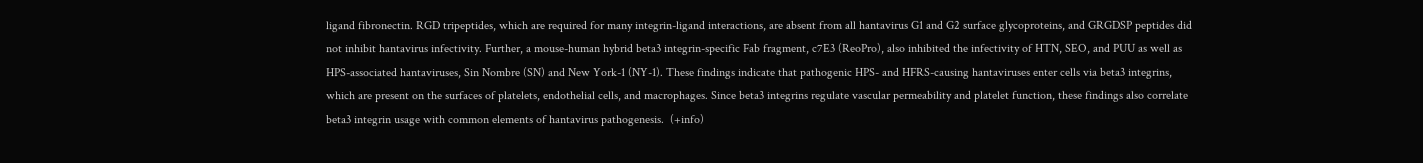ligand fibronectin. RGD tripeptides, which are required for many integrin-ligand interactions, are absent from all hantavirus G1 and G2 surface glycoproteins, and GRGDSP peptides did not inhibit hantavirus infectivity. Further, a mouse-human hybrid beta3 integrin-specific Fab fragment, c7E3 (ReoPro), also inhibited the infectivity of HTN, SEO, and PUU as well as HPS-associated hantaviruses, Sin Nombre (SN) and New York-1 (NY-1). These findings indicate that pathogenic HPS- and HFRS-causing hantaviruses enter cells via beta3 integrins, which are present on the surfaces of platelets, endothelial cells, and macrophages. Since beta3 integrins regulate vascular permeability and platelet function, these findings also correlate beta3 integrin usage with common elements of hantavirus pathogenesis.  (+info)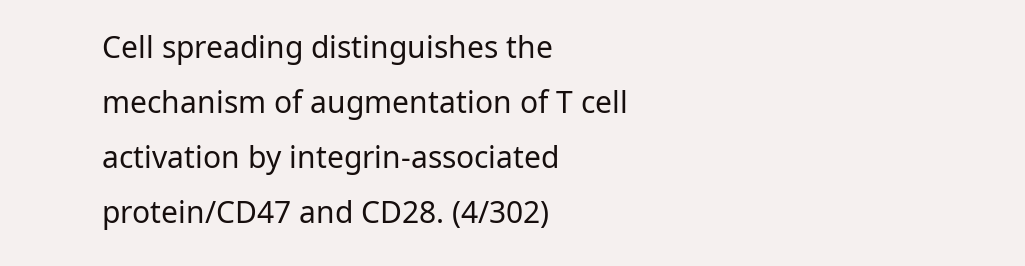Cell spreading distinguishes the mechanism of augmentation of T cell activation by integrin-associated protein/CD47 and CD28. (4/302)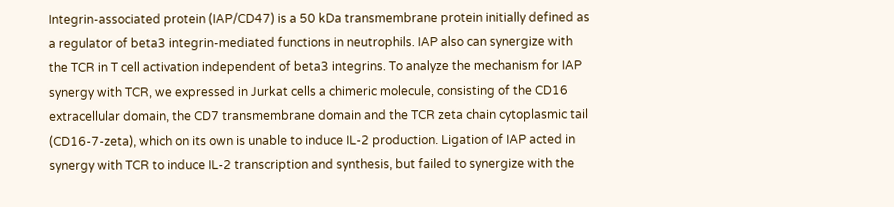Integrin-associated protein (IAP/CD47) is a 50 kDa transmembrane protein initially defined as a regulator of beta3 integrin-mediated functions in neutrophils. IAP also can synergize with the TCR in T cell activation independent of beta3 integrins. To analyze the mechanism for IAP synergy with TCR, we expressed in Jurkat cells a chimeric molecule, consisting of the CD16 extracellular domain, the CD7 transmembrane domain and the TCR zeta chain cytoplasmic tail (CD16-7-zeta), which on its own is unable to induce IL-2 production. Ligation of IAP acted in synergy with TCR to induce IL-2 transcription and synthesis, but failed to synergize with the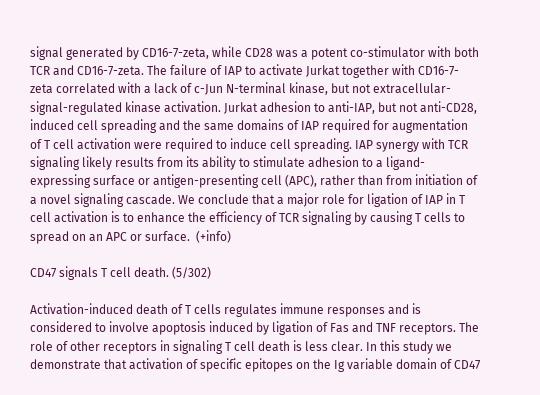signal generated by CD16-7-zeta, while CD28 was a potent co-stimulator with both TCR and CD16-7-zeta. The failure of IAP to activate Jurkat together with CD16-7-zeta correlated with a lack of c-Jun N-terminal kinase, but not extracellular-signal-regulated kinase activation. Jurkat adhesion to anti-IAP, but not anti-CD28, induced cell spreading and the same domains of IAP required for augmentation of T cell activation were required to induce cell spreading. IAP synergy with TCR signaling likely results from its ability to stimulate adhesion to a ligand-expressing surface or antigen-presenting cell (APC), rather than from initiation of a novel signaling cascade. We conclude that a major role for ligation of IAP in T cell activation is to enhance the efficiency of TCR signaling by causing T cells to spread on an APC or surface.  (+info)

CD47 signals T cell death. (5/302)

Activation-induced death of T cells regulates immune responses and is considered to involve apoptosis induced by ligation of Fas and TNF receptors. The role of other receptors in signaling T cell death is less clear. In this study we demonstrate that activation of specific epitopes on the Ig variable domain of CD47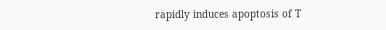rapidly induces apoptosis of T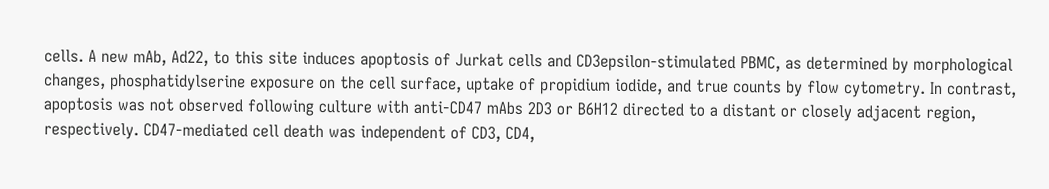cells. A new mAb, Ad22, to this site induces apoptosis of Jurkat cells and CD3epsilon-stimulated PBMC, as determined by morphological changes, phosphatidylserine exposure on the cell surface, uptake of propidium iodide, and true counts by flow cytometry. In contrast, apoptosis was not observed following culture with anti-CD47 mAbs 2D3 or B6H12 directed to a distant or closely adjacent region, respectively. CD47-mediated cell death was independent of CD3, CD4,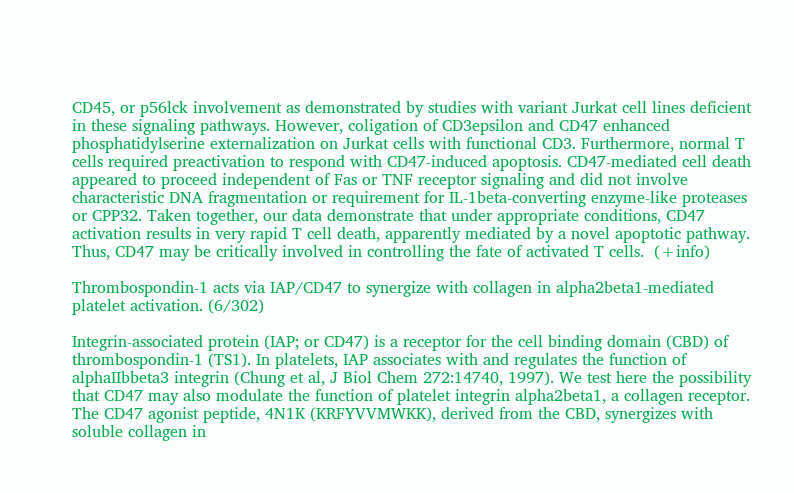CD45, or p56lck involvement as demonstrated by studies with variant Jurkat cell lines deficient in these signaling pathways. However, coligation of CD3epsilon and CD47 enhanced phosphatidylserine externalization on Jurkat cells with functional CD3. Furthermore, normal T cells required preactivation to respond with CD47-induced apoptosis. CD47-mediated cell death appeared to proceed independent of Fas or TNF receptor signaling and did not involve characteristic DNA fragmentation or requirement for IL-1beta-converting enzyme-like proteases or CPP32. Taken together, our data demonstrate that under appropriate conditions, CD47 activation results in very rapid T cell death, apparently mediated by a novel apoptotic pathway. Thus, CD47 may be critically involved in controlling the fate of activated T cells.  (+info)

Thrombospondin-1 acts via IAP/CD47 to synergize with collagen in alpha2beta1-mediated platelet activation. (6/302)

Integrin-associated protein (IAP; or CD47) is a receptor for the cell binding domain (CBD) of thrombospondin-1 (TS1). In platelets, IAP associates with and regulates the function of alphaIIbbeta3 integrin (Chung et al, J Biol Chem 272:14740, 1997). We test here the possibility that CD47 may also modulate the function of platelet integrin alpha2beta1, a collagen receptor. The CD47 agonist peptide, 4N1K (KRFYVVMWKK), derived from the CBD, synergizes with soluble collagen in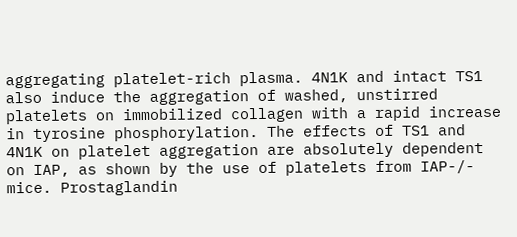aggregating platelet-rich plasma. 4N1K and intact TS1 also induce the aggregation of washed, unstirred platelets on immobilized collagen with a rapid increase in tyrosine phosphorylation. The effects of TS1 and 4N1K on platelet aggregation are absolutely dependent on IAP, as shown by the use of platelets from IAP-/- mice. Prostaglandin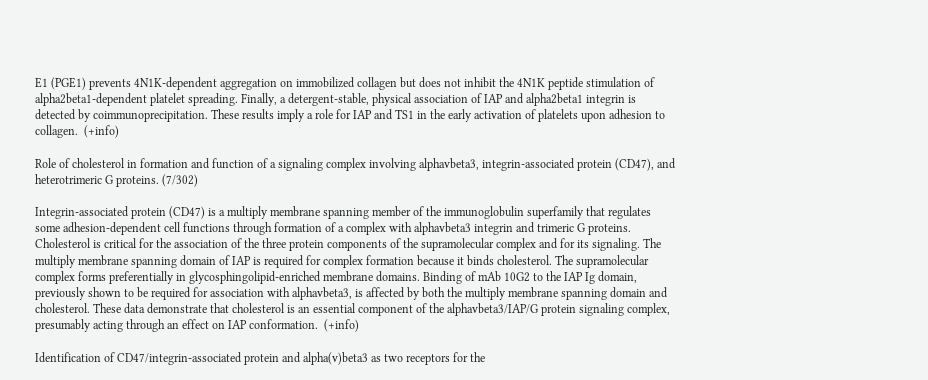E1 (PGE1) prevents 4N1K-dependent aggregation on immobilized collagen but does not inhibit the 4N1K peptide stimulation of alpha2beta1-dependent platelet spreading. Finally, a detergent-stable, physical association of IAP and alpha2beta1 integrin is detected by coimmunoprecipitation. These results imply a role for IAP and TS1 in the early activation of platelets upon adhesion to collagen.  (+info)

Role of cholesterol in formation and function of a signaling complex involving alphavbeta3, integrin-associated protein (CD47), and heterotrimeric G proteins. (7/302)

Integrin-associated protein (CD47) is a multiply membrane spanning member of the immunoglobulin superfamily that regulates some adhesion-dependent cell functions through formation of a complex with alphavbeta3 integrin and trimeric G proteins. Cholesterol is critical for the association of the three protein components of the supramolecular complex and for its signaling. The multiply membrane spanning domain of IAP is required for complex formation because it binds cholesterol. The supramolecular complex forms preferentially in glycosphingolipid-enriched membrane domains. Binding of mAb 10G2 to the IAP Ig domain, previously shown to be required for association with alphavbeta3, is affected by both the multiply membrane spanning domain and cholesterol. These data demonstrate that cholesterol is an essential component of the alphavbeta3/IAP/G protein signaling complex, presumably acting through an effect on IAP conformation.  (+info)

Identification of CD47/integrin-associated protein and alpha(v)beta3 as two receptors for the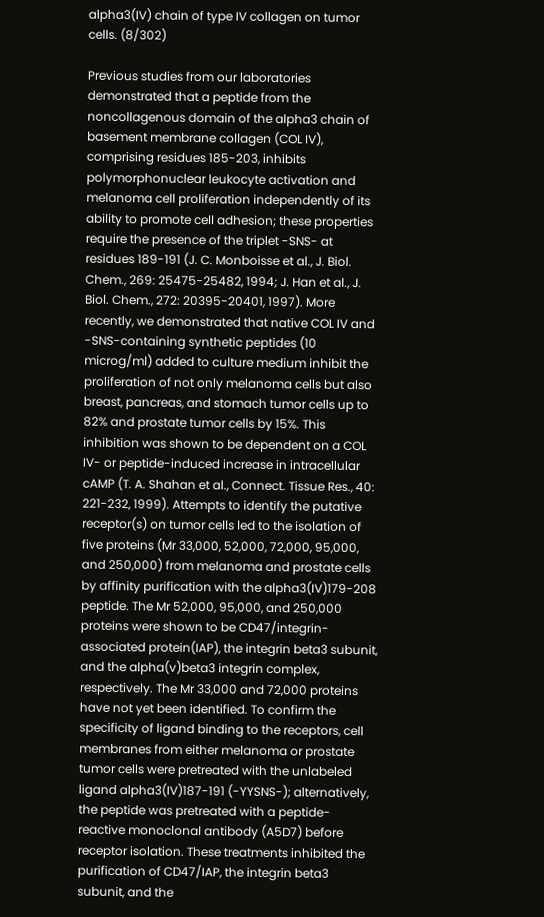alpha3(IV) chain of type IV collagen on tumor cells. (8/302)

Previous studies from our laboratories demonstrated that a peptide from the noncollagenous domain of the alpha3 chain of basement membrane collagen (COL IV), comprising residues 185-203, inhibits polymorphonuclear leukocyte activation and melanoma cell proliferation independently of its ability to promote cell adhesion; these properties require the presence of the triplet -SNS- at residues 189-191 (J. C. Monboisse et al., J. Biol. Chem., 269: 25475-25482, 1994; J. Han et al., J. Biol. Chem., 272: 20395-20401, 1997). More recently, we demonstrated that native COL IV and -SNS-containing synthetic peptides (10 microg/ml) added to culture medium inhibit the proliferation of not only melanoma cells but also breast, pancreas, and stomach tumor cells up to 82% and prostate tumor cells by 15%. This inhibition was shown to be dependent on a COL IV- or peptide-induced increase in intracellular cAMP (T. A. Shahan et al., Connect. Tissue Res., 40: 221-232, 1999). Attempts to identify the putative receptor(s) on tumor cells led to the isolation of five proteins (Mr 33,000, 52,000, 72,000, 95,000, and 250,000) from melanoma and prostate cells by affinity purification with the alpha3(IV)179-208 peptide. The Mr 52,000, 95,000, and 250,000 proteins were shown to be CD47/integrin-associated protein(IAP), the integrin beta3 subunit, and the alpha(v)beta3 integrin complex, respectively. The Mr 33,000 and 72,000 proteins have not yet been identified. To confirm the specificity of ligand binding to the receptors, cell membranes from either melanoma or prostate tumor cells were pretreated with the unlabeled ligand alpha3(IV)187-191 (-YYSNS-); alternatively, the peptide was pretreated with a peptide-reactive monoclonal antibody (A5D7) before receptor isolation. These treatments inhibited the purification of CD47/IAP, the integrin beta3 subunit, and the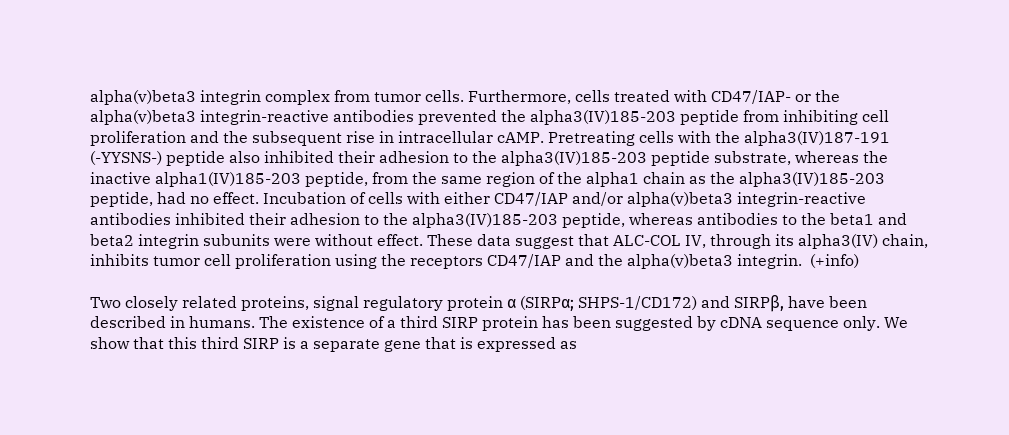alpha(v)beta3 integrin complex from tumor cells. Furthermore, cells treated with CD47/IAP- or the alpha(v)beta3 integrin-reactive antibodies prevented the alpha3(IV)185-203 peptide from inhibiting cell proliferation and the subsequent rise in intracellular cAMP. Pretreating cells with the alpha3(IV)187-191 (-YYSNS-) peptide also inhibited their adhesion to the alpha3(IV)185-203 peptide substrate, whereas the inactive alpha1(IV)185-203 peptide, from the same region of the alpha1 chain as the alpha3(IV)185-203 peptide, had no effect. Incubation of cells with either CD47/IAP and/or alpha(v)beta3 integrin-reactive antibodies inhibited their adhesion to the alpha3(IV)185-203 peptide, whereas antibodies to the beta1 and beta2 integrin subunits were without effect. These data suggest that ALC-COL IV, through its alpha3(IV) chain, inhibits tumor cell proliferation using the receptors CD47/IAP and the alpha(v)beta3 integrin.  (+info)

Two closely related proteins, signal regulatory protein α (SIRPα; SHPS-1/CD172) and SIRPβ, have been described in humans. The existence of a third SIRP protein has been suggested by cDNA sequence only. We show that this third SIRP is a separate gene that is expressed as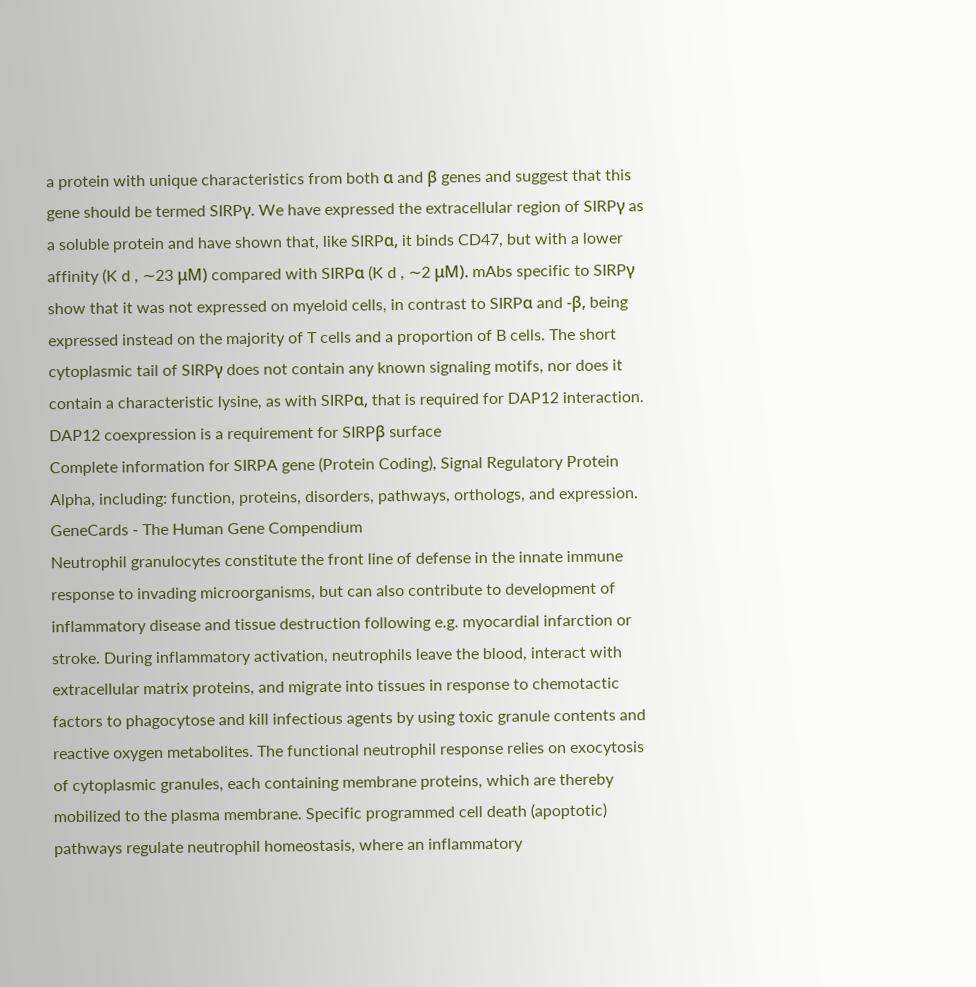a protein with unique characteristics from both α and β genes and suggest that this gene should be termed SIRPγ. We have expressed the extracellular region of SIRPγ as a soluble protein and have shown that, like SIRPα, it binds CD47, but with a lower affinity (K d , ∼23 μM) compared with SIRPα (K d , ∼2 μM). mAbs specific to SIRPγ show that it was not expressed on myeloid cells, in contrast to SIRPα and -β, being expressed instead on the majority of T cells and a proportion of B cells. The short cytoplasmic tail of SIRPγ does not contain any known signaling motifs, nor does it contain a characteristic lysine, as with SIRPα, that is required for DAP12 interaction. DAP12 coexpression is a requirement for SIRPβ surface
Complete information for SIRPA gene (Protein Coding), Signal Regulatory Protein Alpha, including: function, proteins, disorders, pathways, orthologs, and expression. GeneCards - The Human Gene Compendium
Neutrophil granulocytes constitute the front line of defense in the innate immune response to invading microorganisms, but can also contribute to development of inflammatory disease and tissue destruction following e.g. myocardial infarction or stroke. During inflammatory activation, neutrophils leave the blood, interact with extracellular matrix proteins, and migrate into tissues in response to chemotactic factors to phagocytose and kill infectious agents by using toxic granule contents and reactive oxygen metabolites. The functional neutrophil response relies on exocytosis of cytoplasmic granules, each containing membrane proteins, which are thereby mobilized to the plasma membrane. Specific programmed cell death (apoptotic) pathways regulate neutrophil homeostasis, where an inflammatory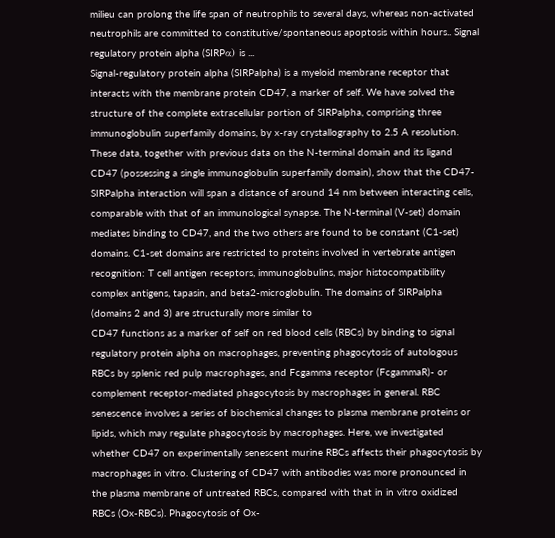milieu can prolong the life span of neutrophils to several days, whereas non-activated neutrophils are committed to constitutive/spontaneous apoptosis within hours.. Signal regulatory protein alpha (SIRPα) is ...
Signal-regulatory protein alpha (SIRPalpha) is a myeloid membrane receptor that interacts with the membrane protein CD47, a marker of self. We have solved the structure of the complete extracellular portion of SIRPalpha, comprising three immunoglobulin superfamily domains, by x-ray crystallography to 2.5 A resolution. These data, together with previous data on the N-terminal domain and its ligand CD47 (possessing a single immunoglobulin superfamily domain), show that the CD47-SIRPalpha interaction will span a distance of around 14 nm between interacting cells, comparable with that of an immunological synapse. The N-terminal (V-set) domain mediates binding to CD47, and the two others are found to be constant (C1-set) domains. C1-set domains are restricted to proteins involved in vertebrate antigen recognition: T cell antigen receptors, immunoglobulins, major histocompatibility complex antigens, tapasin, and beta2-microglobulin. The domains of SIRPalpha (domains 2 and 3) are structurally more similar to
CD47 functions as a marker of self on red blood cells (RBCs) by binding to signal regulatory protein alpha on macrophages, preventing phagocytosis of autologous RBCs by splenic red pulp macrophages, and Fcgamma receptor (FcgammaR)- or complement receptor-mediated phagocytosis by macrophages in general. RBC senescence involves a series of biochemical changes to plasma membrane proteins or lipids, which may regulate phagocytosis by macrophages. Here, we investigated whether CD47 on experimentally senescent murine RBCs affects their phagocytosis by macrophages in vitro. Clustering of CD47 with antibodies was more pronounced in the plasma membrane of untreated RBCs, compared with that in in vitro oxidized RBCs (Ox-RBCs). Phagocytosis of Ox-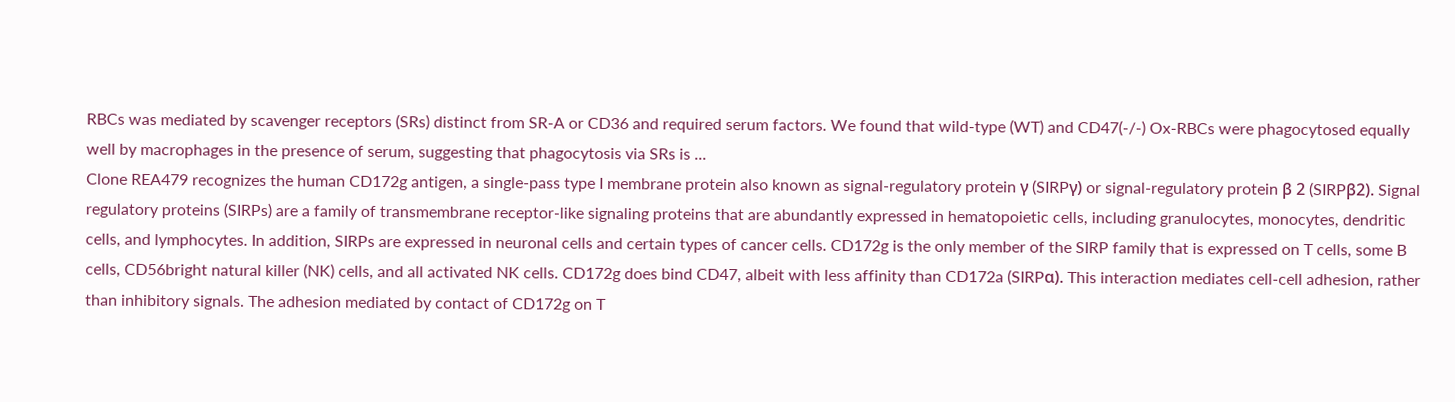RBCs was mediated by scavenger receptors (SRs) distinct from SR-A or CD36 and required serum factors. We found that wild-type (WT) and CD47(-/-) Ox-RBCs were phagocytosed equally well by macrophages in the presence of serum, suggesting that phagocytosis via SRs is ...
Clone REA479 recognizes the human CD172g antigen, a single-pass type I membrane protein also known as signal-regulatory protein γ (SIRPγ) or signal-regulatory protein β 2 (SIRPβ2). Signal regulatory proteins (SIRPs) are a family of transmembrane receptor-like signaling proteins that are abundantly expressed in hematopoietic cells, including granulocytes, monocytes, dendritic cells, and lymphocytes. In addition, SIRPs are expressed in neuronal cells and certain types of cancer cells. CD172g is the only member of the SIRP family that is expressed on T cells, some B cells, CD56bright natural killer (NK) cells, and all activated NK cells. CD172g does bind CD47, albeit with less affinity than CD172a (SIRPα). This interaction mediates cell-cell adhesion, rather than inhibitory signals. The adhesion mediated by contact of CD172g on T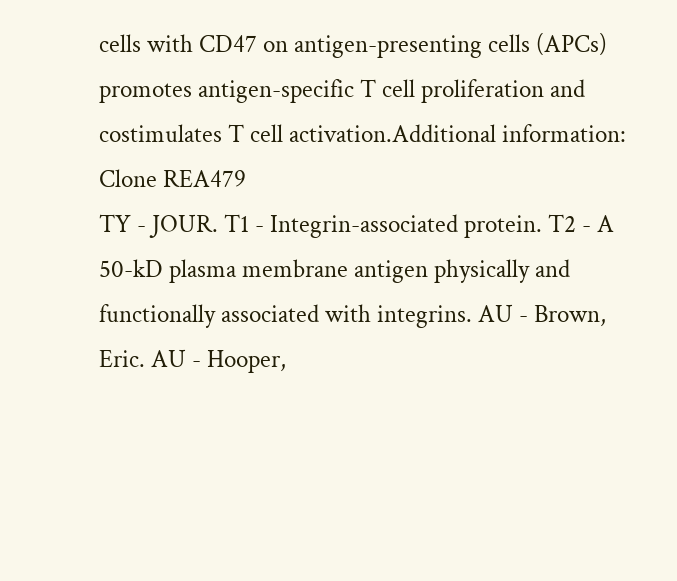cells with CD47 on antigen-presenting cells (APCs) promotes antigen-specific T cell proliferation and costimulates T cell activation.Additional information: Clone REA479
TY - JOUR. T1 - Integrin-associated protein. T2 - A 50-kD plasma membrane antigen physically and functionally associated with integrins. AU - Brown, Eric. AU - Hooper,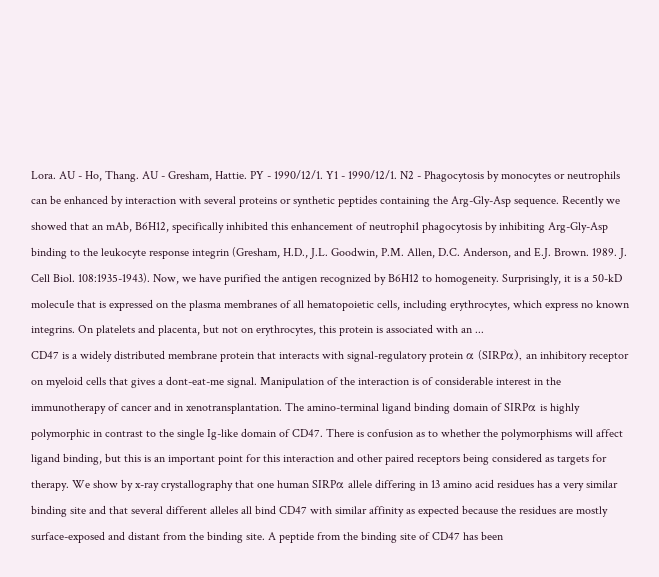Lora. AU - Ho, Thang. AU - Gresham, Hattie. PY - 1990/12/1. Y1 - 1990/12/1. N2 - Phagocytosis by monocytes or neutrophils can be enhanced by interaction with several proteins or synthetic peptides containing the Arg-Gly-Asp sequence. Recently we showed that an mAb, B6H12, specifically inhibited this enhancement of neutrophi1 phagocytosis by inhibiting Arg-Gly-Asp binding to the leukocyte response integrin (Gresham, H.D., J.L. Goodwin, P.M. Allen, D.C. Anderson, and E.J. Brown. 1989. J. Cell Biol. 108:1935-1943). Now, we have purified the antigen recognized by B6H12 to homogeneity. Surprisingly, it is a 50-kD molecu1e that is expressed on the plasma membranes of all hematopoietic cells, including erythrocytes, which express no known integrins. On platelets and placenta, but not on erythrocytes, this protein is associated with an ...
CD47 is a widely distributed membrane protein that interacts with signal-regulatory protein α (SIRPα), an inhibitory receptor on myeloid cells that gives a dont-eat-me signal. Manipulation of the interaction is of considerable interest in the immunotherapy of cancer and in xenotransplantation. The amino-terminal ligand binding domain of SIRPα is highly polymorphic in contrast to the single Ig-like domain of CD47. There is confusion as to whether the polymorphisms will affect ligand binding, but this is an important point for this interaction and other paired receptors being considered as targets for therapy. We show by x-ray crystallography that one human SIRPα allele differing in 13 amino acid residues has a very similar binding site and that several different alleles all bind CD47 with similar affinity as expected because the residues are mostly surface-exposed and distant from the binding site. A peptide from the binding site of CD47 has been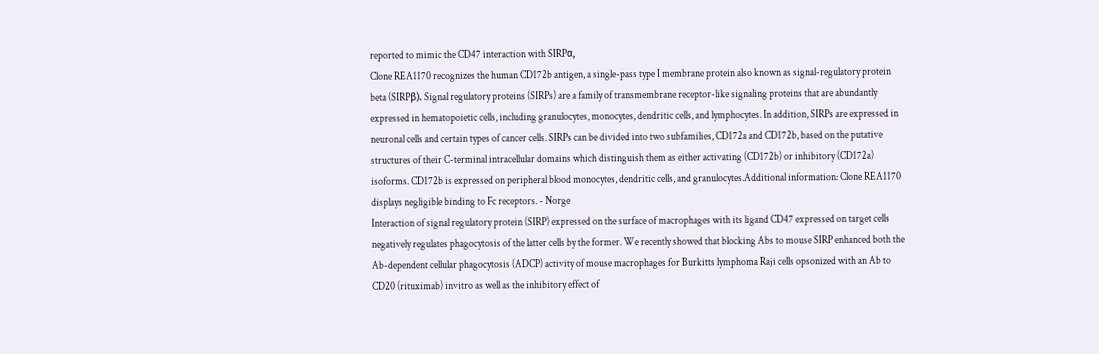reported to mimic the CD47 interaction with SIRPα,
Clone REA1170 recognizes the human CD172b antigen, a single-pass type I membrane protein also known as signal-regulatory protein beta (SIRPβ). Signal regulatory proteins (SIRPs) are a family of transmembrane receptor-like signaling proteins that are abundantly expressed in hematopoietic cells, including granulocytes, monocytes, dendritic cells, and lymphocytes. In addition, SIRPs are expressed in neuronal cells and certain types of cancer cells. SIRPs can be divided into two subfamilies, CD172a and CD172b, based on the putative structures of their C-terminal intracellular domains which distinguish them as either activating (CD172b) or inhibitory (CD172a) isoforms. CD172b is expressed on peripheral blood monocytes, dendritic cells, and granulocytes.Additional information: Clone REA1170 displays negligible binding to Fc receptors. - Norge
Interaction of signal regulatory protein (SIRP) expressed on the surface of macrophages with its ligand CD47 expressed on target cells negatively regulates phagocytosis of the latter cells by the former. We recently showed that blocking Abs to mouse SIRP enhanced both the Ab-dependent cellular phagocytosis (ADCP) activity of mouse macrophages for Burkitts lymphoma Raji cells opsonized with an Ab to CD20 (rituximab) invitro as well as the inhibitory effect of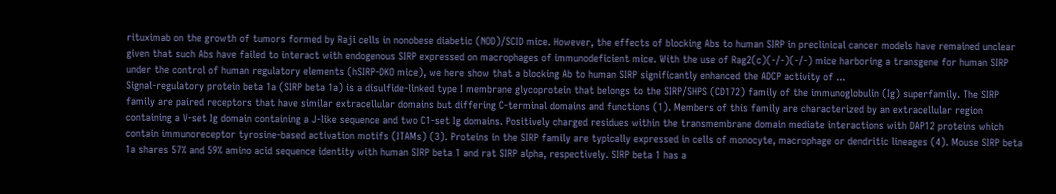rituximab on the growth of tumors formed by Raji cells in nonobese diabetic (NOD)/SCID mice. However, the effects of blocking Abs to human SIRP in preclinical cancer models have remained unclear given that such Abs have failed to interact with endogenous SIRP expressed on macrophages of immunodeficient mice. With the use of Rag2(c)(-/-)(-/-) mice harboring a transgene for human SIRP under the control of human regulatory elements (hSIRP-DKO mice), we here show that a blocking Ab to human SIRP significantly enhanced the ADCP activity of ...
Signal-regulatory protein beta 1a (SIRP beta 1a) is a disulfide-linked type I membrane glycoprotein that belongs to the SIRP/SHPS (CD172) family of the immunoglobulin (Ig) superfamily. The SIRP family are paired receptors that have similar extracellular domains but differing C-terminal domains and functions (1). Members of this family are characterized by an extracellular region containing a V-set Ig domain containing a J-like sequence and two C1-set Ig domains. Positively charged residues within the transmembrane domain mediate interactions with DAP12 proteins which contain immunoreceptor tyrosine-based activation motifs (ITAMs) (3). Proteins in the SIRP family are typically expressed in cells of monocyte, macrophage or dendritic lineages (4). Mouse SIRP beta 1a shares 57% and 59% amino acid sequence identity with human SIRP beta 1 and rat SIRP alpha, respectively. SIRP beta 1 has a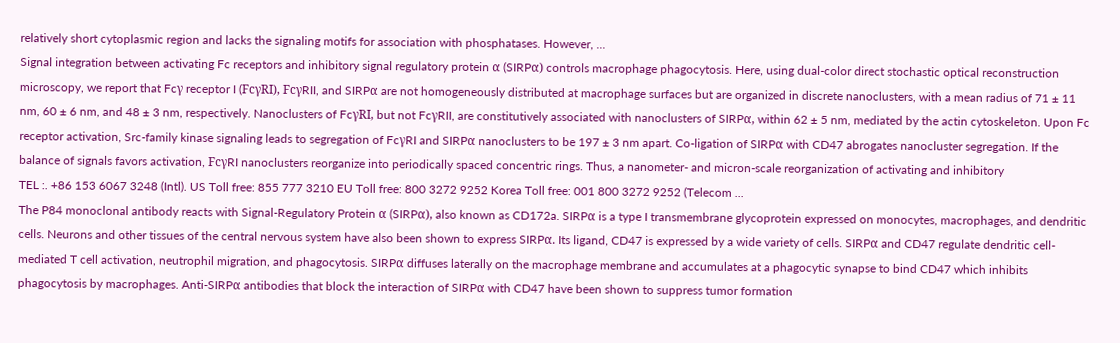relatively short cytoplasmic region and lacks the signaling motifs for association with phosphatases. However, ...
Signal integration between activating Fc receptors and inhibitory signal regulatory protein α (SIRPα) controls macrophage phagocytosis. Here, using dual-color direct stochastic optical reconstruction microscopy, we report that Fcγ receptor I (FcγRI), FcγRII, and SIRPα are not homogeneously distributed at macrophage surfaces but are organized in discrete nanoclusters, with a mean radius of 71 ± 11 nm, 60 ± 6 nm, and 48 ± 3 nm, respectively. Nanoclusters of FcγRI, but not FcγRII, are constitutively associated with nanoclusters of SIRPα, within 62 ± 5 nm, mediated by the actin cytoskeleton. Upon Fc receptor activation, Src-family kinase signaling leads to segregation of FcγRI and SIRPα nanoclusters to be 197 ± 3 nm apart. Co-ligation of SIRPα with CD47 abrogates nanocluster segregation. If the balance of signals favors activation, FcγRI nanoclusters reorganize into periodically spaced concentric rings. Thus, a nanometer- and micron-scale reorganization of activating and inhibitory
TEL :. +86 153 6067 3248 (Intl). US Toll free: 855 777 3210 EU Toll free: 800 3272 9252 Korea Toll free: 001 800 3272 9252 (Telecom ...
The P84 monoclonal antibody reacts with Signal-Regulatory Protein α (SIRPα), also known as CD172a. SIRPα is a type I transmembrane glycoprotein expressed on monocytes, macrophages, and dendritic cells. Neurons and other tissues of the central nervous system have also been shown to express SIRPα. Its ligand, CD47 is expressed by a wide variety of cells. SIRPα and CD47 regulate dendritic cell-mediated T cell activation, neutrophil migration, and phagocytosis. SIRPα diffuses laterally on the macrophage membrane and accumulates at a phagocytic synapse to bind CD47 which inhibits phagocytosis by macrophages. Anti-SIRPα antibodies that block the interaction of SIRPα with CD47 have been shown to suppress tumor formation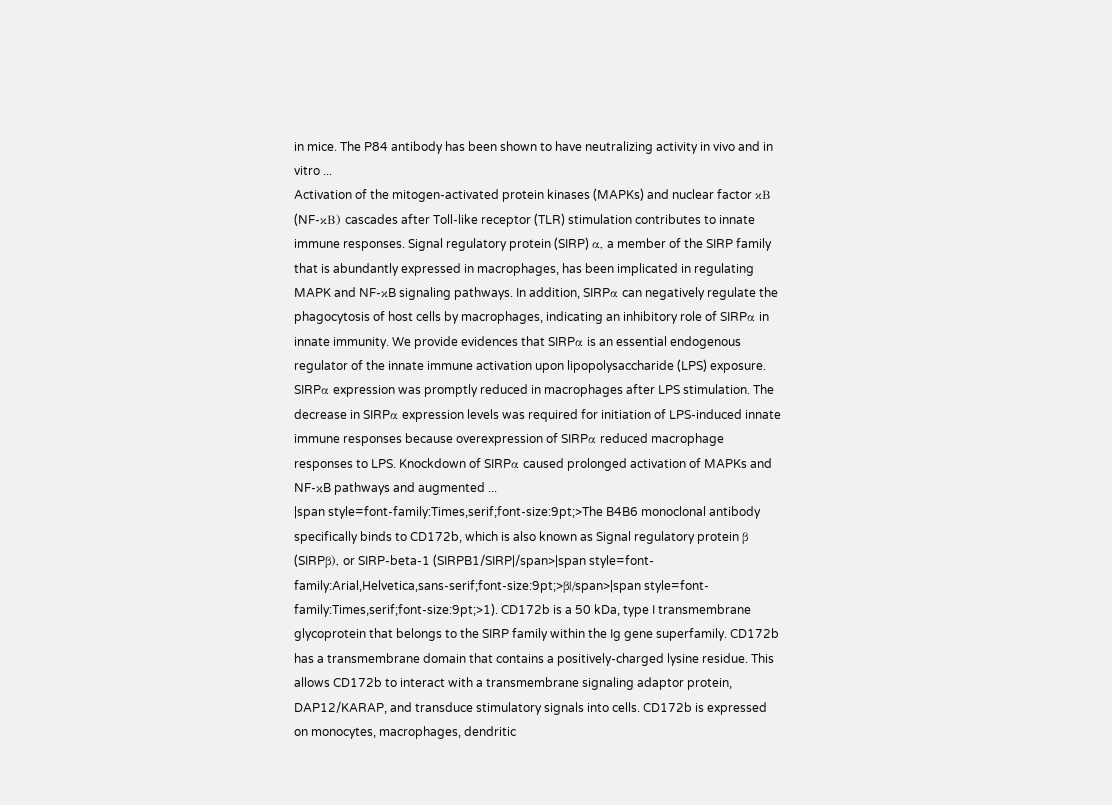in mice. The P84 antibody has been shown to have neutralizing activity in vivo and in vitro ...
Activation of the mitogen-activated protein kinases (MAPKs) and nuclear factor κB (NF-κB) cascades after Toll-like receptor (TLR) stimulation contributes to innate immune responses. Signal regulatory protein (SIRP) α, a member of the SIRP family that is abundantly expressed in macrophages, has been implicated in regulating MAPK and NF-κB signaling pathways. In addition, SIRPα can negatively regulate the phagocytosis of host cells by macrophages, indicating an inhibitory role of SIRPα in innate immunity. We provide evidences that SIRPα is an essential endogenous regulator of the innate immune activation upon lipopolysaccharide (LPS) exposure. SIRPα expression was promptly reduced in macrophages after LPS stimulation. The decrease in SIRPα expression levels was required for initiation of LPS-induced innate immune responses because overexpression of SIRPα reduced macrophage responses to LPS. Knockdown of SIRPα caused prolonged activation of MAPKs and NF-κB pathways and augmented ...
|span style=font-family:Times,serif;font-size:9pt;>The B4B6 monoclonal antibody specifically binds to CD172b, which is also known as Signal regulatory protein β (SIRPβ), or SIRP-beta-1 (SIRPB1/SIRP|/span>|span style=font-family:Arial,Helvetica,sans-serif;font-size:9pt;>β|/span>|span style=font-family:Times,serif;font-size:9pt;>1). CD172b is a 50 kDa, type I transmembrane glycoprotein that belongs to the SIRP family within the Ig gene superfamily. CD172b has a transmembrane domain that contains a positively-charged lysine residue. This allows CD172b to interact with a transmembrane signaling adaptor protein, DAP12/KARAP, and transduce stimulatory signals into cells. CD172b is expressed on monocytes, macrophages, dendritic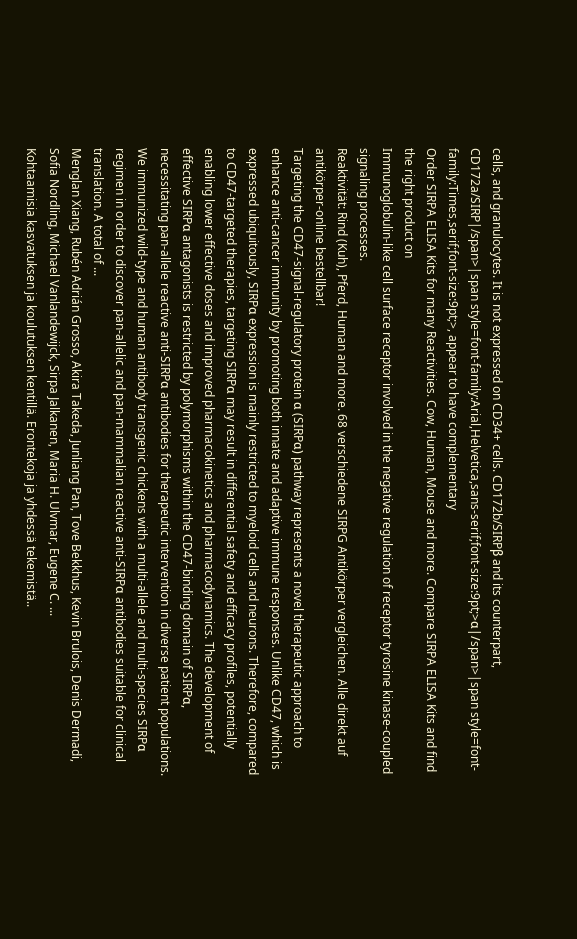cells, and granulocytes. It is not expressed on CD34+ cells. CD172b/SIRPβ and its counterpart, CD172a/SIRP|/span>|span style=font-family:Arial,Helvetica,sans-serif;font-size:9pt;>α|/span>|span style=font-family:Times,serif;font-size:9pt;>, appear to have complementary
Order SIRPA ELISA Kits for many Reactivities. Cow, Human, Mouse and more. Compare SIRPA ELISA Kits and find the right product on
Immunoglobulin-like cell surface receptor involved in the negative regulation of receptor tyrosine kinase-coupled signaling processes.
Reaktivität: Rind (Kuh), Pferd, Human and more. 68 verschiedene SIRPG Antikörper vergleichen. Alle direkt auf antikörper-online bestellbar!
Targeting the CD47-signal-regulatory protein α (SIRPα) pathway represents a novel therapeutic approach to enhance anti-cancer immunity by promoting both innate and adaptive immune responses. Unlike CD47, which is expressed ubiquitously, SIRPα expression is mainly restricted to myeloid cells and neurons. Therefore, compared to CD47-targeted therapies, targeting SIRPα may result in differential safety and efficacy profiles, potentially enabling lower effective doses and improved pharmacokinetics and pharmacodynamics. The development of effective SIRPα antagonists is restricted by polymorphisms within the CD47-binding domain of SIRPα, necessitating pan-allele reactive anti-SIRPα antibodies for therapeutic intervention in diverse patient populations. We immunized wild-type and human antibody transgenic chickens with a multi-allele and multi-species SIRPα regimen in order to discover pan-allelic and pan-mammalian reactive anti-SIRPα antibodies suitable for clinical translation. A total of ...
Menglan Xiang, Rubén Adrián Grosso, Akira Takeda, Junliang Pan, Tove Bekkhus, Kevin Brulois, Denis Dermadi, Sofia Nordling, Michael Vanlandewijck, Sirpa Jalkanen, Maria H. Ulvmar, Eugene C. ...
Kohtaamisia kasvatuksen ja koulutuksen kentillä. Erontekoja ja yhdessä tekemistä..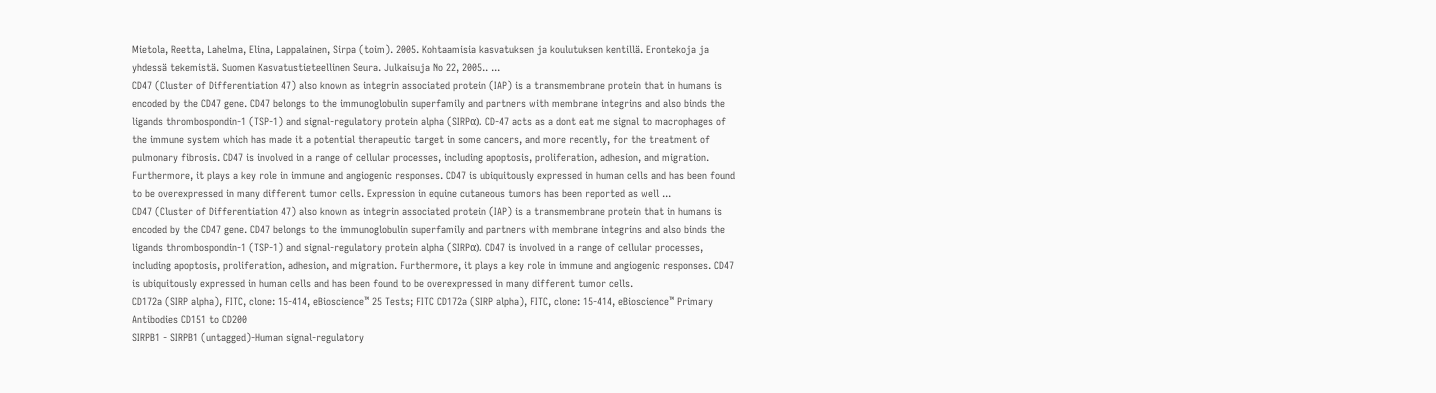Mietola, Reetta, Lahelma, Elina, Lappalainen, Sirpa (toim). 2005. Kohtaamisia kasvatuksen ja koulutuksen kentillä. Erontekoja ja yhdessä tekemistä. Suomen Kasvatustieteellinen Seura. Julkaisuja No 22, 2005.. ...
CD47 (Cluster of Differentiation 47) also known as integrin associated protein (IAP) is a transmembrane protein that in humans is encoded by the CD47 gene. CD47 belongs to the immunoglobulin superfamily and partners with membrane integrins and also binds the ligands thrombospondin-1 (TSP-1) and signal-regulatory protein alpha (SIRPα). CD-47 acts as a dont eat me signal to macrophages of the immune system which has made it a potential therapeutic target in some cancers, and more recently, for the treatment of pulmonary fibrosis. CD47 is involved in a range of cellular processes, including apoptosis, proliferation, adhesion, and migration. Furthermore, it plays a key role in immune and angiogenic responses. CD47 is ubiquitously expressed in human cells and has been found to be overexpressed in many different tumor cells. Expression in equine cutaneous tumors has been reported as well ...
CD47 (Cluster of Differentiation 47) also known as integrin associated protein (IAP) is a transmembrane protein that in humans is encoded by the CD47 gene. CD47 belongs to the immunoglobulin superfamily and partners with membrane integrins and also binds the ligands thrombospondin-1 (TSP-1) and signal-regulatory protein alpha (SIRPα). CD47 is involved in a range of cellular processes, including apoptosis, proliferation, adhesion, and migration. Furthermore, it plays a key role in immune and angiogenic responses. CD47 is ubiquitously expressed in human cells and has been found to be overexpressed in many different tumor cells.
CD172a (SIRP alpha), FITC, clone: 15-414, eBioscience™ 25 Tests; FITC CD172a (SIRP alpha), FITC, clone: 15-414, eBioscience™ Primary Antibodies CD151 to CD200
SIRPB1 - SIRPB1 (untagged)-Human signal-regulatory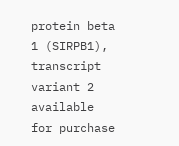protein beta 1 (SIRPB1), transcript variant 2 available for purchase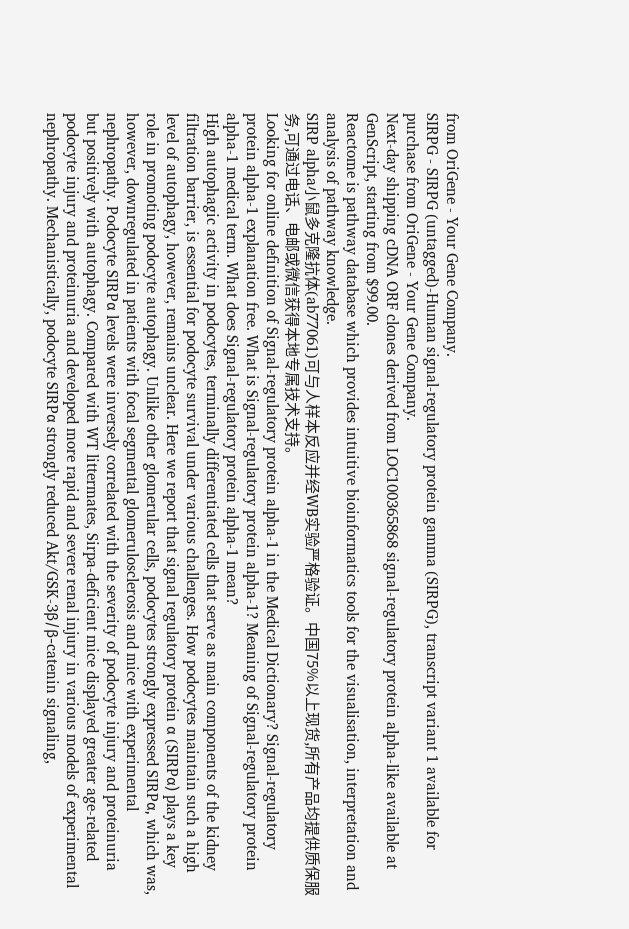from OriGene - Your Gene Company.
SIRPG - SIRPG (untagged)-Human signal-regulatory protein gamma (SIRPG), transcript variant 1 available for purchase from OriGene - Your Gene Company.
Next-day shipping cDNA ORF clones derived from LOC100365868 signal-regulatory protein alpha-like available at GenScript, starting from $99.00.
Reactome is pathway database which provides intuitive bioinformatics tools for the visualisation, interpretation and analysis of pathway knowledge.
SIRP alpha小鼠多克隆抗体(ab77061)可与人样本反应并经WB实验严格验证。中国75%以上现货,所有产品均提供质保服务,可通过电话、电邮或微信获得本地专属技术支持。
Looking for online definition of Signal-regulatory protein alpha-1 in the Medical Dictionary? Signal-regulatory protein alpha-1 explanation free. What is Signal-regulatory protein alpha-1? Meaning of Signal-regulatory protein alpha-1 medical term. What does Signal-regulatory protein alpha-1 mean?
High autophagic activity in podocytes, terminally differentiated cells that serve as main components of the kidney filtration barrier, is essential for podocyte survival under various challenges. How podocytes maintain such a high level of autophagy, however, remains unclear. Here we report that signal regulatory protein α (SIRPα) plays a key role in promoting podocyte autophagy. Unlike other glomerular cells, podocytes strongly expressed SIRPα, which was, however, downregulated in patients with focal segmental glomerulosclerosis and mice with experimental nephropathy. Podocyte SIRPα levels were inversely correlated with the severity of podocyte injury and proteinuria but positively with autophagy. Compared with WT littermates, Sirpa-deficient mice displayed greater age-related podocyte injury and proteinuria and developed more rapid and severe renal injury in various models of experimental nephropathy. Mechanistically, podocyte SIRPα strongly reduced Akt/GSK-3β/β-catenin signaling,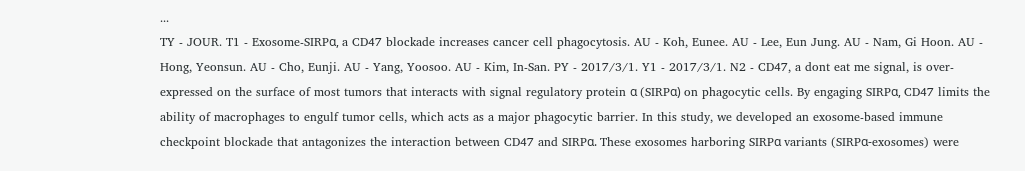...
TY - JOUR. T1 - Exosome-SIRPα, a CD47 blockade increases cancer cell phagocytosis. AU - Koh, Eunee. AU - Lee, Eun Jung. AU - Nam, Gi Hoon. AU - Hong, Yeonsun. AU - Cho, Eunji. AU - Yang, Yoosoo. AU - Kim, In-San. PY - 2017/3/1. Y1 - 2017/3/1. N2 - CD47, a dont eat me signal, is over-expressed on the surface of most tumors that interacts with signal regulatory protein α (SIRPα) on phagocytic cells. By engaging SIRPα, CD47 limits the ability of macrophages to engulf tumor cells, which acts as a major phagocytic barrier. In this study, we developed an exosome-based immune checkpoint blockade that antagonizes the interaction between CD47 and SIRPα. These exosomes harboring SIRPα variants (SIRPα-exosomes) were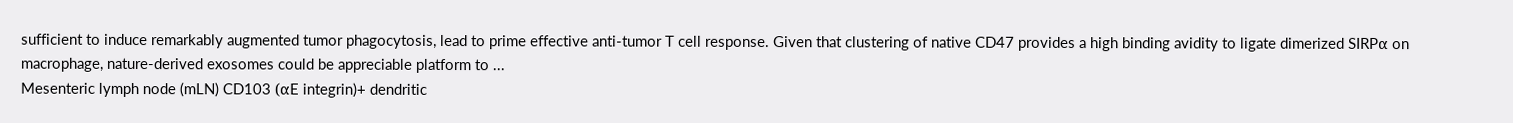sufficient to induce remarkably augmented tumor phagocytosis, lead to prime effective anti-tumor T cell response. Given that clustering of native CD47 provides a high binding avidity to ligate dimerized SIRPα on macrophage, nature-derived exosomes could be appreciable platform to ...
Mesenteric lymph node (mLN) CD103 (αE integrin)+ dendritic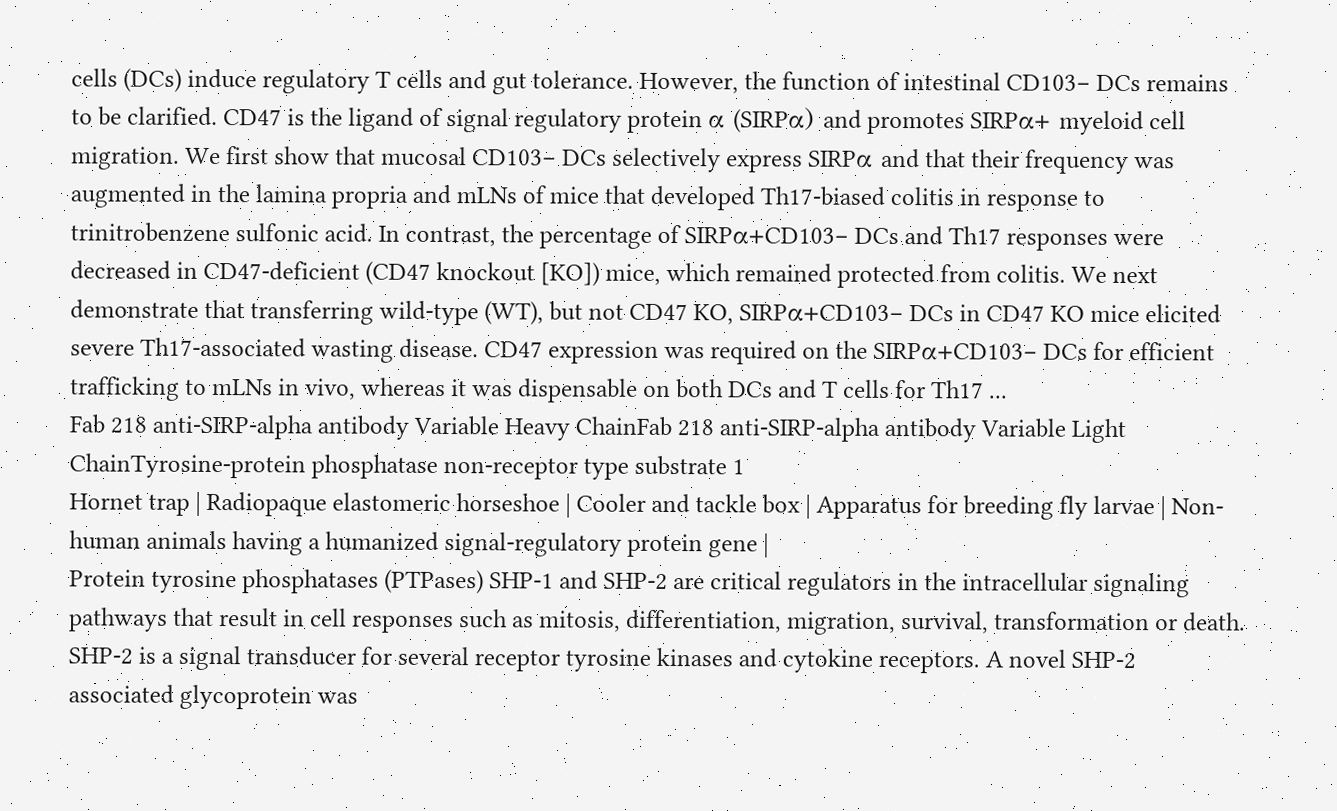cells (DCs) induce regulatory T cells and gut tolerance. However, the function of intestinal CD103− DCs remains to be clarified. CD47 is the ligand of signal regulatory protein α (SIRPα) and promotes SIRPα+ myeloid cell migration. We first show that mucosal CD103− DCs selectively express SIRPα and that their frequency was augmented in the lamina propria and mLNs of mice that developed Th17-biased colitis in response to trinitrobenzene sulfonic acid. In contrast, the percentage of SIRPα+CD103− DCs and Th17 responses were decreased in CD47-deficient (CD47 knockout [KO]) mice, which remained protected from colitis. We next demonstrate that transferring wild-type (WT), but not CD47 KO, SIRPα+CD103− DCs in CD47 KO mice elicited severe Th17-associated wasting disease. CD47 expression was required on the SIRPα+CD103− DCs for efficient trafficking to mLNs in vivo, whereas it was dispensable on both DCs and T cells for Th17 ...
Fab 218 anti-SIRP-alpha antibody Variable Heavy ChainFab 218 anti-SIRP-alpha antibody Variable Light ChainTyrosine-protein phosphatase non-receptor type substrate 1
Hornet trap | Radiopaque elastomeric horseshoe | Cooler and tackle box | Apparatus for breeding fly larvae | Non-human animals having a humanized signal-regulatory protein gene |
Protein tyrosine phosphatases (PTPases) SHP-1 and SHP-2 are critical regulators in the intracellular signaling pathways that result in cell responses such as mitosis, differentiation, migration, survival, transformation or death. SHP-2 is a signal transducer for several receptor tyrosine kinases and cytokine receptors. A novel SHP-2 associated glycoprotein was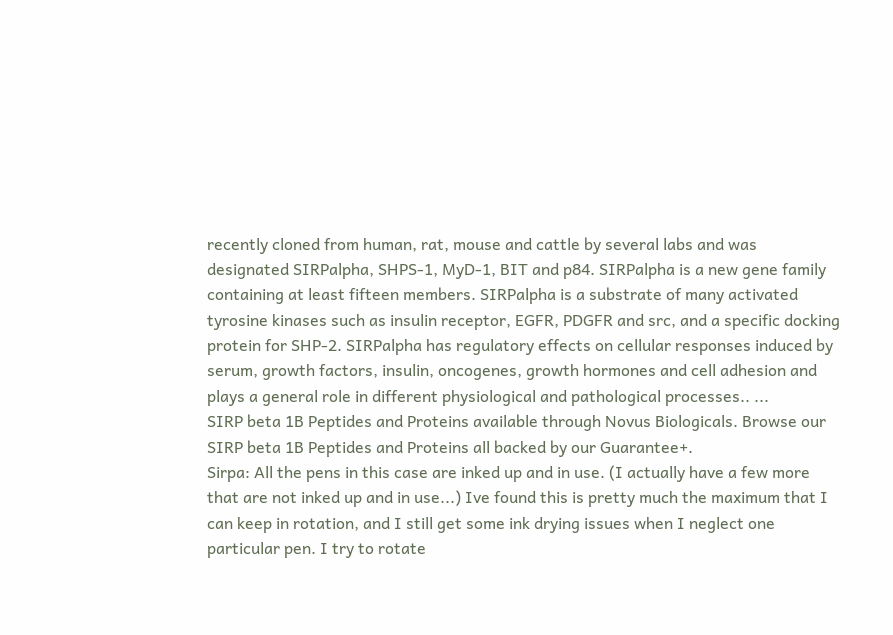recently cloned from human, rat, mouse and cattle by several labs and was designated SIRPalpha, SHPS-1, MyD-1, BIT and p84. SIRPalpha is a new gene family containing at least fifteen members. SIRPalpha is a substrate of many activated tyrosine kinases such as insulin receptor, EGFR, PDGFR and src, and a specific docking protein for SHP-2. SIRPalpha has regulatory effects on cellular responses induced by serum, growth factors, insulin, oncogenes, growth hormones and cell adhesion and plays a general role in different physiological and pathological processes.. ...
SIRP beta 1B Peptides and Proteins available through Novus Biologicals. Browse our SIRP beta 1B Peptides and Proteins all backed by our Guarantee+.
Sirpa: All the pens in this case are inked up and in use. (I actually have a few more that are not inked up and in use...) Ive found this is pretty much the maximum that I can keep in rotation, and I still get some ink drying issues when I neglect one particular pen. I try to rotate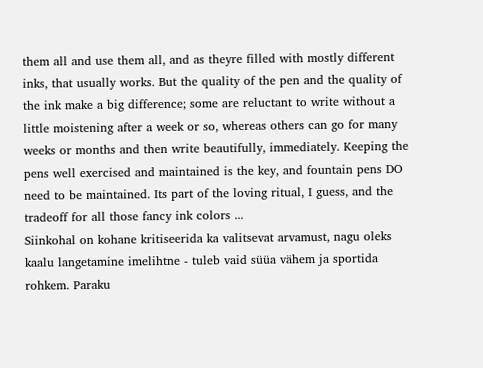them all and use them all, and as theyre filled with mostly different inks, that usually works. But the quality of the pen and the quality of the ink make a big difference; some are reluctant to write without a little moistening after a week or so, whereas others can go for many weeks or months and then write beautifully, immediately. Keeping the pens well exercised and maintained is the key, and fountain pens DO need to be maintained. Its part of the loving ritual, I guess, and the tradeoff for all those fancy ink colors ...
Siinkohal on kohane kritiseerida ka valitsevat arvamust, nagu oleks kaalu langetamine imelihtne - tuleb vaid süüa vähem ja sportida rohkem. Paraku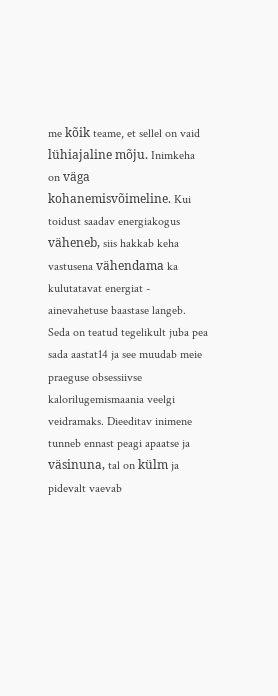me kõik teame, et sellel on vaid lühiajaline mõju. Inimkeha on väga kohanemisvõimeline. Kui toidust saadav energiakogus väheneb, siis hakkab keha vastusena vähendama ka kulutatavat energiat - ainevahetuse baastase langeb. Seda on teatud tegelikult juba pea sada aastat14 ja see muudab meie praeguse obsessiivse kalorilugemismaania veelgi veidramaks. Dieeditav inimene tunneb ennast peagi apaatse ja väsinuna, tal on külm ja pidevalt vaevab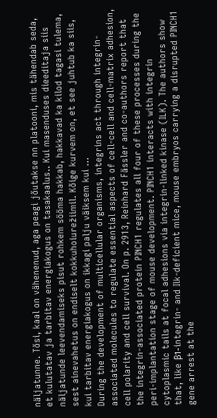näljatunne. Tõsi, kaal on vähenenud, aga peagi jõutakse nn platooni, mis tähendab seda, et kulutatav ja tarbitav energiakogus on tasakaalus.. Kui masenduses dieeditaja siis näljatunde leevendamiseks pisut rohkem sööma hakkab, hakkavad ka kilod tagasi tulema, sest ainevahetus on endiselt kokkuhoiurežiimil. Kõige kurvem on, et see juhtub ka siis, kui tarbitav energiakogus on ikkagi palju väiksem kui ...
During the development of multicellular organisms, integrins act through integrin-associated molecules to regulate essential aspects of cell-cell and cell-matrix adhesion, cell polarity and cell survival. On p. 2913, Reinhard Fässler and co-authors report that the integrin-associated protein PINCH1 regulates all four of these processes during the peri-implantation stage of mouse development. PINCH1 interacts with integrin cytoplasmic tails at focal adhesions via integrin-linked kinase (ILK). The authors show that, like β1-integrin- and Ilk-deficient mice, mouse embryos carrying a disrupted PINCH1 gene arrest at the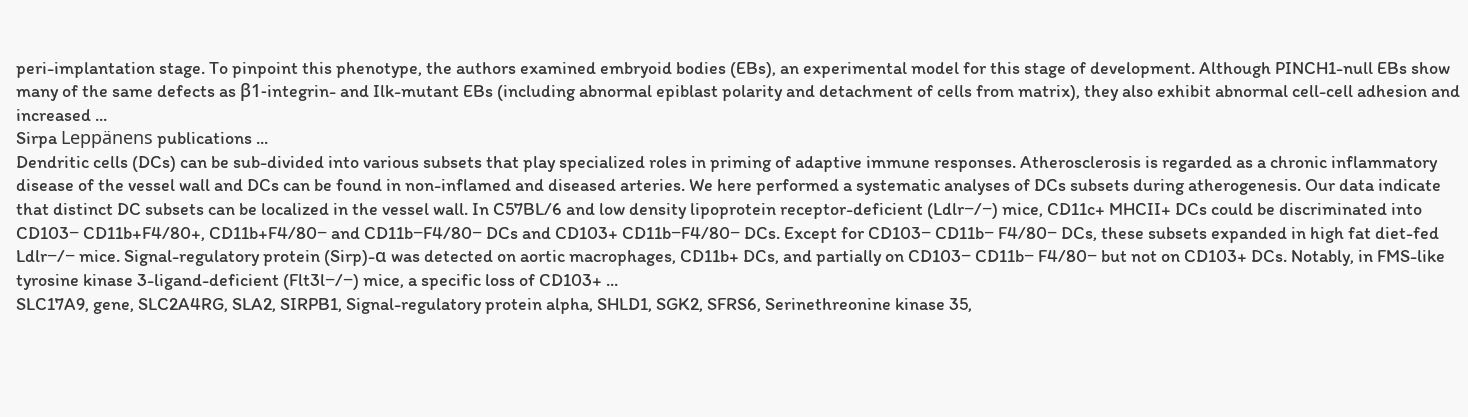peri-implantation stage. To pinpoint this phenotype, the authors examined embryoid bodies (EBs), an experimental model for this stage of development. Although PINCH1-null EBs show many of the same defects as β1-integrin- and Ilk-mutant EBs (including abnormal epiblast polarity and detachment of cells from matrix), they also exhibit abnormal cell-cell adhesion and increased ...
Sirpa Leppänens publications ...
Dendritic cells (DCs) can be sub-divided into various subsets that play specialized roles in priming of adaptive immune responses. Atherosclerosis is regarded as a chronic inflammatory disease of the vessel wall and DCs can be found in non-inflamed and diseased arteries. We here performed a systematic analyses of DCs subsets during atherogenesis. Our data indicate that distinct DC subsets can be localized in the vessel wall. In C57BL/6 and low density lipoprotein receptor-deficient (Ldlr−/−) mice, CD11c+ MHCII+ DCs could be discriminated into CD103− CD11b+F4/80+, CD11b+F4/80− and CD11b−F4/80− DCs and CD103+ CD11b−F4/80− DCs. Except for CD103− CD11b− F4/80− DCs, these subsets expanded in high fat diet-fed Ldlr−/− mice. Signal-regulatory protein (Sirp)-α was detected on aortic macrophages, CD11b+ DCs, and partially on CD103− CD11b− F4/80− but not on CD103+ DCs. Notably, in FMS-like tyrosine kinase 3-ligand-deficient (Flt3l−/−) mice, a specific loss of CD103+ ...
SLC17A9, gene, SLC2A4RG, SLA2, SIRPB1, Signal-regulatory protein alpha, SHLD1, SGK2, SFRS6, Serinethreonine kinase 35,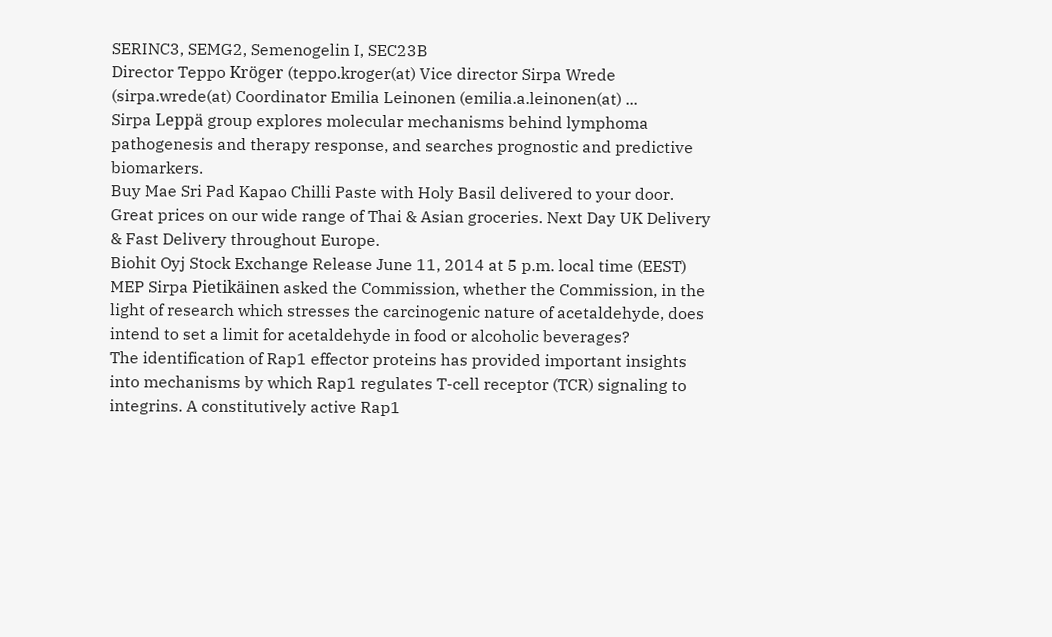SERINC3, SEMG2, Semenogelin I, SEC23B
Director Teppo Kröger (teppo.kroger(at) Vice director Sirpa Wrede (sirpa.wrede(at) Coordinator Emilia Leinonen (emilia.a.leinonen(at) ...
Sirpa Leppä group explores molecular mechanisms behind lymphoma pathogenesis and therapy response, and searches prognostic and predictive biomarkers.
Buy Mae Sri Pad Kapao Chilli Paste with Holy Basil delivered to your door. Great prices on our wide range of Thai & Asian groceries. Next Day UK Delivery & Fast Delivery throughout Europe.
Biohit Oyj Stock Exchange Release June 11, 2014 at 5 p.m. local time (EEST) MEP Sirpa Pietikäinen asked the Commission, whether the Commission, in the light of research which stresses the carcinogenic nature of acetaldehyde, does intend to set a limit for acetaldehyde in food or alcoholic beverages?
The identification of Rap1 effector proteins has provided important insights into mechanisms by which Rap1 regulates T-cell receptor (TCR) signaling to integrins. A constitutively active Rap1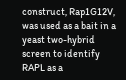construct, Rap1G12V, was used as a bait in a yeast two-hybrid screen to identify RAPL as a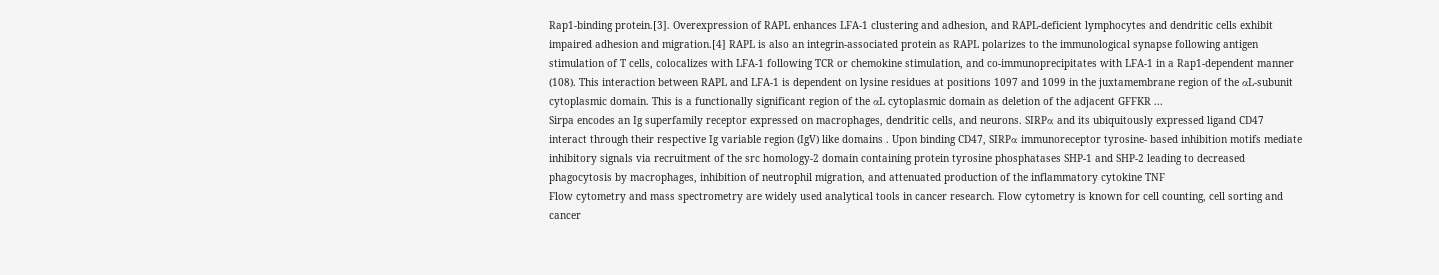Rap1-binding protein.[3]. Overexpression of RAPL enhances LFA-1 clustering and adhesion, and RAPL-deficient lymphocytes and dendritic cells exhibit impaired adhesion and migration.[4] RAPL is also an integrin-associated protein as RAPL polarizes to the immunological synapse following antigen stimulation of T cells, colocalizes with LFA-1 following TCR or chemokine stimulation, and co-immunoprecipitates with LFA-1 in a Rap1-dependent manner (108). This interaction between RAPL and LFA-1 is dependent on lysine residues at positions 1097 and 1099 in the juxtamembrane region of the αL-subunit cytoplasmic domain. This is a functionally significant region of the αL cytoplasmic domain as deletion of the adjacent GFFKR ...
Sirpa encodes an Ig superfamily receptor expressed on macrophages, dendritic cells, and neurons. SIRPα and its ubiquitously expressed ligand CD47 interact through their respective Ig variable region (IgV) like domains . Upon binding CD47, SIRPα immunoreceptor tyrosine- based inhibition motifs mediate inhibitory signals via recruitment of the src homology-2 domain containing protein tyrosine phosphatases SHP-1 and SHP-2 leading to decreased phagocytosis by macrophages, inhibition of neutrophil migration, and attenuated production of the inflammatory cytokine TNF
Flow cytometry and mass spectrometry are widely used analytical tools in cancer research. Flow cytometry is known for cell counting, cell sorting and cancer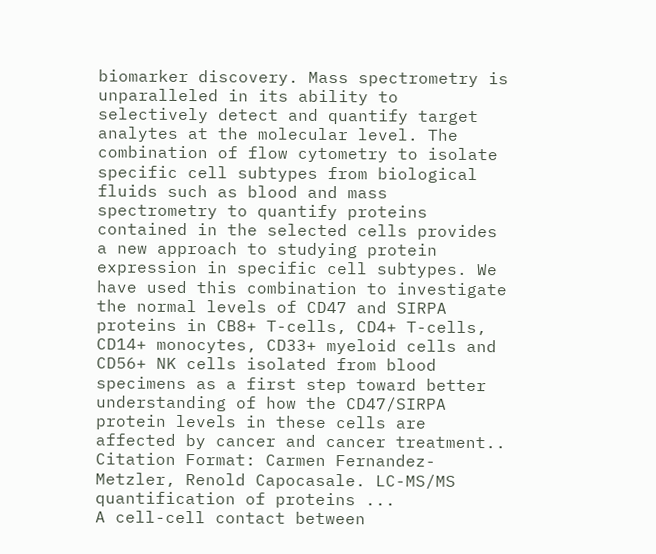biomarker discovery. Mass spectrometry is unparalleled in its ability to selectively detect and quantify target analytes at the molecular level. The combination of flow cytometry to isolate specific cell subtypes from biological fluids such as blood and mass spectrometry to quantify proteins contained in the selected cells provides a new approach to studying protein expression in specific cell subtypes. We have used this combination to investigate the normal levels of CD47 and SIRPA proteins in CB8+ T-cells, CD4+ T-cells, CD14+ monocytes, CD33+ myeloid cells and CD56+ NK cells isolated from blood specimens as a first step toward better understanding of how the CD47/SIRPA protein levels in these cells are affected by cancer and cancer treatment.. Citation Format: Carmen Fernandez-Metzler, Renold Capocasale. LC-MS/MS quantification of proteins ...
A cell-cell contact between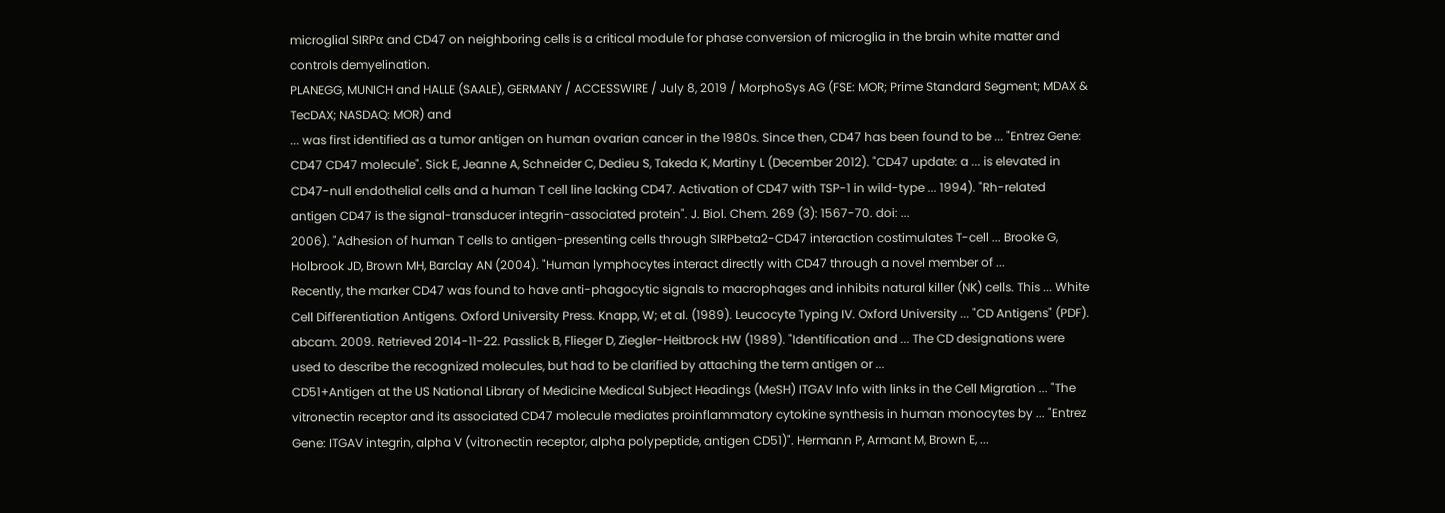microglial SIRPα and CD47 on neighboring cells is a critical module for phase conversion of microglia in the brain white matter and controls demyelination.
PLANEGG, MUNICH and HALLE (SAALE), GERMANY / ACCESSWIRE / July 8, 2019 / MorphoSys AG (FSE: MOR; Prime Standard Segment; MDAX & TecDAX; NASDAQ: MOR) and
... was first identified as a tumor antigen on human ovarian cancer in the 1980s. Since then, CD47 has been found to be ... "Entrez Gene: CD47 CD47 molecule". Sick E, Jeanne A, Schneider C, Dedieu S, Takeda K, Martiny L (December 2012). "CD47 update: a ... is elevated in CD47-null endothelial cells and a human T cell line lacking CD47. Activation of CD47 with TSP-1 in wild-type ... 1994). "Rh-related antigen CD47 is the signal-transducer integrin-associated protein". J. Biol. Chem. 269 (3): 1567-70. doi: ...
2006). "Adhesion of human T cells to antigen-presenting cells through SIRPbeta2-CD47 interaction costimulates T-cell ... Brooke G, Holbrook JD, Brown MH, Barclay AN (2004). "Human lymphocytes interact directly with CD47 through a novel member of ...
Recently, the marker CD47 was found to have anti-phagocytic signals to macrophages and inhibits natural killer (NK) cells. This ... White Cell Differentiation Antigens. Oxford University Press. Knapp, W; et al. (1989). Leucocyte Typing IV. Oxford University ... "CD Antigens" (PDF). abcam. 2009. Retrieved 2014-11-22. Passlick B, Flieger D, Ziegler-Heitbrock HW (1989). "Identification and ... The CD designations were used to describe the recognized molecules, but had to be clarified by attaching the term antigen or ...
CD51+Antigen at the US National Library of Medicine Medical Subject Headings (MeSH) ITGAV Info with links in the Cell Migration ... "The vitronectin receptor and its associated CD47 molecule mediates proinflammatory cytokine synthesis in human monocytes by ... "Entrez Gene: ITGAV integrin, alpha V (vitronectin receptor, alpha polypeptide, antigen CD51)". Hermann P, Armant M, Brown E, ...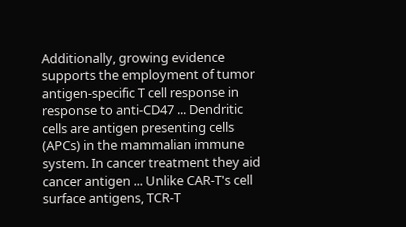Additionally, growing evidence supports the employment of tumor antigen-specific T cell response in response to anti-CD47 ... Dendritic cells are antigen presenting cells (APCs) in the mammalian immune system. In cancer treatment they aid cancer antigen ... Unlike CAR-T's cell surface antigens, TCR-T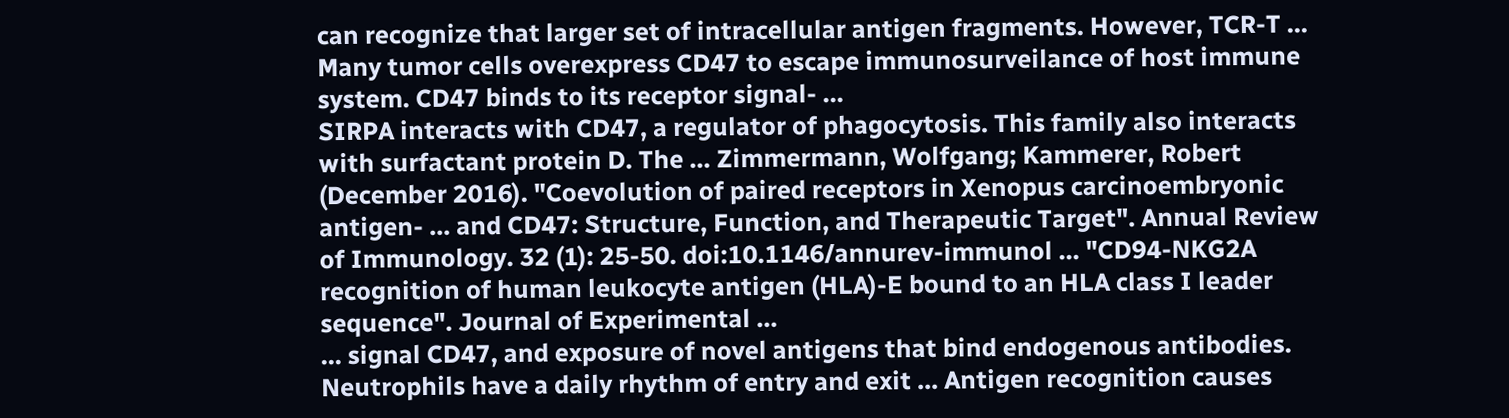can recognize that larger set of intracellular antigen fragments. However, TCR-T ... Many tumor cells overexpress CD47 to escape immunosurveilance of host immune system. CD47 binds to its receptor signal- ...
SIRPA interacts with CD47, a regulator of phagocytosis. This family also interacts with surfactant protein D. The ... Zimmermann, Wolfgang; Kammerer, Robert (December 2016). "Coevolution of paired receptors in Xenopus carcinoembryonic antigen- ... and CD47: Structure, Function, and Therapeutic Target". Annual Review of Immunology. 32 (1): 25-50. doi:10.1146/annurev-immunol ... "CD94-NKG2A recognition of human leukocyte antigen (HLA)-E bound to an HLA class I leader sequence". Journal of Experimental ...
... signal CD47, and exposure of novel antigens that bind endogenous antibodies. Neutrophils have a daily rhythm of entry and exit ... Antigen recognition causes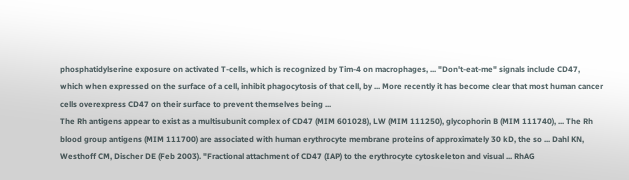phosphatidylserine exposure on activated T-cells, which is recognized by Tim-4 on macrophages, ... "Don't-eat-me" signals include CD47, which when expressed on the surface of a cell, inhibit phagocytosis of that cell, by ... More recently it has become clear that most human cancer cells overexpress CD47 on their surface to prevent themselves being ...
The Rh antigens appear to exist as a multisubunit complex of CD47 (MIM 601028), LW (MIM 111250), glycophorin B (MIM 111740), ... The Rh blood group antigens (MIM 111700) are associated with human erythrocyte membrane proteins of approximately 30 kD, the so ... Dahl KN, Westhoff CM, Discher DE (Feb 2003). "Fractional attachment of CD47 (IAP) to the erythrocyte cytoskeleton and visual ... RhAG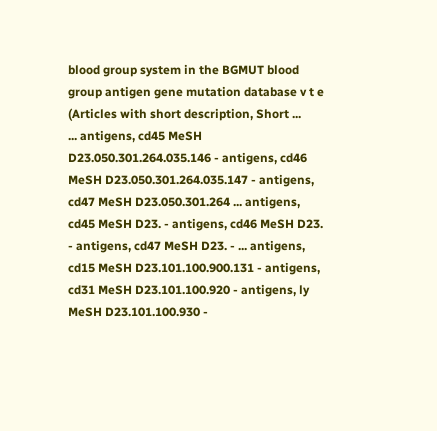blood group system in the BGMUT blood group antigen gene mutation database v t e (Articles with short description, Short ...
... antigens, cd45 MeSH D23.050.301.264.035.146 - antigens, cd46 MeSH D23.050.301.264.035.147 - antigens, cd47 MeSH D23.050.301.264 ... antigens, cd45 MeSH D23. - antigens, cd46 MeSH D23. - antigens, cd47 MeSH D23. - ... antigens, cd15 MeSH D23.101.100.900.131 - antigens, cd31 MeSH D23.101.100.920 - antigens, ly MeSH D23.101.100.930 -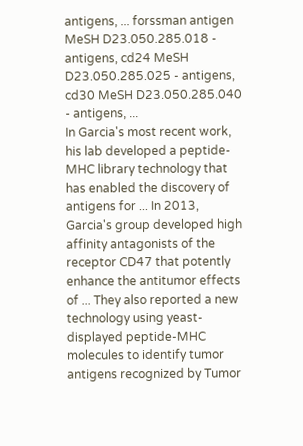antigens, ... forssman antigen MeSH D23.050.285.018 - antigens, cd24 MeSH D23.050.285.025 - antigens, cd30 MeSH D23.050.285.040 - antigens, ...
In Garcia's most recent work, his lab developed a peptide-MHC library technology that has enabled the discovery of antigens for ... In 2013, Garcia's group developed high affinity antagonists of the receptor CD47 that potently enhance the antitumor effects of ... They also reported a new technology using yeast-displayed peptide-MHC molecules to identify tumor antigens recognized by Tumor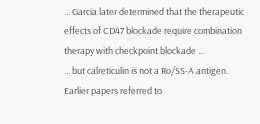... Garcia later determined that the therapeutic effects of CD47 blockade require combination therapy with checkpoint blockade ...
... but calreticulin is not a Ro/SS-A antigen. Earlier papers referred to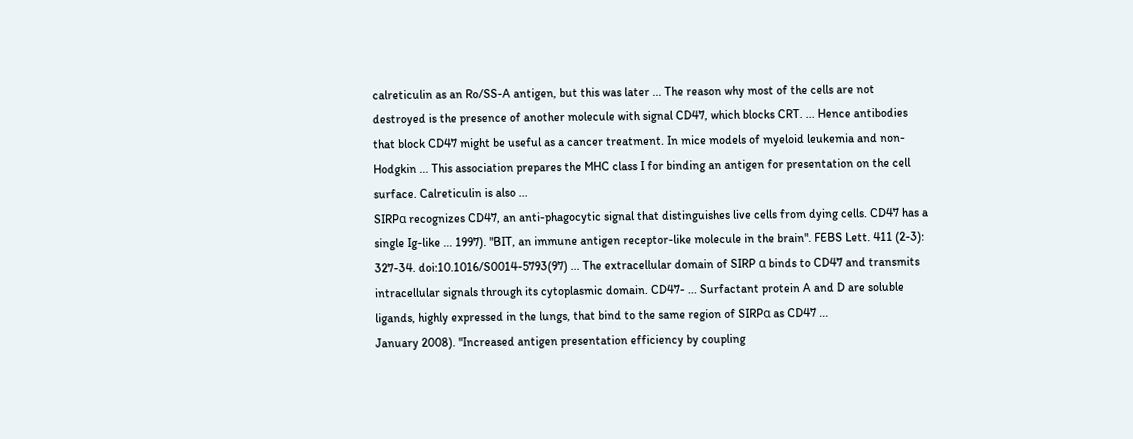calreticulin as an Ro/SS-A antigen, but this was later ... The reason why most of the cells are not destroyed is the presence of another molecule with signal CD47, which blocks CRT. ... Hence antibodies that block CD47 might be useful as a cancer treatment. In mice models of myeloid leukemia and non-Hodgkin ... This association prepares the MHC class I for binding an antigen for presentation on the cell surface. Calreticulin is also ...
SIRPα recognizes CD47, an anti-phagocytic signal that distinguishes live cells from dying cells. CD47 has a single Ig-like ... 1997). "BIT, an immune antigen receptor-like molecule in the brain". FEBS Lett. 411 (2-3): 327-34. doi:10.1016/S0014-5793(97) ... The extracellular domain of SIRP α binds to CD47 and transmits intracellular signals through its cytoplasmic domain. CD47- ... Surfactant protein A and D are soluble ligands, highly expressed in the lungs, that bind to the same region of SIRPα as CD47 ...
January 2008). "Increased antigen presentation efficiency by coupling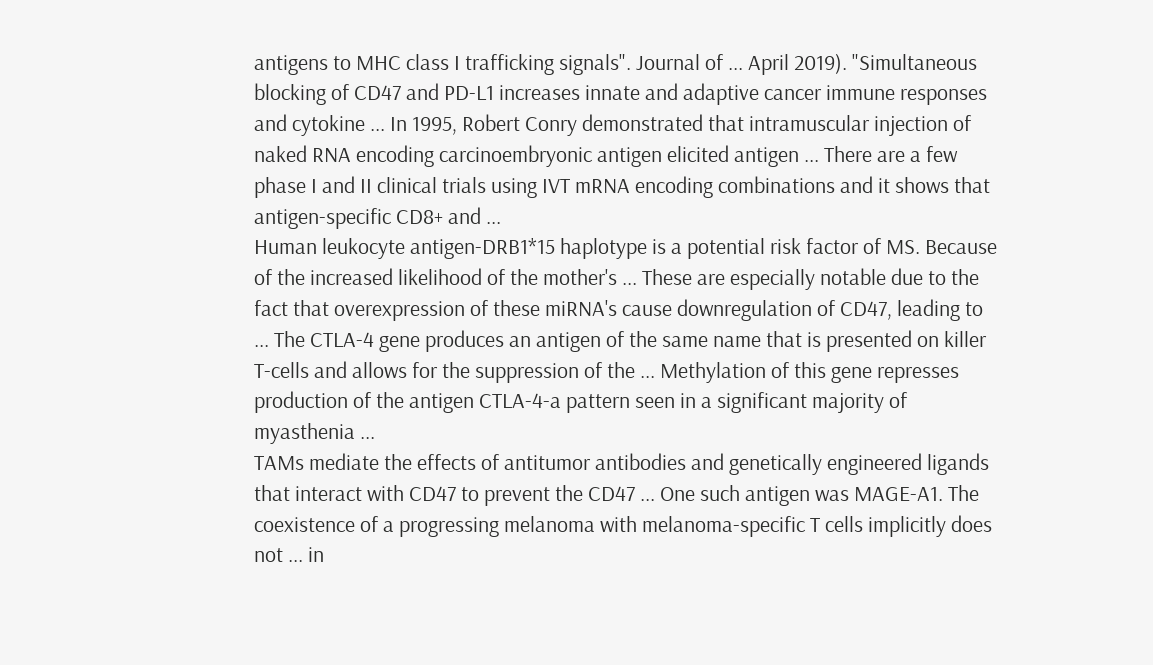antigens to MHC class I trafficking signals". Journal of ... April 2019). "Simultaneous blocking of CD47 and PD-L1 increases innate and adaptive cancer immune responses and cytokine ... In 1995, Robert Conry demonstrated that intramuscular injection of naked RNA encoding carcinoembryonic antigen elicited antigen ... There are a few phase I and II clinical trials using IVT mRNA encoding combinations and it shows that antigen-specific CD8+ and ...
Human leukocyte antigen-DRB1*15 haplotype is a potential risk factor of MS. Because of the increased likelihood of the mother's ... These are especially notable due to the fact that overexpression of these miRNA's cause downregulation of CD47, leading to ... The CTLA-4 gene produces an antigen of the same name that is presented on killer T-cells and allows for the suppression of the ... Methylation of this gene represses production of the antigen CTLA-4-a pattern seen in a significant majority of myasthenia ...
TAMs mediate the effects of antitumor antibodies and genetically engineered ligands that interact with CD47 to prevent the CD47 ... One such antigen was MAGE-A1. The coexistence of a progressing melanoma with melanoma-specific T cells implicitly does not ... in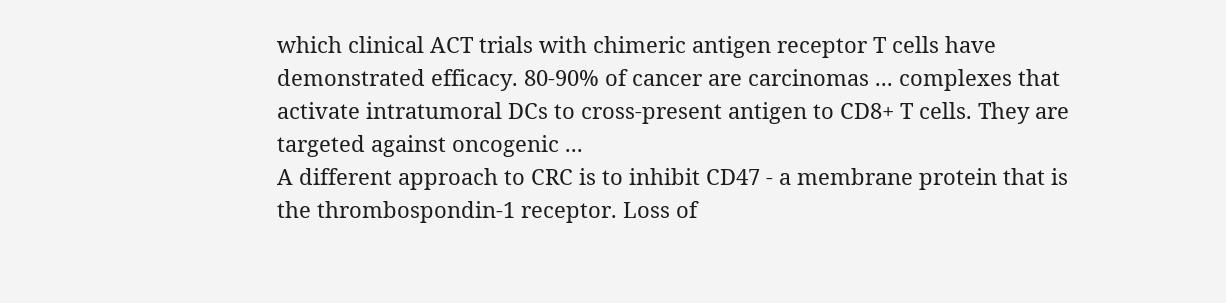which clinical ACT trials with chimeric antigen receptor T cells have demonstrated efficacy. 80-90% of cancer are carcinomas ... complexes that activate intratumoral DCs to cross-present antigen to CD8+ T cells. They are targeted against oncogenic ...
A different approach to CRC is to inhibit CD47 - a membrane protein that is the thrombospondin-1 receptor. Loss of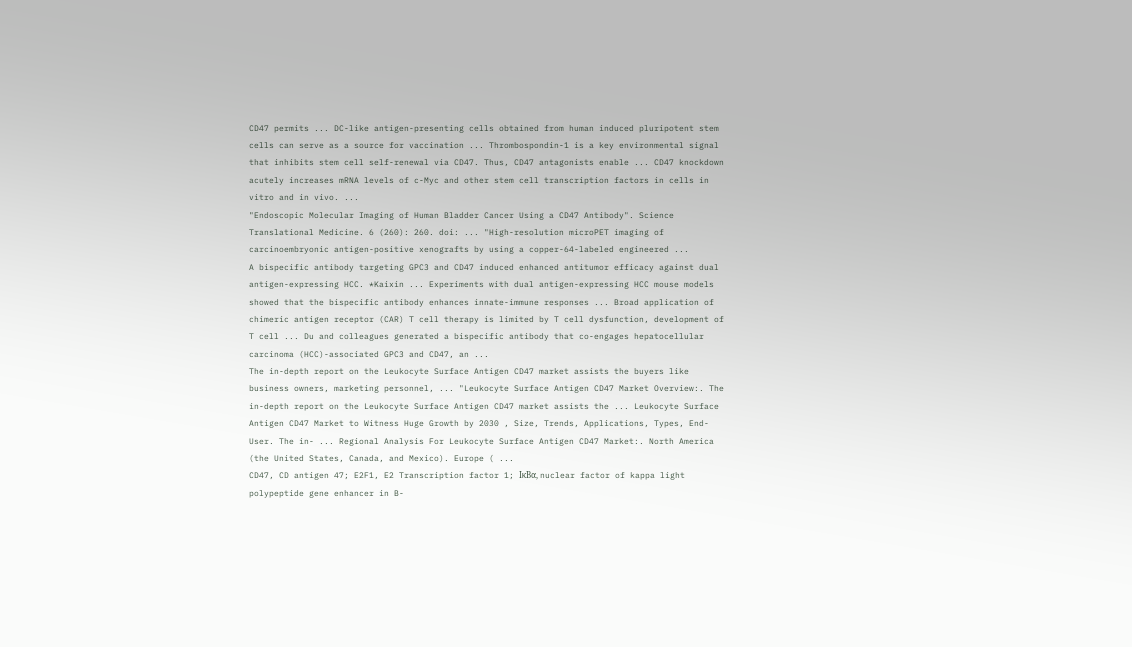CD47 permits ... DC-like antigen-presenting cells obtained from human induced pluripotent stem cells can serve as a source for vaccination ... Thrombospondin-1 is a key environmental signal that inhibits stem cell self-renewal via CD47. Thus, CD47 antagonists enable ... CD47 knockdown acutely increases mRNA levels of c-Myc and other stem cell transcription factors in cells in vitro and in vivo. ...
"Endoscopic Molecular Imaging of Human Bladder Cancer Using a CD47 Antibody". Science Translational Medicine. 6 (260): 260. doi: ... "High-resolution microPET imaging of carcinoembryonic antigen-positive xenografts by using a copper-64-labeled engineered ...
A bispecific antibody targeting GPC3 and CD47 induced enhanced antitumor efficacy against dual antigen-expressing HCC. *Kaixin ... Experiments with dual antigen-expressing HCC mouse models showed that the bispecific antibody enhances innate-immune responses ... Broad application of chimeric antigen receptor (CAR) T cell therapy is limited by T cell dysfunction, development of T cell ... Du and colleagues generated a bispecific antibody that co-engages hepatocellular carcinoma (HCC)-associated GPC3 and CD47, an ...
The in-depth report on the Leukocyte Surface Antigen CD47 market assists the buyers like business owners, marketing personnel, ... "Leukocyte Surface Antigen CD47 Market Overview:. The in-depth report on the Leukocyte Surface Antigen CD47 market assists the ... Leukocyte Surface Antigen CD47 Market to Witness Huge Growth by 2030 , Size, Trends, Applications, Types, End-User. The in- ... Regional Analysis For Leukocyte Surface Antigen CD47 Market:. North America (the United States, Canada, and Mexico). Europe ( ...
CD47, CD antigen 47; E2F1, E2 Transcription factor 1; IκBα, nuclear factor of kappa light polypeptide gene enhancer in B-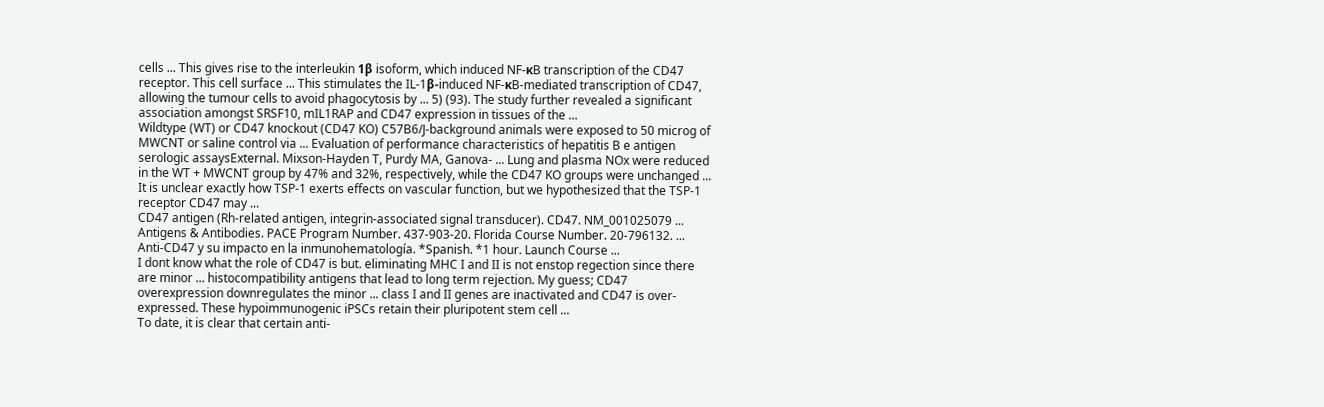cells ... This gives rise to the interleukin 1β isoform, which induced NF-κB transcription of the CD47 receptor. This cell surface ... This stimulates the IL-1β-induced NF-κB-mediated transcription of CD47, allowing the tumour cells to avoid phagocytosis by ... 5) (93). The study further revealed a significant association amongst SRSF10, mIL1RAP and CD47 expression in tissues of the ...
Wildtype (WT) or CD47 knockout (CD47 KO) C57B6/J-background animals were exposed to 50 microg of MWCNT or saline control via ... Evaluation of performance characteristics of hepatitis B e antigen serologic assaysExternal. Mixson-Hayden T, Purdy MA, Ganova- ... Lung and plasma NOx were reduced in the WT + MWCNT group by 47% and 32%, respectively, while the CD47 KO groups were unchanged ... It is unclear exactly how TSP-1 exerts effects on vascular function, but we hypothesized that the TSP-1 receptor CD47 may ...
CD47 antigen (Rh-related antigen, integrin-associated signal transducer). CD47. NM_001025079 ...
Antigens & Antibodies. PACE Program Number. 437-903-20. Florida Course Number. 20-796132. ... Anti-CD47 y su impacto en la inmunohematología. *Spanish. *1 hour. Launch Course ...
I dont know what the role of CD47 is but. eliminating MHC I and II is not enstop regection since there are minor ... histocompatibility antigens that lead to long term rejection. My guess; CD47 overexpression downregulates the minor ... class I and II genes are inactivated and CD47 is over-expressed. These hypoimmunogenic iPSCs retain their pluripotent stem cell ...
To date, it is clear that certain anti-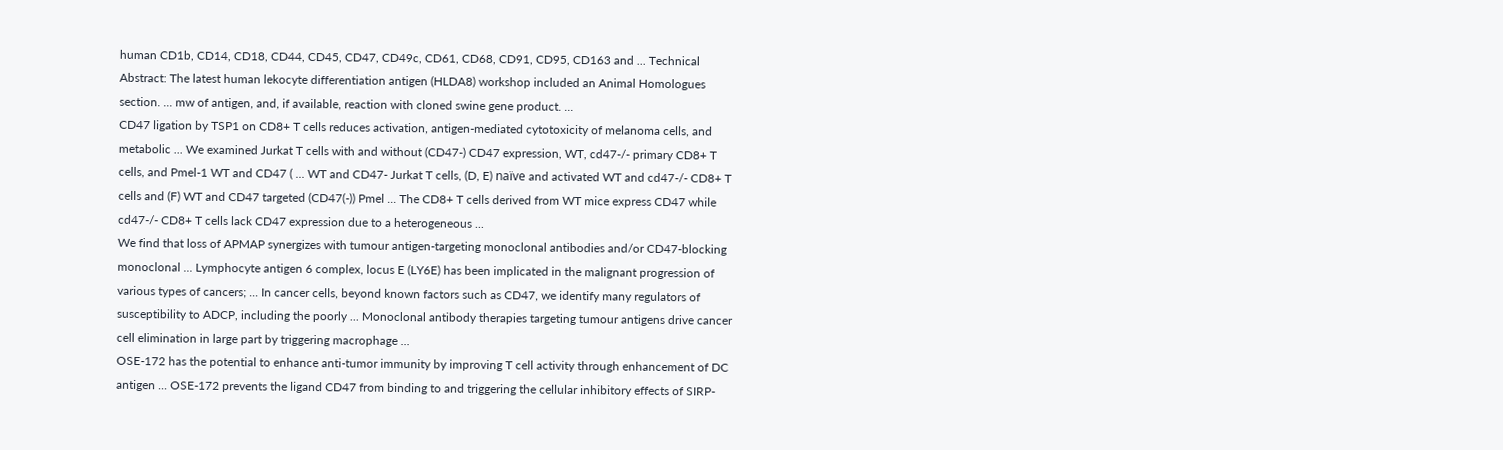human CD1b, CD14, CD18, CD44, CD45, CD47, CD49c, CD61, CD68, CD91, CD95, CD163 and ... Technical Abstract: The latest human lekocyte differentiation antigen (HLDA8) workshop included an Animal Homologues section. ... mw of antigen, and, if available, reaction with cloned swine gene product. ...
CD47 ligation by TSP1 on CD8+ T cells reduces activation, antigen-mediated cytotoxicity of melanoma cells, and metabolic ... We examined Jurkat T cells with and without (CD47-) CD47 expression, WT, cd47-/- primary CD8+ T cells, and Pmel-1 WT and CD47 ( ... WT and CD47- Jurkat T cells, (D, E) naïve and activated WT and cd47-/- CD8+ T cells and (F) WT and CD47 targeted (CD47(-)) Pmel ... The CD8+ T cells derived from WT mice express CD47 while cd47-/- CD8+ T cells lack CD47 expression due to a heterogeneous ...
We find that loss of APMAP synergizes with tumour antigen-targeting monoclonal antibodies and/or CD47-blocking monoclonal ... Lymphocyte antigen 6 complex, locus E (LY6E) has been implicated in the malignant progression of various types of cancers; ... In cancer cells, beyond known factors such as CD47, we identify many regulators of susceptibility to ADCP, including the poorly ... Monoclonal antibody therapies targeting tumour antigens drive cancer cell elimination in large part by triggering macrophage ...
OSE-172 has the potential to enhance anti-tumor immunity by improving T cell activity through enhancement of DC antigen ... OSE-172 prevents the ligand CD47 from binding to and triggering the cellular inhibitory effects of SIRP-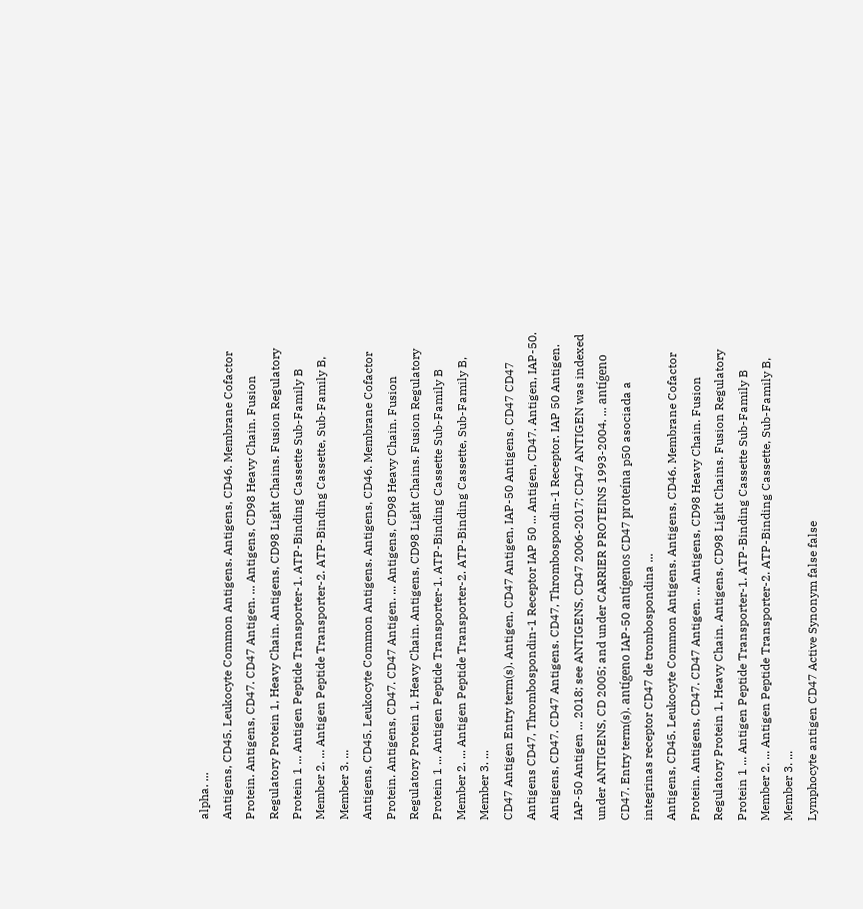alpha. ...
Antigens, CD45. Leukocyte Common Antigens. Antigens, CD46. Membrane Cofactor Protein. Antigens, CD47. CD47 Antigen. ... Antigens, CD98 Heavy Chain. Fusion Regulatory Protein 1, Heavy Chain. Antigens, CD98 Light Chains. Fusion Regulatory Protein 1 ... Antigen Peptide Transporter-1. ATP-Binding Cassette Sub-Family B Member 2. ... Antigen Peptide Transporter-2. ATP-Binding Cassette, Sub-Family B, Member 3. ...
Antigens, CD45. Leukocyte Common Antigens. Antigens, CD46. Membrane Cofactor Protein. Antigens, CD47. CD47 Antigen. ... Antigens, CD98 Heavy Chain. Fusion Regulatory Protein 1, Heavy Chain. Antigens, CD98 Light Chains. Fusion Regulatory Protein 1 ... Antigen Peptide Transporter-1. ATP-Binding Cassette Sub-Family B Member 2. ... Antigen Peptide Transporter-2. ATP-Binding Cassette, Sub-Family B, Member 3. ...
CD47 Antigen Entry term(s). Antigen, CD47 Antigen, IAP-50 Antigens, CD47 CD47 Antigens CD47, Thrombospondin-1 Receptor IAP 50 ... Antigen, CD47. Antigen, IAP-50. Antigens, CD47. CD47 Antigens. CD47, Thrombospondin-1 Receptor. IAP 50 Antigen. IAP-50 Antigen ... 2018; see ANTIGENS, CD47 2006-2017; CD47 ANTIGEN was indexed under ANTIGENS, CD 2005; and under CARRIER PROTEINS 1993-2004. ... antígeno CD47. Entry term(s). antígeno IAP-50 antígenos CD47 proteína p50 asociada a integrinas receptor CD47 de trombospondina ...
Antigens, CD45. Leukocyte Common Antigens. Antigens, CD46. Membrane Cofactor Protein. Antigens, CD47. CD47 Antigen. ... Antigens, CD98 Heavy Chain. Fusion Regulatory Protein 1, Heavy Chain. Antigens, CD98 Light Chains. Fusion Regulatory Protein 1 ... Antigen Peptide Transporter-1. ATP-Binding Cassette Sub-Family B Member 2. ... Antigen Peptide Transporter-2. ATP-Binding Cassette, Sub-Family B, Member 3. ...
Lymphocyte antigen CD47 Active Synonym false false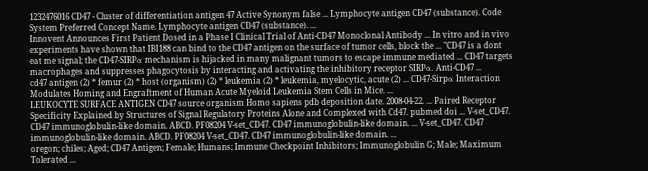1232476016 CD47 - Cluster of differentiation antigen 47 Active Synonym false ... Lymphocyte antigen CD47 (substance). Code System Preferred Concept Name. Lymphocyte antigen CD47 (substance). ...
Innovent Announces First Patient Dosed in a Phase I Clinical Trial of Anti-CD47 Monoclonal Antibody ... In vitro and in vivo experiments have shown that IBI188 can bind to the CD47 antigen on the surface of tumor cells, block the ... "CD47 is a dont eat me signal; the CD47-SIRPα mechanism is hijacked in many malignant tumors to escape immune mediated ... CD47 targets macrophages and suppresses phagocytosis by interacting and activating the inhibitory receptor SIRPα. Anti-CD47 ...
cd47 antigen (2) * femur (2) * host (organism) (2) * leukemia (2) * leukemia, myelocytic, acute (2) ... CD47-Sirpα Interaction Modulates Homing and Engraftment of Human Acute Myeloid Leukemia Stem Cells in Mice. ...
LEUKOCYTE SURFACE ANTIGEN CD47 source organism Homo sapiens pdb deposition date. 2008-04-22. ... Paired Receptor Specificity Explained by Structures of Signal Regulatory Proteins Alone and Complexed with Cd47. pubmed doi ... V-set_CD47. CD47 immunoglobulin-like domain. ABCD. PF08204 V-set_CD47. CD47 immunoglobulin-like domain. ... V-set_CD47. CD47 immunoglobulin-like domain. ABCD. PF08204 V-set_CD47. CD47 immunoglobulin-like domain. ...
oregon; chiles; Aged; CD47 Antigen; Female; Humans; Immune Checkpoint Inhibitors; Immunoglobulin G; Male; Maximum Tolerated ...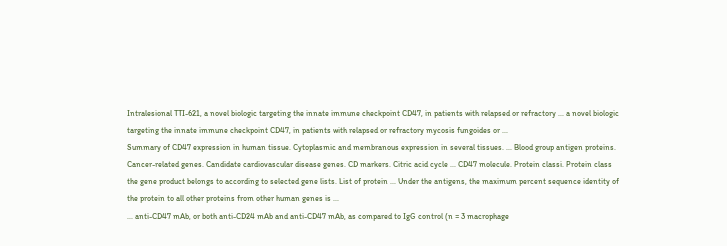Intralesional TTI-621, a novel biologic targeting the innate immune checkpoint CD47, in patients with relapsed or refractory ... a novel biologic targeting the innate immune checkpoint CD47, in patients with relapsed or refractory mycosis fungoides or ...
Summary of CD47 expression in human tissue. Cytoplasmic and membranous expression in several tissues. ... Blood group antigen proteins. Cancer-related genes. Candidate cardiovascular disease genes. CD markers. Citric acid cycle ... CD47 molecule. Protein classi. Protein class the gene product belongs to according to selected gene lists. List of protein ... Under the antigens, the maximum percent sequence identity of the protein to all other proteins from other human genes is ...
... anti-CD47 mAb, or both anti-CD24 mAb and anti-CD47 mAb, as compared to IgG control (n = 3 macrophage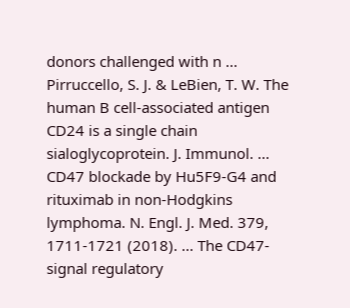donors challenged with n ... Pirruccello, S. J. & LeBien, T. W. The human B cell-associated antigen CD24 is a single chain sialoglycoprotein. J. Immunol. ... CD47 blockade by Hu5F9-G4 and rituximab in non-Hodgkins lymphoma. N. Engl. J. Med. 379, 1711-1721 (2018). ... The CD47-signal regulatory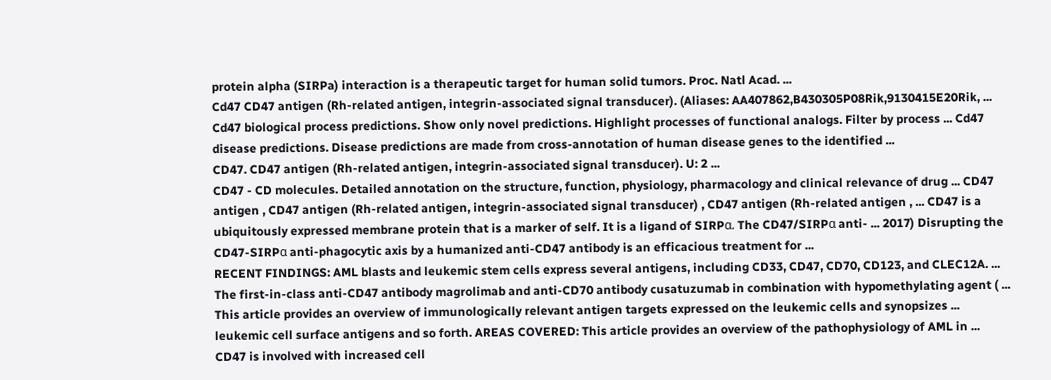protein alpha (SIRPa) interaction is a therapeutic target for human solid tumors. Proc. Natl Acad. ...
Cd47 CD47 antigen (Rh-related antigen, integrin-associated signal transducer). (Aliases: AA407862,B430305P08Rik,9130415E20Rik, ... Cd47 biological process predictions. Show only novel predictions. Highlight processes of functional analogs. Filter by process ... Cd47 disease predictions. Disease predictions are made from cross-annotation of human disease genes to the identified ...
CD47. CD47 antigen (Rh-related antigen, integrin-associated signal transducer). U: 2 ...
CD47 - CD molecules. Detailed annotation on the structure, function, physiology, pharmacology and clinical relevance of drug ... CD47 antigen , CD47 antigen (Rh-related antigen, integrin-associated signal transducer) , CD47 antigen (Rh-related antigen , ... CD47 is a ubiquitously expressed membrane protein that is a marker of self. It is a ligand of SIRPα. The CD47/SIRPα anti- ... 2017) Disrupting the CD47-SIRPα anti-phagocytic axis by a humanized anti-CD47 antibody is an efficacious treatment for ...
RECENT FINDINGS: AML blasts and leukemic stem cells express several antigens, including CD33, CD47, CD70, CD123, and CLEC12A. ... The first-in-class anti-CD47 antibody magrolimab and anti-CD70 antibody cusatuzumab in combination with hypomethylating agent ( ... This article provides an overview of immunologically relevant antigen targets expressed on the leukemic cells and synopsizes ... leukemic cell surface antigens and so forth. AREAS COVERED: This article provides an overview of the pathophysiology of AML in ...
CD47 is involved with increased cell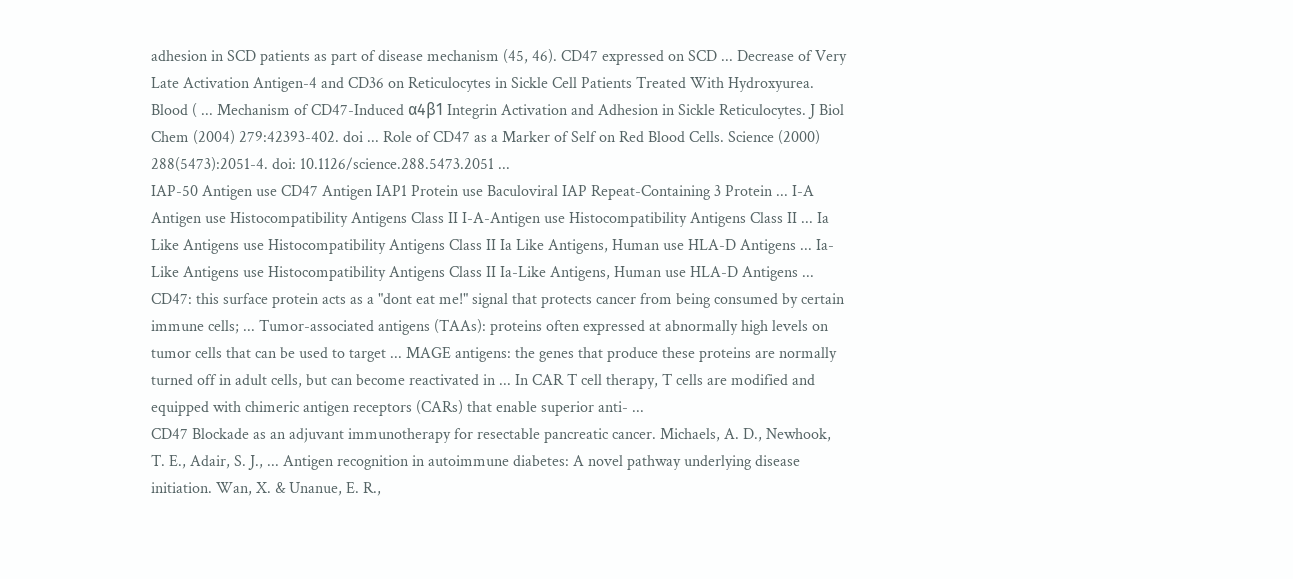adhesion in SCD patients as part of disease mechanism (45, 46). CD47 expressed on SCD ... Decrease of Very Late Activation Antigen-4 and CD36 on Reticulocytes in Sickle Cell Patients Treated With Hydroxyurea. Blood ( ... Mechanism of CD47-Induced α4β1 Integrin Activation and Adhesion in Sickle Reticulocytes. J Biol Chem (2004) 279:42393-402. doi ... Role of CD47 as a Marker of Self on Red Blood Cells. Science (2000) 288(5473):2051-4. doi: 10.1126/science.288.5473.2051 ...
IAP-50 Antigen use CD47 Antigen IAP1 Protein use Baculoviral IAP Repeat-Containing 3 Protein ... I-A Antigen use Histocompatibility Antigens Class II I-A-Antigen use Histocompatibility Antigens Class II ... Ia Like Antigens use Histocompatibility Antigens Class II Ia Like Antigens, Human use HLA-D Antigens ... Ia-Like Antigens use Histocompatibility Antigens Class II Ia-Like Antigens, Human use HLA-D Antigens ...
CD47: this surface protein acts as a "dont eat me!" signal that protects cancer from being consumed by certain immune cells; ... Tumor-associated antigens (TAAs): proteins often expressed at abnormally high levels on tumor cells that can be used to target ... MAGE antigens: the genes that produce these proteins are normally turned off in adult cells, but can become reactivated in ... In CAR T cell therapy, T cells are modified and equipped with chimeric antigen receptors (CARs) that enable superior anti- ...
CD47 Blockade as an adjuvant immunotherapy for resectable pancreatic cancer. Michaels, A. D., Newhook, T. E., Adair, S. J., ... Antigen recognition in autoimmune diabetes: A novel pathway underlying disease initiation. Wan, X. & Unanue, E. R.,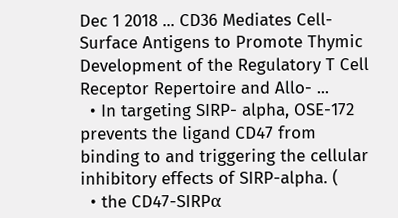Dec 1 2018 ... CD36 Mediates Cell-Surface Antigens to Promote Thymic Development of the Regulatory T Cell Receptor Repertoire and Allo- ...
  • In targeting SIRP- alpha, OSE-172 prevents the ligand CD47 from binding to and triggering the cellular inhibitory effects of SIRP-alpha. (
  • the CD47-SIRPα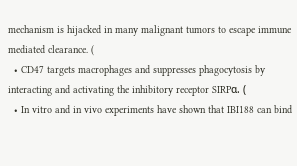mechanism is hijacked in many malignant tumors to escape immune mediated clearance. (
  • CD47 targets macrophages and suppresses phagocytosis by interacting and activating the inhibitory receptor SIRPα. (
  • In vitro and in vivo experiments have shown that IBI188 can bind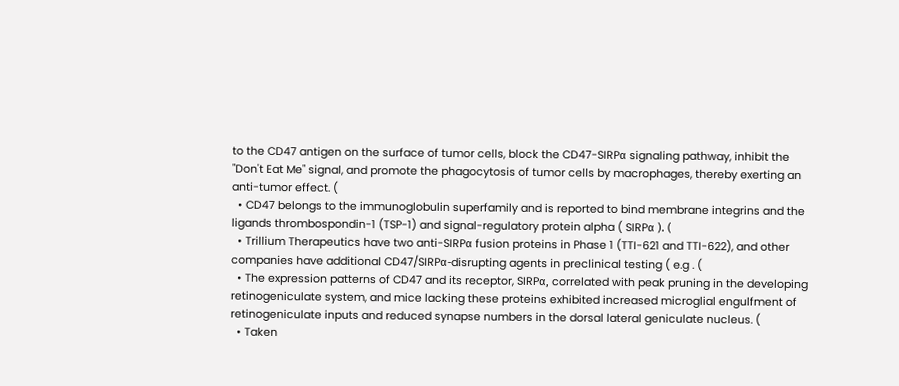to the CD47 antigen on the surface of tumor cells, block the CD47-SIRPα signaling pathway, inhibit the "Don't Eat Me" signal, and promote the phagocytosis of tumor cells by macrophages, thereby exerting an anti-tumor effect. (
  • CD47 belongs to the immunoglobulin superfamily and is reported to bind membrane integrins and the ligands thrombospondin-1 (TSP-1) and signal-regulatory protein alpha ( SIRPα ). (
  • Trillium Therapeutics have two anti-SIRPα fusion proteins in Phase 1 (TTI-621 and TTI-622), and other companies have additional CD47/SIRPα-disrupting agents in preclinical testing ( e.g . (
  • The expression patterns of CD47 and its receptor, SIRPα, correlated with peak pruning in the developing retinogeniculate system, and mice lacking these proteins exhibited increased microglial engulfment of retinogeniculate inputs and reduced synapse numbers in the dorsal lateral geniculate nucleus. (
  • Taken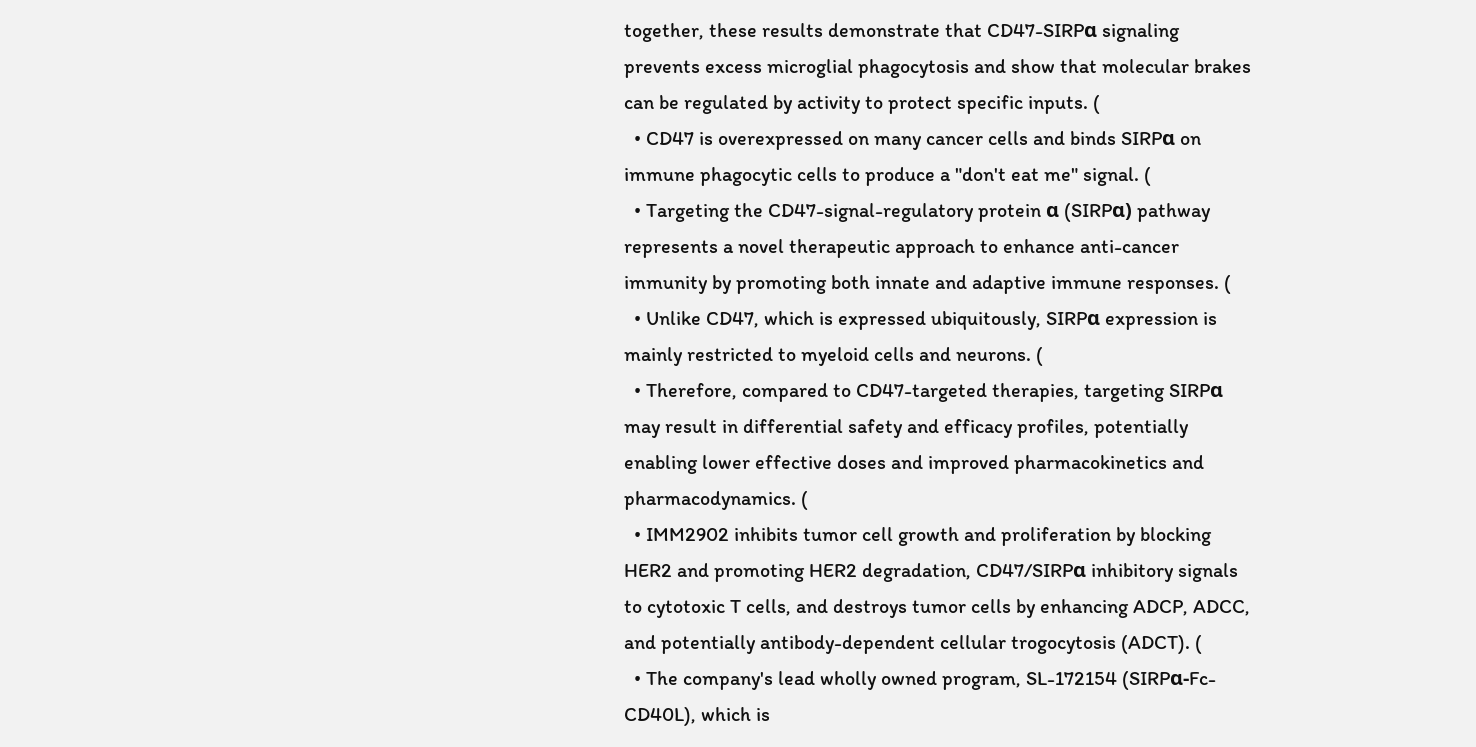together, these results demonstrate that CD47-SIRPα signaling prevents excess microglial phagocytosis and show that molecular brakes can be regulated by activity to protect specific inputs. (
  • CD47 is overexpressed on many cancer cells and binds SIRPα on immune phagocytic cells to produce a "don't eat me" signal. (
  • Targeting the CD47-signal-regulatory protein α (SIRPα) pathway represents a novel therapeutic approach to enhance anti-cancer immunity by promoting both innate and adaptive immune responses. (
  • Unlike CD47, which is expressed ubiquitously, SIRPα expression is mainly restricted to myeloid cells and neurons. (
  • Therefore, compared to CD47-targeted therapies, targeting SIRPα may result in differential safety and efficacy profiles, potentially enabling lower effective doses and improved pharmacokinetics and pharmacodynamics. (
  • IMM2902 inhibits tumor cell growth and proliferation by blocking HER2 and promoting HER2 degradation, CD47/SIRPα inhibitory signals to cytotoxic T cells, and destroys tumor cells by enhancing ADCP, ADCC, and potentially antibody-dependent cellular trogocytosis (ADCT). (
  • The company's lead wholly owned program, SL-172154 (SIRPα-Fc-CD40L), which is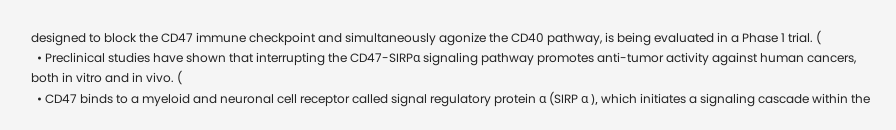designed to block the CD47 immune checkpoint and simultaneously agonize the CD40 pathway, is being evaluated in a Phase 1 trial. (
  • Preclinical studies have shown that interrupting the CD47-SIRPα signaling pathway promotes anti-tumor activity against human cancers, both in vitro and in vivo. (
  • CD47 binds to a myeloid and neuronal cell receptor called signal regulatory protein α (SIRP α ), which initiates a signaling cascade within the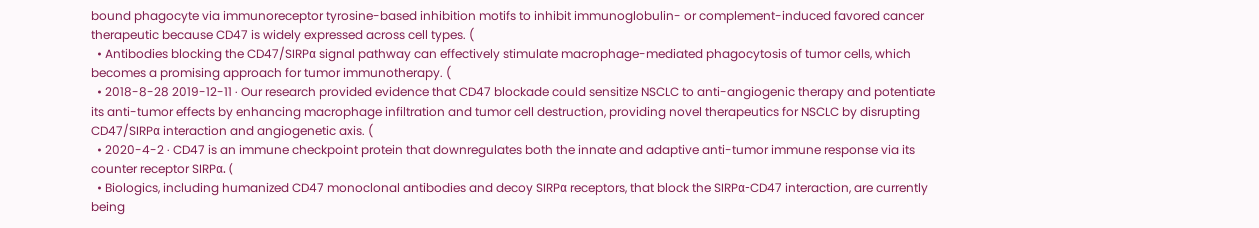bound phagocyte via immunoreceptor tyrosine-based inhibition motifs to inhibit immunoglobulin- or complement-induced favored cancer therapeutic because CD47 is widely expressed across cell types. (
  • Antibodies blocking the CD47/SIRPα signal pathway can effectively stimulate macrophage-mediated phagocytosis of tumor cells, which becomes a promising approach for tumor immunotherapy. (
  • 2018-8-28 2019-12-11 · Our research provided evidence that CD47 blockade could sensitize NSCLC to anti-angiogenic therapy and potentiate its anti-tumor effects by enhancing macrophage infiltration and tumor cell destruction, providing novel therapeutics for NSCLC by disrupting CD47/SIRPα interaction and angiogenetic axis. (
  • 2020-4-2 · CD47 is an immune checkpoint protein that downregulates both the innate and adaptive anti-tumor immune response via its counter receptor SIRPα. (
  • Biologics, including humanized CD47 monoclonal antibodies and decoy SIRPα receptors, that block the SIRPα-CD47 interaction, are currently being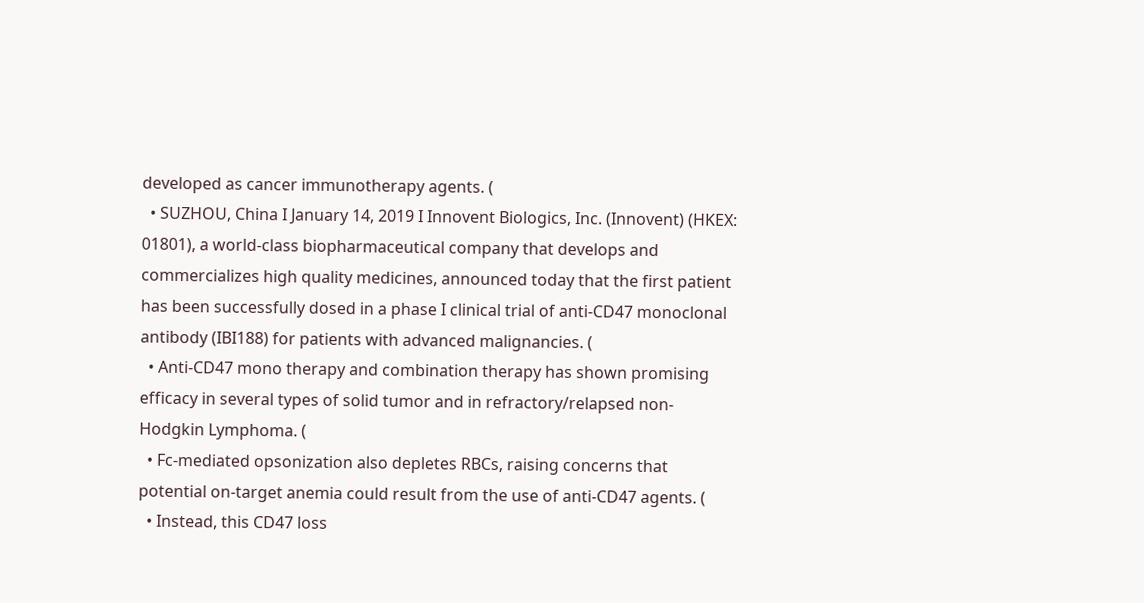developed as cancer immunotherapy agents. (
  • SUZHOU, China I January 14, 2019 I Innovent Biologics, Inc. (Innovent) (HKEX: 01801), a world-class biopharmaceutical company that develops and commercializes high quality medicines, announced today that the first patient has been successfully dosed in a phase I clinical trial of anti-CD47 monoclonal antibody (IBI188) for patients with advanced malignancies. (
  • Anti-CD47 mono therapy and combination therapy has shown promising efficacy in several types of solid tumor and in refractory/relapsed non-Hodgkin Lymphoma. (
  • Fc-mediated opsonization also depletes RBCs, raising concerns that potential on-target anemia could result from the use of anti-CD47 agents. (
  • Instead, this CD47 loss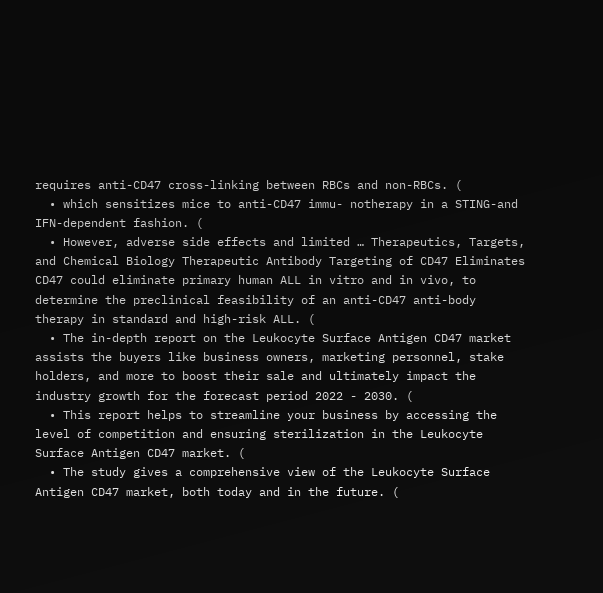requires anti-CD47 cross-linking between RBCs and non-RBCs. (
  • which sensitizes mice to anti-CD47 immu- notherapy in a STING-and IFN-dependent fashion. (
  • However, adverse side effects and limited … Therapeutics, Targets, and Chemical Biology Therapeutic Antibody Targeting of CD47 Eliminates CD47 could eliminate primary human ALL in vitro and in vivo, to determine the preclinical feasibility of an anti-CD47 anti-body therapy in standard and high-risk ALL. (
  • The in-depth report on the Leukocyte Surface Antigen CD47 market assists the buyers like business owners, marketing personnel, stake holders, and more to boost their sale and ultimately impact the industry growth for the forecast period 2022 - 2030. (
  • This report helps to streamline your business by accessing the level of competition and ensuring sterilization in the Leukocyte Surface Antigen CD47 market. (
  • The study gives a comprehensive view of the Leukocyte Surface Antigen CD47 market, both today and in the future. (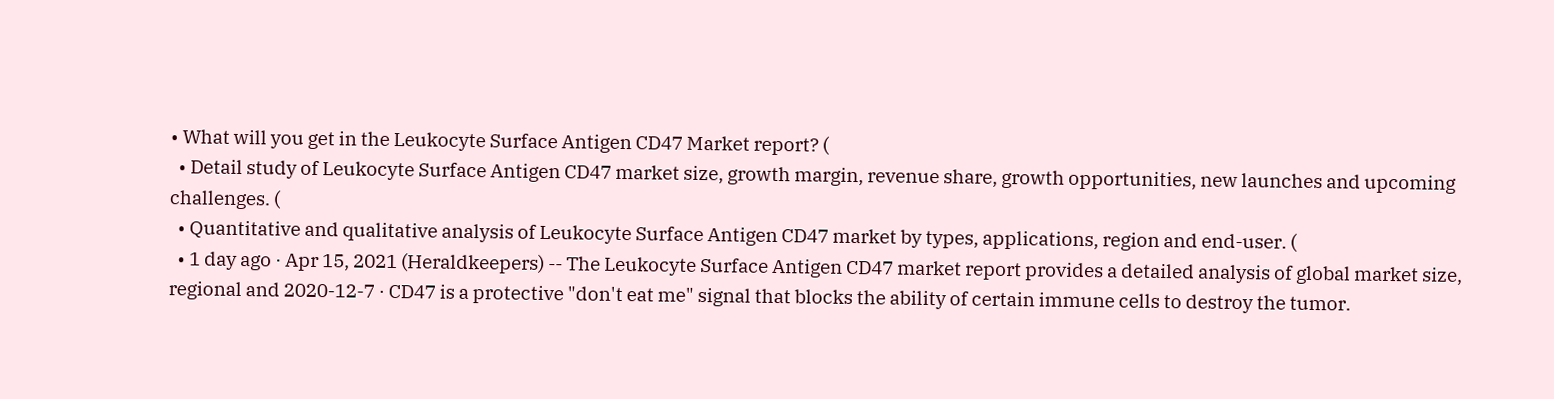• What will you get in the Leukocyte Surface Antigen CD47 Market report? (
  • Detail study of Leukocyte Surface Antigen CD47 market size, growth margin, revenue share, growth opportunities, new launches and upcoming challenges. (
  • Quantitative and qualitative analysis of Leukocyte Surface Antigen CD47 market by types, applications, region and end-user. (
  • 1 day ago · Apr 15, 2021 (Heraldkeepers) -- The Leukocyte Surface Antigen CD47 market report provides a detailed analysis of global market size, regional and 2020-12-7 · CD47 is a protective "don't eat me" signal that blocks the ability of certain immune cells to destroy the tumor.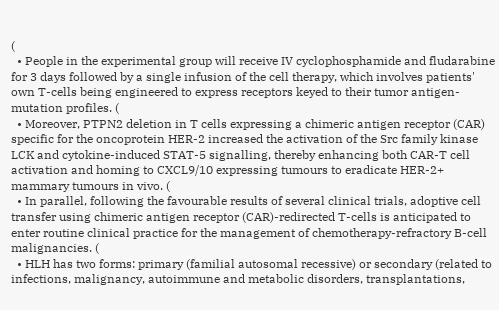(
  • People in the experimental group will receive IV cyclophosphamide and fludarabine for 3 days followed by a single infusion of the cell therapy, which involves patients' own T-cells being engineered to express receptors keyed to their tumor antigen-mutation profiles. (
  • Moreover, PTPN2 deletion in T cells expressing a chimeric antigen receptor (CAR) specific for the oncoprotein HER-2 increased the activation of the Src family kinase LCK and cytokine-induced STAT-5 signalling, thereby enhancing both CAR-T cell activation and homing to CXCL9/10 expressing tumours to eradicate HER-2+ mammary tumours in vivo. (
  • In parallel, following the favourable results of several clinical trials, adoptive cell transfer using chimeric antigen receptor (CAR)-redirected T-cells is anticipated to enter routine clinical practice for the management of chemotherapy-refractory B-cell malignancies. (
  • HLH has two forms: primary (familial autosomal recessive) or secondary (related to infections, malignancy, autoimmune and metabolic disorders, transplantations,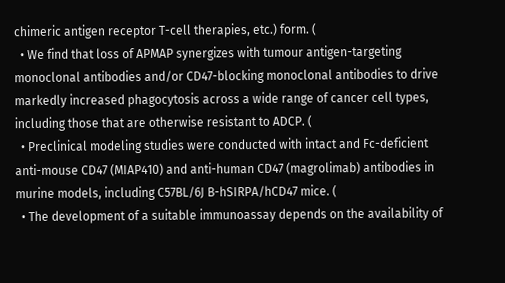chimeric antigen receptor T-cell therapies, etc.) form. (
  • We find that loss of APMAP synergizes with tumour antigen-targeting monoclonal antibodies and/or CD47-blocking monoclonal antibodies to drive markedly increased phagocytosis across a wide range of cancer cell types, including those that are otherwise resistant to ADCP. (
  • Preclinical modeling studies were conducted with intact and Fc-deficient anti-mouse CD47 (MIAP410) and anti-human CD47 (magrolimab) antibodies in murine models, including C57BL/6J B-hSIRPA/hCD47 mice. (
  • The development of a suitable immunoassay depends on the availability of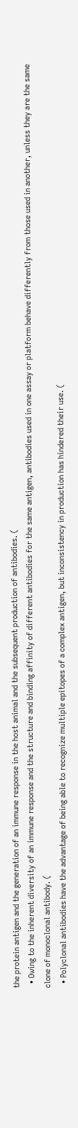the protein antigen and the generation of an immune response in the host animal and the subsequent production of antibodies. (
  • Owing to the inherent diversity of an immune response and the structure and binding affinity of different antibodies for the same antigen, antibodies used in one assay or platform behave differently from those used in another, unless they are the same clone of monoclonal antibody. (
  • Polyclonal antibodies have the advantage of being able to recognize multiple epitopes of a complex antigen, but inconsistency in production has hindered their use. (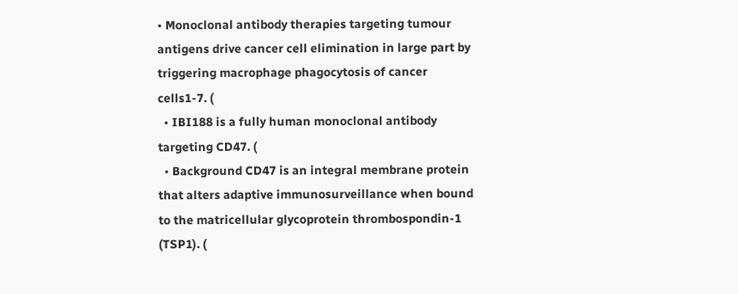• Monoclonal antibody therapies targeting tumour antigens drive cancer cell elimination in large part by triggering macrophage phagocytosis of cancer cells1-7. (
  • IBI188 is a fully human monoclonal antibody targeting CD47. (
  • Background CD47 is an integral membrane protein that alters adaptive immunosurveillance when bound to the matricellular glycoprotein thrombospondin-1 (TSP1). (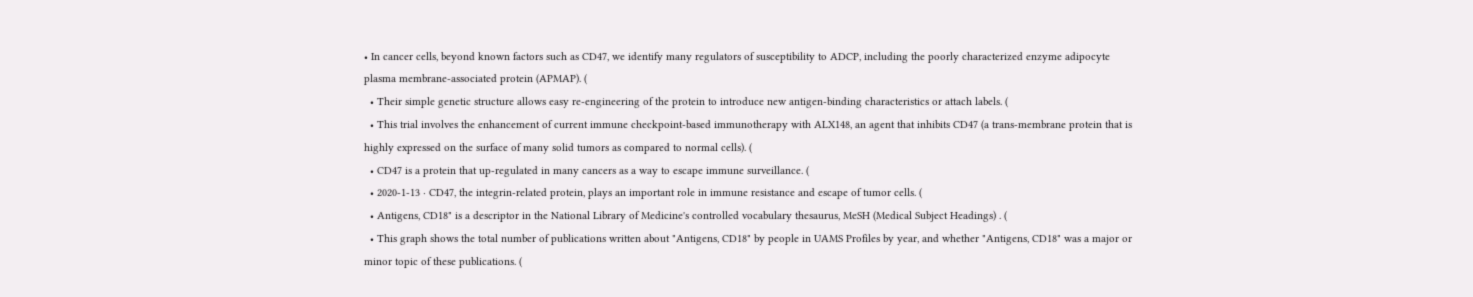• In cancer cells, beyond known factors such as CD47, we identify many regulators of susceptibility to ADCP, including the poorly characterized enzyme adipocyte plasma membrane-associated protein (APMAP). (
  • Their simple genetic structure allows easy re-engineering of the protein to introduce new antigen-binding characteristics or attach labels. (
  • This trial involves the enhancement of current immune checkpoint-based immunotherapy with ALX148, an agent that inhibits CD47 (a trans-membrane protein that is highly expressed on the surface of many solid tumors as compared to normal cells). (
  • CD47 is a protein that up-regulated in many cancers as a way to escape immune surveillance. (
  • 2020-1-13 · CD47, the integrin-related protein, plays an important role in immune resistance and escape of tumor cells. (
  • Antigens, CD18" is a descriptor in the National Library of Medicine's controlled vocabulary thesaurus, MeSH (Medical Subject Headings) . (
  • This graph shows the total number of publications written about "Antigens, CD18" by people in UAMS Profiles by year, and whether "Antigens, CD18" was a major or minor topic of these publications. (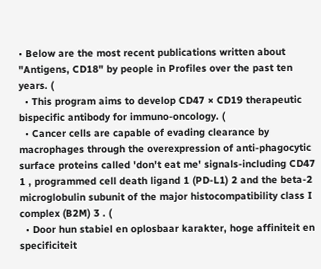• Below are the most recent publications written about "Antigens, CD18" by people in Profiles over the past ten years. (
  • This program aims to develop CD47 × CD19 therapeutic bispecific antibody for immuno-oncology. (
  • Cancer cells are capable of evading clearance by macrophages through the overexpression of anti-phagocytic surface proteins called 'don't eat me' signals-including CD47 1 , programmed cell death ligand 1 (PD-L1) 2 and the beta-2 microglobulin subunit of the major histocompatibility class I complex (B2M) 3 . (
  • Door hun stabiel en oplosbaar karakter, hoge affiniteit en specificiteit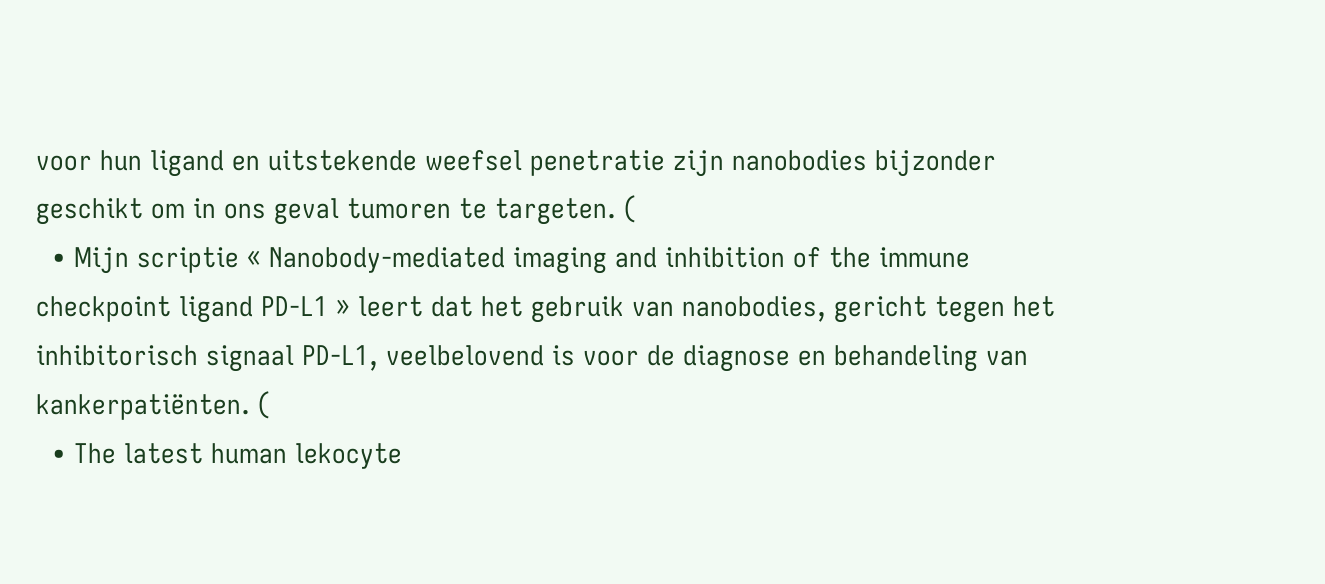voor hun ligand en uitstekende weefsel penetratie zijn nanobodies bijzonder geschikt om in ons geval tumoren te targeten. (
  • Mijn scriptie « Nanobody-mediated imaging and inhibition of the immune checkpoint ligand PD-L1 » leert dat het gebruik van nanobodies, gericht tegen het inhibitorisch signaal PD-L1, veelbelovend is voor de diagnose en behandeling van kankerpatiënten. (
  • The latest human lekocyte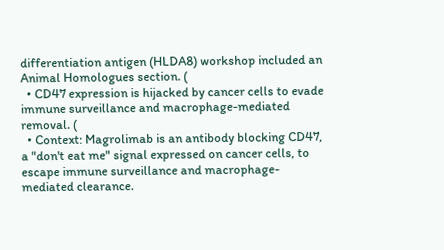differentiation antigen (HLDA8) workshop included an Animal Homologues section. (
  • CD47 expression is hijacked by cancer cells to evade immune surveillance and macrophage-mediated removal. (
  • Context: Magrolimab is an antibody blocking CD47, a "don't eat me" signal expressed on cancer cells, to escape immune surveillance and macrophage-mediated clearance.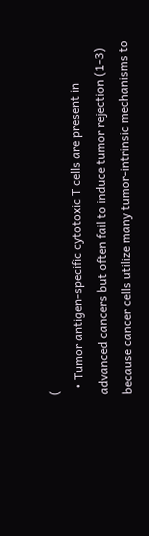(
  • Tumor antigen-specific cytotoxic T cells are present in advanced cancers but often fail to induce tumor rejection (1-3) because cancer cells utilize many tumor-intrinsic mechanisms to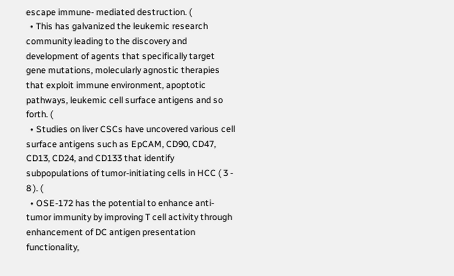escape immune- mediated destruction. (
  • This has galvanized the leukemic research community leading to the discovery and development of agents that specifically target gene mutations, molecularly agnostic therapies that exploit immune environment, apoptotic pathways, leukemic cell surface antigens and so forth. (
  • Studies on liver CSCs have uncovered various cell surface antigens such as EpCAM, CD90, CD47, CD13, CD24, and CD133 that identify subpopulations of tumor-initiating cells in HCC ( 3 - 8 ). (
  • OSE-172 has the potential to enhance anti-tumor immunity by improving T cell activity through enhancement of DC antigen presentation functionality,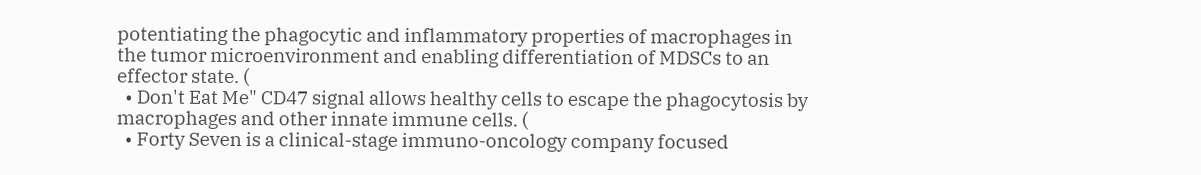potentiating the phagocytic and inflammatory properties of macrophages in the tumor microenvironment and enabling differentiation of MDSCs to an effector state. (
  • Don't Eat Me" CD47 signal allows healthy cells to escape the phagocytosis by macrophages and other innate immune cells. (
  • Forty Seven is a clinical-stage immuno-oncology company focused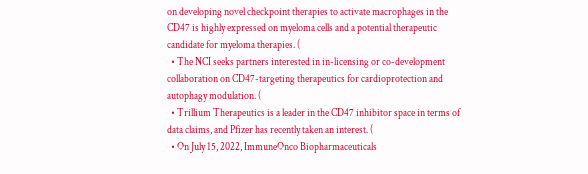on developing novel checkpoint therapies to activate macrophages in the CD47 is highly expressed on myeloma cells and a potential therapeutic candidate for myeloma therapies. (
  • The NCI seeks partners interested in in-licensing or co-development collaboration on CD47-targeting therapeutics for cardioprotection and autophagy modulation. (
  • Trillium Therapeutics is a leader in the CD47 inhibitor space in terms of data claims, and Pfizer has recently taken an interest. (
  • On July 15, 2022, ImmuneOnco Biopharmaceuticals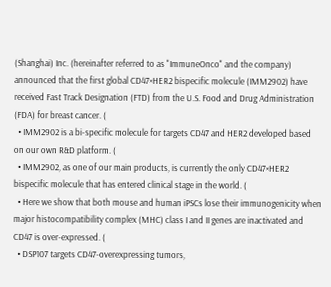(Shanghai) Inc. (hereinafter referred to as "ImmuneOnco" and the company) announced that the first global CD47×HER2 bispecific molecule (IMM2902) have received Fast Track Designation (FTD) from the U.S. Food and Drug Administration (FDA) for breast cancer. (
  • IMM2902 is a bi-specific molecule for targets CD47 and HER2 developed based on our own R&D platform. (
  • IMM2902, as one of our main products, is currently the only CD47×HER2 bispecific molecule that has entered clinical stage in the world. (
  • Here we show that both mouse and human iPSCs lose their immunogenicity when major histocompatibility complex (MHC) class I and II genes are inactivated and CD47 is over-expressed. (
  • DSP107 targets CD47-overexpressing tumors,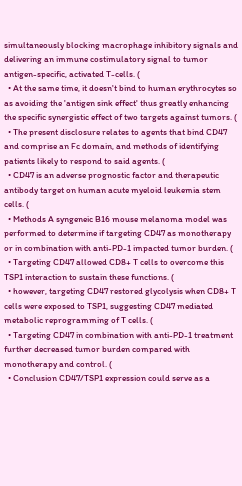simultaneously blocking macrophage inhibitory signals and delivering an immune costimulatory signal to tumor antigen-specific, activated T-cells. (
  • At the same time, it doesn't bind to human erythrocytes so as avoiding the 'antigen sink effect' thus greatly enhancing the specific synergistic effect of two targets against tumors. (
  • The present disclosure relates to agents that bind CD47 and comprise an Fc domain, and methods of identifying patients likely to respond to said agents. (
  • CD47 is an adverse prognostic factor and therapeutic antibody target on human acute myeloid leukemia stem cells. (
  • Methods A syngeneic B16 mouse melanoma model was performed to determine if targeting CD47 as monotherapy or in combination with anti-PD-1 impacted tumor burden. (
  • Targeting CD47 allowed CD8+ T cells to overcome this TSP1 interaction to sustain these functions. (
  • however, targeting CD47 restored glycolysis when CD8+ T cells were exposed to TSP1, suggesting CD47 mediated metabolic reprogramming of T cells. (
  • Targeting CD47 in combination with anti-PD-1 treatment further decreased tumor burden compared with monotherapy and control. (
  • Conclusion CD47/TSP1 expression could serve as a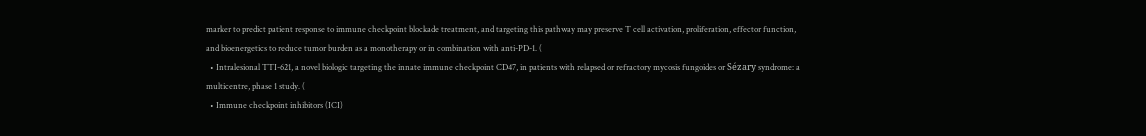marker to predict patient response to immune checkpoint blockade treatment, and targeting this pathway may preserve T cell activation, proliferation, effector function, and bioenergetics to reduce tumor burden as a monotherapy or in combination with anti-PD-1. (
  • Intralesional TTI-621, a novel biologic targeting the innate immune checkpoint CD47, in patients with relapsed or refractory mycosis fungoides or Sézary syndrome: a multicentre, phase 1 study. (
  • Immune checkpoint inhibitors (ICI)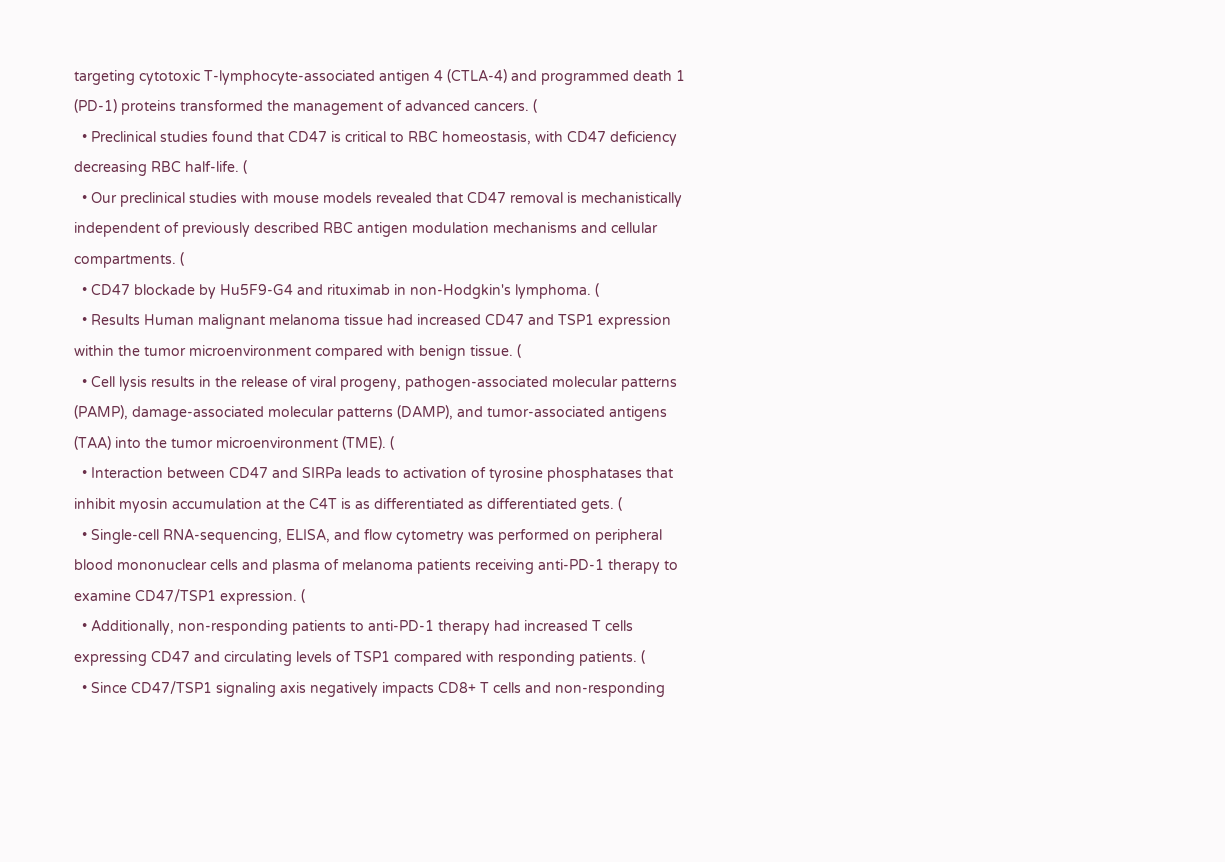targeting cytotoxic T-lymphocyte-associated antigen 4 (CTLA-4) and programmed death 1 (PD-1) proteins transformed the management of advanced cancers. (
  • Preclinical studies found that CD47 is critical to RBC homeostasis, with CD47 deficiency decreasing RBC half-life. (
  • Our preclinical studies with mouse models revealed that CD47 removal is mechanistically independent of previously described RBC antigen modulation mechanisms and cellular compartments. (
  • CD47 blockade by Hu5F9-G4 and rituximab in non-Hodgkin's lymphoma. (
  • Results Human malignant melanoma tissue had increased CD47 and TSP1 expression within the tumor microenvironment compared with benign tissue. (
  • Cell lysis results in the release of viral progeny, pathogen-associated molecular patterns (PAMP), damage-associated molecular patterns (DAMP), and tumor-associated antigens (TAA) into the tumor microenvironment (TME). (
  • Interaction between CD47 and SIRPa leads to activation of tyrosine phosphatases that inhibit myosin accumulation at the C4T is as differentiated as differentiated gets. (
  • Single-cell RNA-sequencing, ELISA, and flow cytometry was performed on peripheral blood mononuclear cells and plasma of melanoma patients receiving anti-PD-1 therapy to examine CD47/TSP1 expression. (
  • Additionally, non-responding patients to anti-PD-1 therapy had increased T cells expressing CD47 and circulating levels of TSP1 compared with responding patients. (
  • Since CD47/TSP1 signaling axis negatively impacts CD8+ T cells and non-responding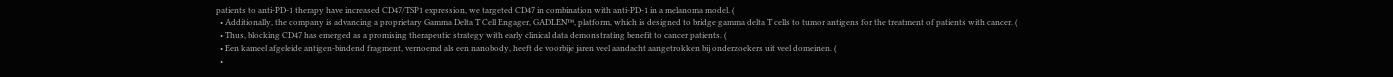patients to anti-PD-1 therapy have increased CD47/TSP1 expression, we targeted CD47 in combination with anti-PD-1 in a melanoma model. (
  • Additionally, the company is advancing a proprietary Gamma Delta T Cell Engager, GADLEN™, platform, which is designed to bridge gamma delta T cells to tumor antigens for the treatment of patients with cancer. (
  • Thus, blocking CD47 has emerged as a promising therapeutic strategy with early clinical data demonstrating benefit to cancer patients. (
  • Een kameel afgeleide antigen-bindend fragment, vernoemd als een nanobody, heeft de voorbije jaren veel aandacht aangetrokken bij onderzoekers uit veel domeinen. (
  •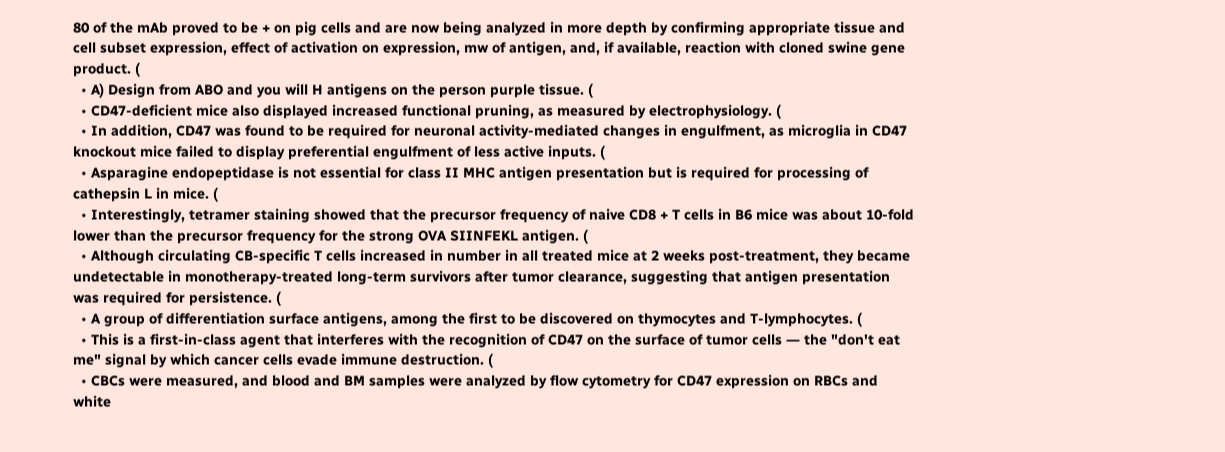80 of the mAb proved to be + on pig cells and are now being analyzed in more depth by confirming appropriate tissue and cell subset expression, effect of activation on expression, mw of antigen, and, if available, reaction with cloned swine gene product. (
  • A) Design from ABO and you will H antigens on the person purple tissue. (
  • CD47-deficient mice also displayed increased functional pruning, as measured by electrophysiology. (
  • In addition, CD47 was found to be required for neuronal activity-mediated changes in engulfment, as microglia in CD47 knockout mice failed to display preferential engulfment of less active inputs. (
  • Asparagine endopeptidase is not essential for class II MHC antigen presentation but is required for processing of cathepsin L in mice. (
  • Interestingly, tetramer staining showed that the precursor frequency of naive CD8 + T cells in B6 mice was about 10-fold lower than the precursor frequency for the strong OVA SIINFEKL antigen. (
  • Although circulating CB-specific T cells increased in number in all treated mice at 2 weeks post-treatment, they became undetectable in monotherapy-treated long-term survivors after tumor clearance, suggesting that antigen presentation was required for persistence. (
  • A group of differentiation surface antigens, among the first to be discovered on thymocytes and T-lymphocytes. (
  • This is a first-in-class agent that interferes with the recognition of CD47 on the surface of tumor cells ― the "don't eat me" signal by which cancer cells evade immune destruction. (
  • CBCs were measured, and blood and BM samples were analyzed by flow cytometry for CD47 expression on RBCs and white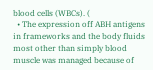blood cells (WBCs). (
  • The expression off ABH antigens in frameworks and the body fluids most other than simply blood muscle was managed because of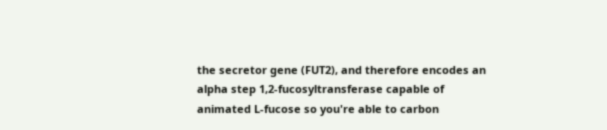the secretor gene (FUT2), and therefore encodes an alpha step 1,2-fucosyltransferase capable of animated L-fucose so you're able to carbon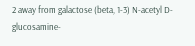2 away from galactose (beta, 1-3) N-acetyl D-glucosamine-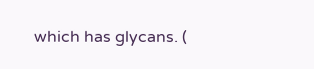which has glycans. (